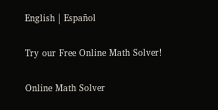English | Español

Try our Free Online Math Solver!

Online Math Solver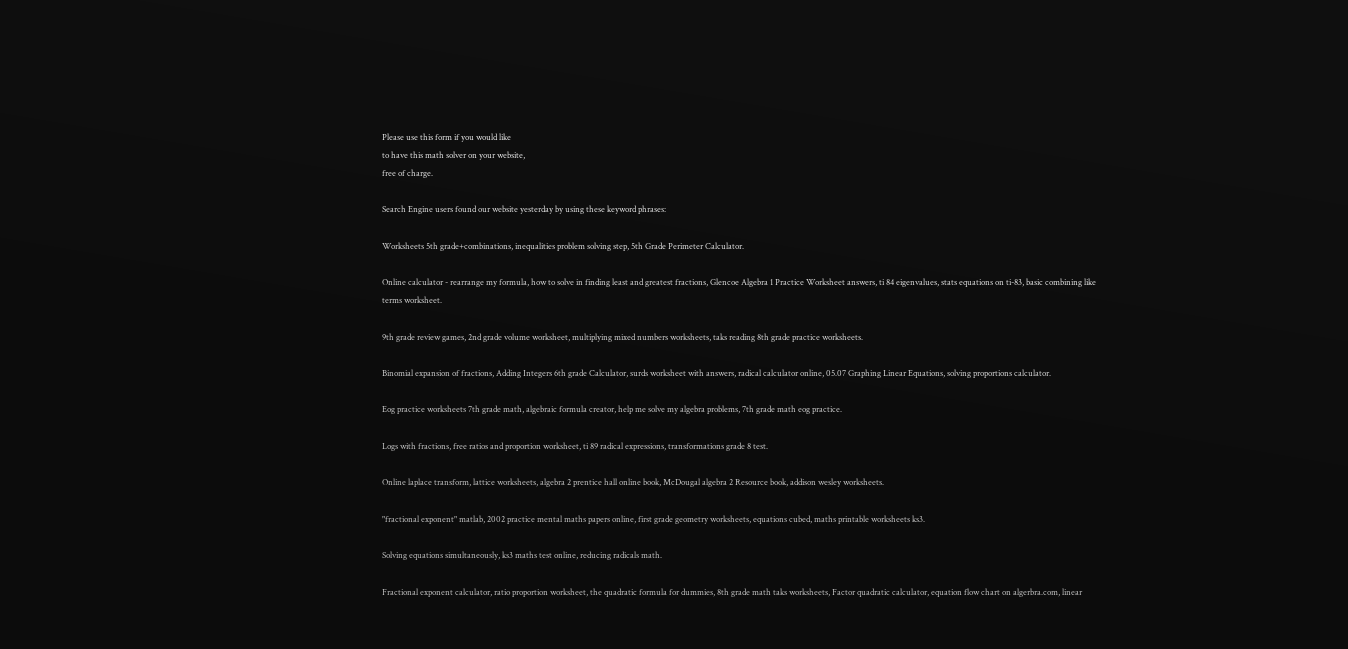Please use this form if you would like
to have this math solver on your website,
free of charge.

Search Engine users found our website yesterday by using these keyword phrases:

Worksheets 5th grade+combinations, inequalities problem solving step, 5th Grade Perimeter Calculator.

Online calculator - rearrange my formula, how to solve in finding least and greatest fractions, Glencoe Algebra 1 Practice Worksheet answers, ti 84 eigenvalues, stats equations on ti-83, basic combining like terms worksheet.

9th grade review games, 2nd grade volume worksheet, multiplying mixed numbers worksheets, taks reading 8th grade practice worksheets.

Binomial expansion of fractions, Adding Integers 6th grade Calculator, surds worksheet with answers, radical calculator online, 05.07 Graphing Linear Equations, solving proportions calculator.

Eog practice worksheets 7th grade math, algebraic formula creator, help me solve my algebra problems, 7th grade math eog practice.

Logs with fractions, free ratios and proportion worksheet, ti 89 radical expressions, transformations grade 8 test.

Online laplace transform, lattice worksheets, algebra 2 prentice hall online book, McDougal algebra 2 Resource book, addison wesley worksheets.

"fractional exponent" matlab, 2002 practice mental maths papers online, first grade geometry worksheets, equations cubed, maths printable worksheets ks3.

Solving equations simultaneously, ks3 maths test online, reducing radicals math.

Fractional exponent calculator, ratio proportion worksheet, the quadratic formula for dummies, 8th grade math taks worksheets, Factor quadratic calculator, equation flow chart on algerbra.com, linear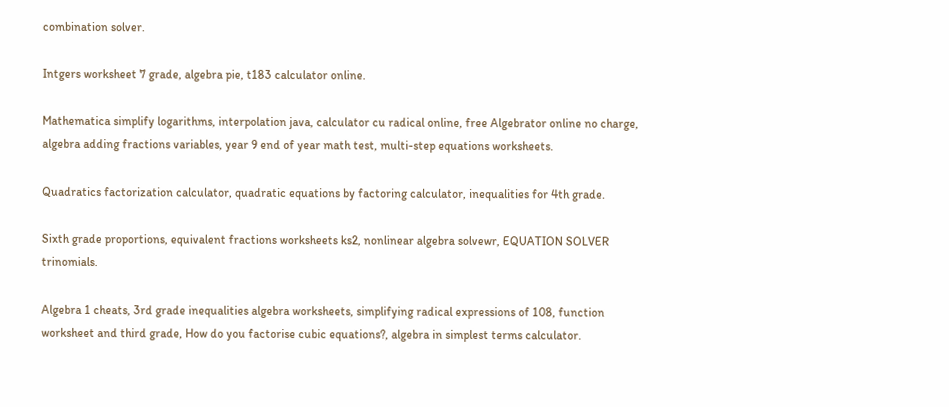combination solver.

Intgers worksheet 7 grade, algebra pie, t183 calculator online.

Mathematica simplify logarithms, interpolation java, calculator cu radical online, free Algebrator online no charge, algebra adding fractions variables, year 9 end of year math test, multi-step equations worksheets.

Quadratics factorization calculator, quadratic equations by factoring calculator, inequalities for 4th grade.

Sixth grade proportions, equivalent fractions worksheets ks2, nonlinear algebra solvewr, EQUATION SOLVER trinomials.

Algebra 1 cheats, 3rd grade inequalities algebra worksheets, simplifying radical expressions of 108, function worksheet and third grade, How do you factorise cubic equations?, algebra in simplest terms calculator.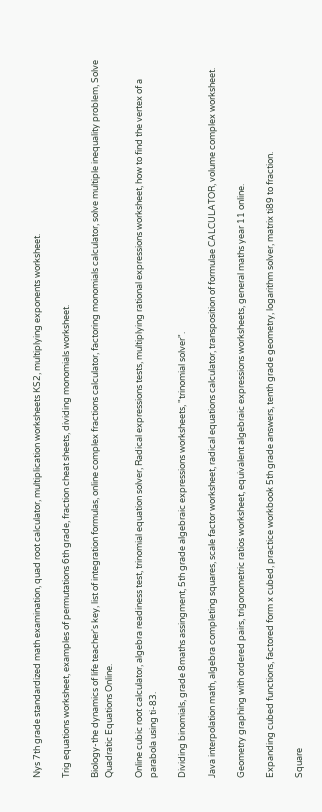Nys 7th grade standardized math examination, quad root calculator, multiplication worksheets KS2, multiplying exponents worksheet.

Trig equations worksheet, examples of permutations 6th grade, fraction cheat sheets, dividing monomials worksheet.

Biology-the dynamics of life teacher's key, list of integration formulas, online complex fractions calculator, factoring monomials calculator, solve multiple inequality problem, Solve Quadratic Equations Online.

Online cubic root calculator, algebra readiness test, trinomial equation solver, Radical expressions tests, multiplying rational expressions worksheet, how to find the vertex of a parabola using ti-83.

Dividing binomials, grade 8maths assingment, 5th grade algebraic expressions worksheets, "trinomial solver".

Java interpolation math, algebra completing squares, scale factor worksheet, radical equations calculator, transposition of formulae CALCULATOR, volume complex worksheet.

Geometry graphing with ordered pairs, trigonometric ratios worksheet, equivalent algebraic expressions worksheets, general maths year 11 online.

Expanding cubed functions, factored form x cubed, practice workbook 5th grade answers, tenth grade geometry, logarithm solver, matrix ti89 to fraction.

Square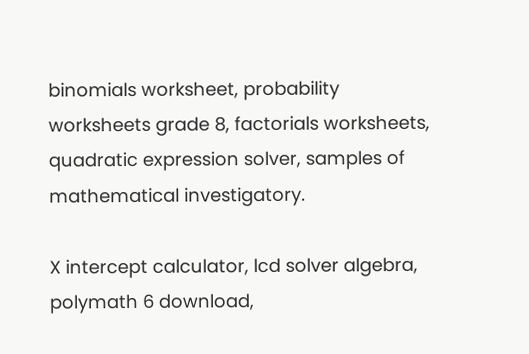binomials worksheet, probability worksheets grade 8, factorials worksheets, quadratic expression solver, samples of mathematical investigatory.

X intercept calculator, lcd solver algebra, polymath 6 download,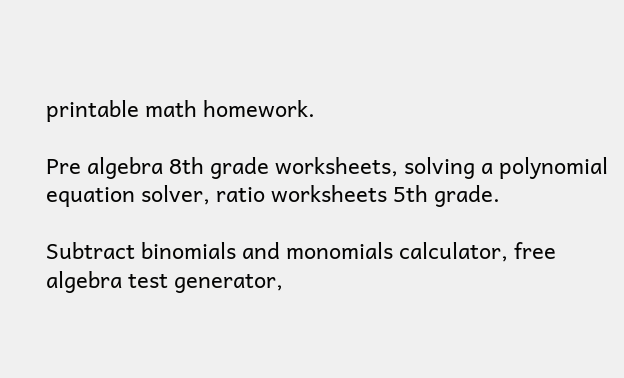printable math homework.

Pre algebra 8th grade worksheets, solving a polynomial equation solver, ratio worksheets 5th grade.

Subtract binomials and monomials calculator, free algebra test generator,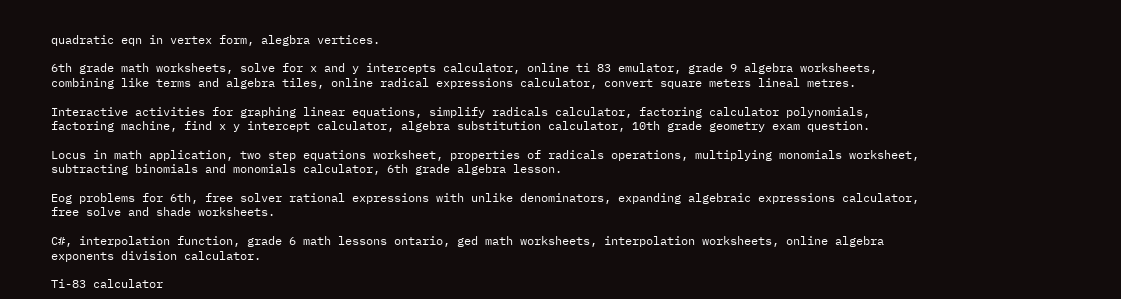quadratic eqn in vertex form, alegbra vertices.

6th grade math worksheets, solve for x and y intercepts calculator, online ti 83 emulator, grade 9 algebra worksheets, combining like terms and algebra tiles, online radical expressions calculator, convert square meters lineal metres.

Interactive activities for graphing linear equations, simplify radicals calculator, factoring calculator polynomials, factoring machine, find x y intercept calculator, algebra substitution calculator, 10th grade geometry exam question.

Locus in math application, two step equations worksheet, properties of radicals operations, multiplying monomials worksheet, subtracting binomials and monomials calculator, 6th grade algebra lesson.

Eog problems for 6th, free solver rational expressions with unlike denominators, expanding algebraic expressions calculator, free solve and shade worksheets.

C#, interpolation function, grade 6 math lessons ontario, ged math worksheets, interpolation worksheets, online algebra exponents division calculator.

Ti-83 calculator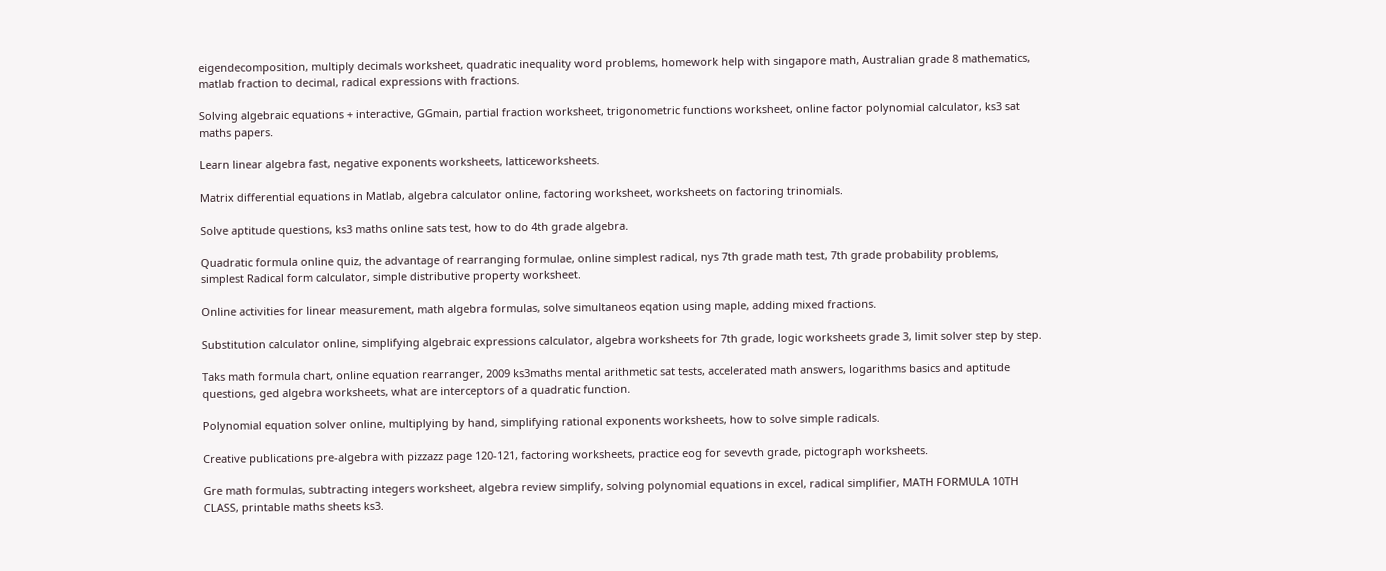eigendecomposition, multiply decimals worksheet, quadratic inequality word problems, homework help with singapore math, Australian grade 8 mathematics, matlab fraction to decimal, radical expressions with fractions.

Solving algebraic equations + interactive, GGmain, partial fraction worksheet, trigonometric functions worksheet, online factor polynomial calculator, ks3 sat maths papers.

Learn linear algebra fast, negative exponents worksheets, latticeworksheets.

Matrix differential equations in Matlab, algebra calculator online, factoring worksheet, worksheets on factoring trinomials.

Solve aptitude questions, ks3 maths online sats test, how to do 4th grade algebra.

Quadratic formula online quiz, the advantage of rearranging formulae, online simplest radical, nys 7th grade math test, 7th grade probability problems, simplest Radical form calculator, simple distributive property worksheet.

Online activities for linear measurement, math algebra formulas, solve simultaneos eqation using maple, adding mixed fractions.

Substitution calculator online, simplifying algebraic expressions calculator, algebra worksheets for 7th grade, logic worksheets grade 3, limit solver step by step.

Taks math formula chart, online equation rearranger, 2009 ks3maths mental arithmetic sat tests, accelerated math answers, logarithms basics and aptitude questions, ged algebra worksheets, what are interceptors of a quadratic function.

Polynomial equation solver online, multiplying by hand, simplifying rational exponents worksheets, how to solve simple radicals.

Creative publications pre-algebra with pizzazz page 120-121, factoring worksheets, practice eog for sevevth grade, pictograph worksheets.

Gre math formulas, subtracting integers worksheet, algebra review simplify, solving polynomial equations in excel, radical simplifier, MATH FORMULA 10TH CLASS, printable maths sheets ks3.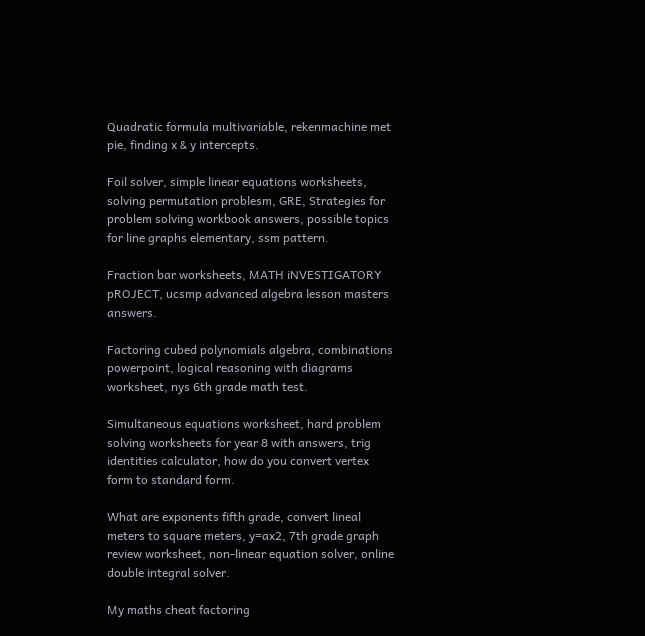Quadratic formula multivariable, rekenmachine met pie, finding x & y intercepts.

Foil solver, simple linear equations worksheets, solving permutation problesm, GRE, Strategies for problem solving workbook answers, possible topics for line graphs elementary, ssm pattern.

Fraction bar worksheets, MATH iNVESTIGATORY pROJECT, ucsmp advanced algebra lesson masters answers.

Factoring cubed polynomials algebra, combinations powerpoint, logical reasoning with diagrams worksheet, nys 6th grade math test.

Simultaneous equations worksheet, hard problem solving worksheets for year 8 with answers, trig identities calculator, how do you convert vertex form to standard form.

What are exponents fifth grade, convert lineal meters to square meters, y=ax2, 7th grade graph review worksheet, non-linear equation solver, online double integral solver.

My maths cheat factoring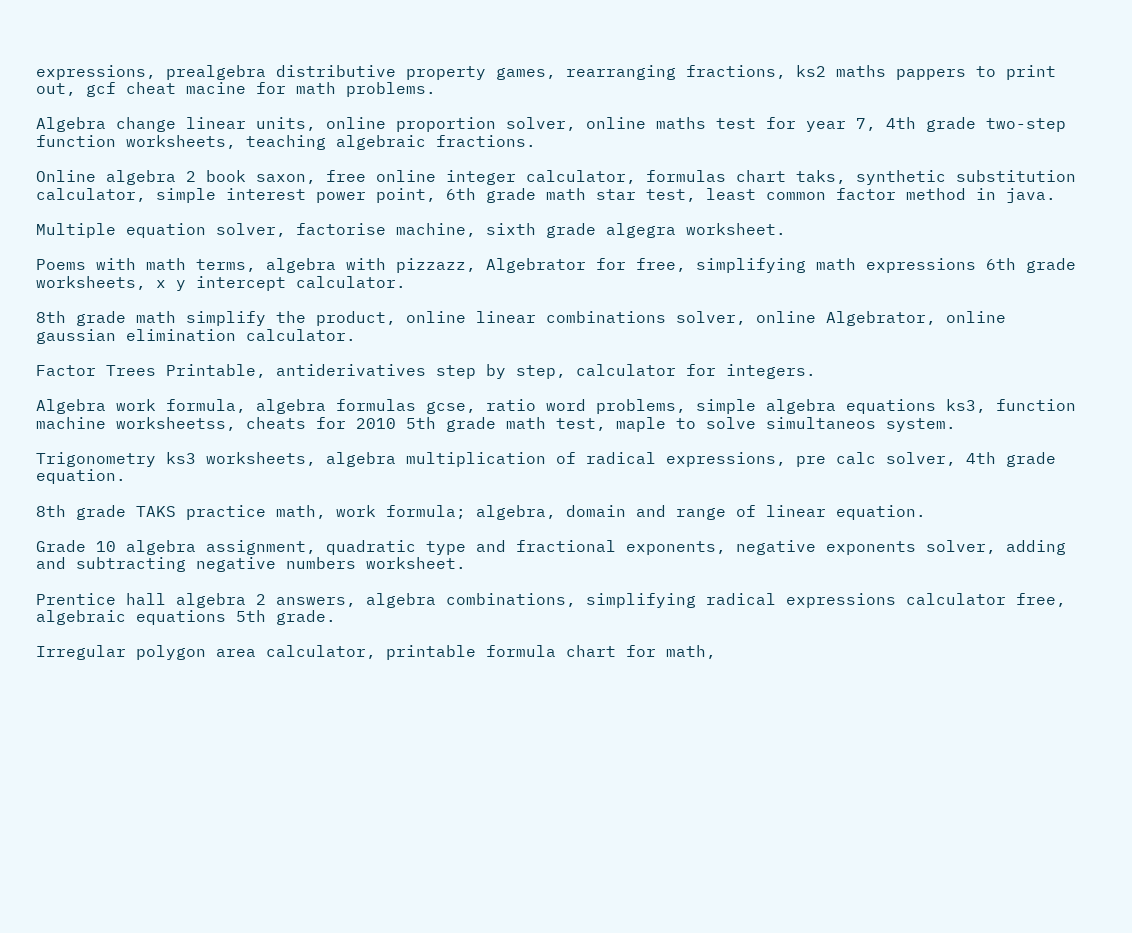expressions, prealgebra distributive property games, rearranging fractions, ks2 maths pappers to print out, gcf cheat macine for math problems.

Algebra change linear units, online proportion solver, online maths test for year 7, 4th grade two-step function worksheets, teaching algebraic fractions.

Online algebra 2 book saxon, free online integer calculator, formulas chart taks, synthetic substitution calculator, simple interest power point, 6th grade math star test, least common factor method in java.

Multiple equation solver, factorise machine, sixth grade algegra worksheet.

Poems with math terms, algebra with pizzazz, Algebrator for free, simplifying math expressions 6th grade worksheets, x y intercept calculator.

8th grade math simplify the product, online linear combinations solver, online Algebrator, online gaussian elimination calculator.

Factor Trees Printable, antiderivatives step by step, calculator for integers.

Algebra work formula, algebra formulas gcse, ratio word problems, simple algebra equations ks3, function machine worksheetss, cheats for 2010 5th grade math test, maple to solve simultaneos system.

Trigonometry ks3 worksheets, algebra multiplication of radical expressions, pre calc solver, 4th grade equation.

8th grade TAKS practice math, work formula; algebra, domain and range of linear equation.

Grade 10 algebra assignment, quadratic type and fractional exponents, negative exponents solver, adding and subtracting negative numbers worksheet.

Prentice hall algebra 2 answers, algebra combinations, simplifying radical expressions calculator free, algebraic equations 5th grade.

Irregular polygon area calculator, printable formula chart for math,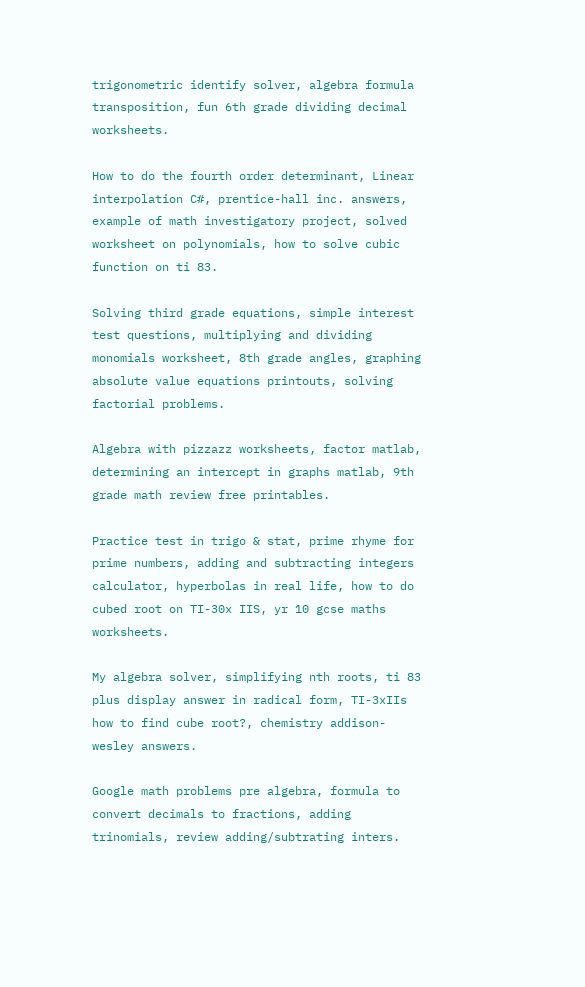trigonometric identify solver, algebra formula transposition, fun 6th grade dividing decimal worksheets.

How to do the fourth order determinant, Linear interpolation C#, prentice-hall inc. answers, example of math investigatory project, solved worksheet on polynomials, how to solve cubic function on ti 83.

Solving third grade equations, simple interest test questions, multiplying and dividing monomials worksheet, 8th grade angles, graphing absolute value equations printouts, solving factorial problems.

Algebra with pizzazz worksheets, factor matlab, determining an intercept in graphs matlab, 9th grade math review free printables.

Practice test in trigo & stat, prime rhyme for prime numbers, adding and subtracting integers calculator, hyperbolas in real life, how to do cubed root on TI-30x IIS, yr 10 gcse maths worksheets.

My algebra solver, simplifying nth roots, ti 83 plus display answer in radical form, TI-3xIIs how to find cube root?, chemistry addison-wesley answers.

Google math problems pre algebra, formula to convert decimals to fractions, adding trinomials, review adding/subtrating inters.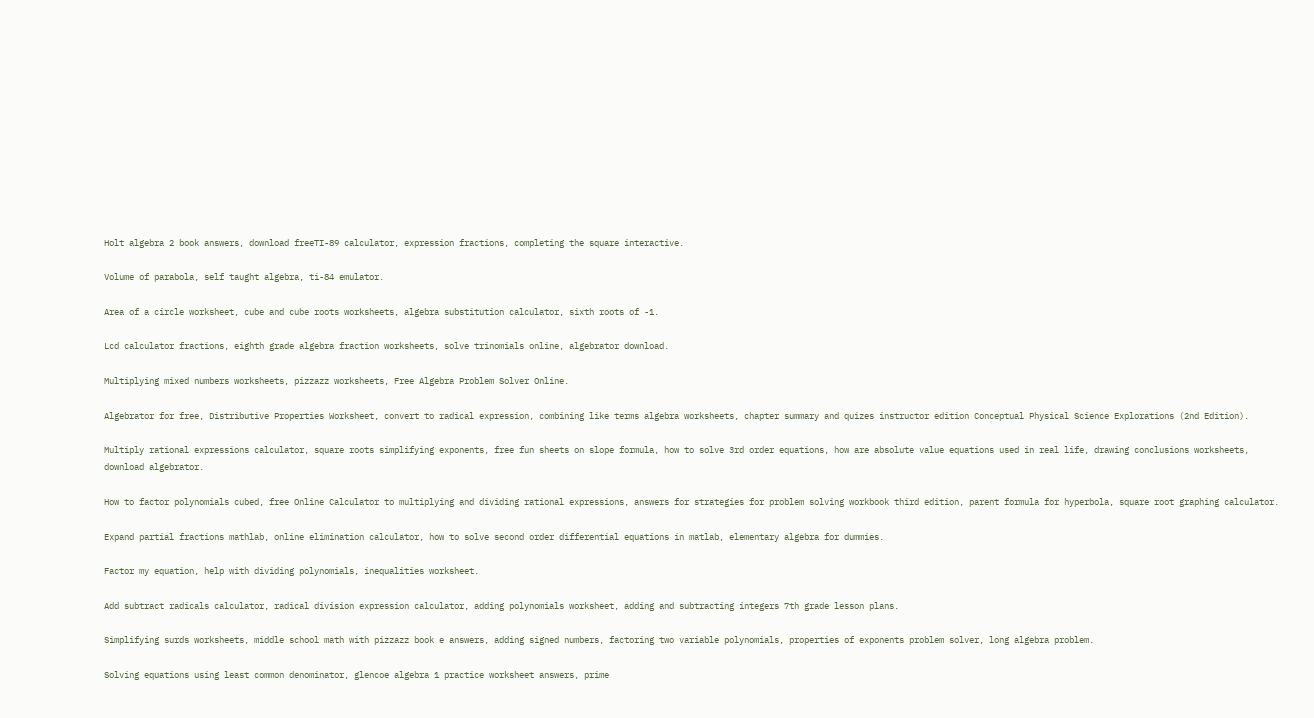Holt algebra 2 book answers, download freeTI-89 calculator, expression fractions, completing the square interactive.

Volume of parabola, self taught algebra, ti-84 emulator.

Area of a circle worksheet, cube and cube roots worksheets, algebra substitution calculator, sixth roots of -1.

Lcd calculator fractions, eighth grade algebra fraction worksheets, solve trinomials online, algebrator download.

Multiplying mixed numbers worksheets, pizzazz worksheets, Free Algebra Problem Solver Online.

Algebrator for free, Distributive Properties Worksheet, convert to radical expression, combining like terms algebra worksheets, chapter summary and quizes instructor edition Conceptual Physical Science Explorations (2nd Edition).

Multiply rational expressions calculator, square roots simplifying exponents, free fun sheets on slope formula, how to solve 3rd order equations, how are absolute value equations used in real life, drawing conclusions worksheets, download algebrator.

How to factor polynomials cubed, free Online Calculator to multiplying and dividing rational expressions, answers for strategies for problem solving workbook third edition, parent formula for hyperbola, square root graphing calculator.

Expand partial fractions mathlab, online elimination calculator, how to solve second order differential equations in matlab, elementary algebra for dummies.

Factor my equation, help with dividing polynomials, inequalities worksheet.

Add subtract radicals calculator, radical division expression calculator, adding polynomials worksheet, adding and subtracting integers 7th grade lesson plans.

Simplifying surds worksheets, middle school math with pizzazz book e answers, adding signed numbers, factoring two variable polynomials, properties of exponents problem solver, long algebra problem.

Solving equations using least common denominator, glencoe algebra 1 practice worksheet answers, prime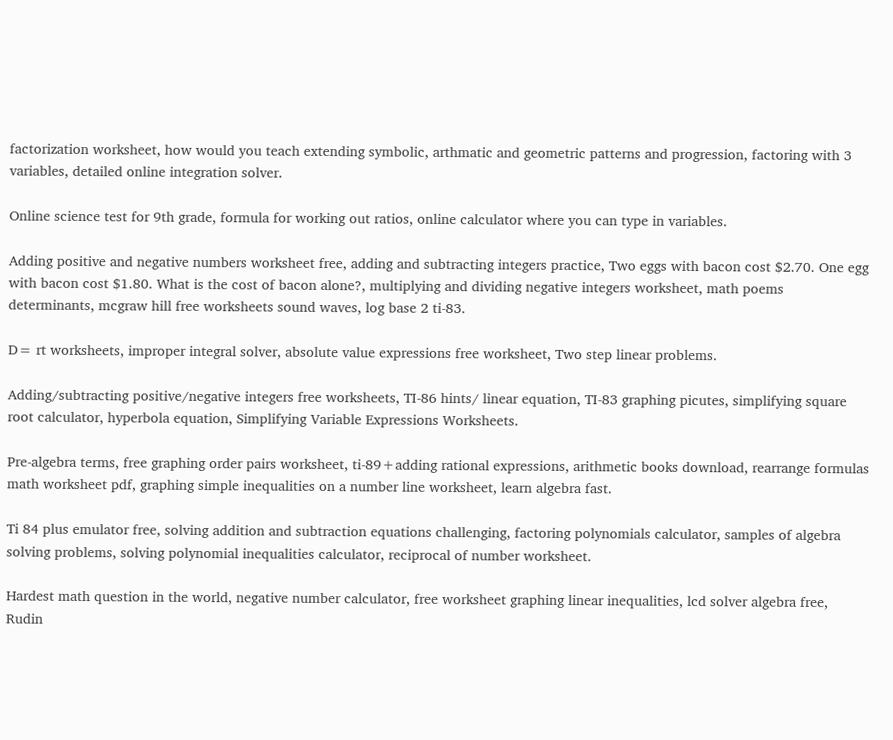factorization worksheet, how would you teach extending symbolic, arthmatic and geometric patterns and progression, factoring with 3 variables, detailed online integration solver.

Online science test for 9th grade, formula for working out ratios, online calculator where you can type in variables.

Adding positive and negative numbers worksheet free, adding and subtracting integers practice, Two eggs with bacon cost $2.70. One egg with bacon cost $1.80. What is the cost of bacon alone?, multiplying and dividing negative integers worksheet, math poems determinants, mcgraw hill free worksheets sound waves, log base 2 ti-83.

D= rt worksheets, improper integral solver, absolute value expressions free worksheet, Two step linear problems.

Adding/subtracting positive/negative integers free worksheets, TI-86 hints/ linear equation, TI-83 graphing picutes, simplifying square root calculator, hyperbola equation, Simplifying Variable Expressions Worksheets.

Pre-algebra terms, free graphing order pairs worksheet, ti-89+adding rational expressions, arithmetic books download, rearrange formulas math worksheet pdf, graphing simple inequalities on a number line worksheet, learn algebra fast.

Ti 84 plus emulator free, solving addition and subtraction equations challenging, factoring polynomials calculator, samples of algebra solving problems, solving polynomial inequalities calculator, reciprocal of number worksheet.

Hardest math question in the world, negative number calculator, free worksheet graphing linear inequalities, lcd solver algebra free, Rudin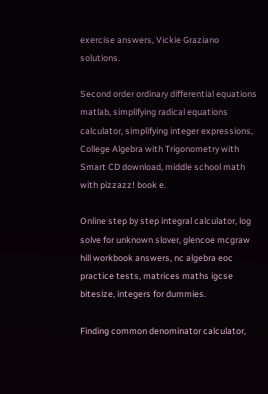exercise answers, Vickie Graziano solutions.

Second order ordinary differential equations matlab, simplifying radical equations calculator, simplifying integer expressions, College Algebra with Trigonometry with Smart CD download, middle school math with pizzazz! book e.

Online step by step integral calculator, log solve for unknown slover, glencoe mcgraw hill workbook answers, nc algebra eoc practice tests, matrices maths igcse bitesize, integers for dummies.

Finding common denominator calculator,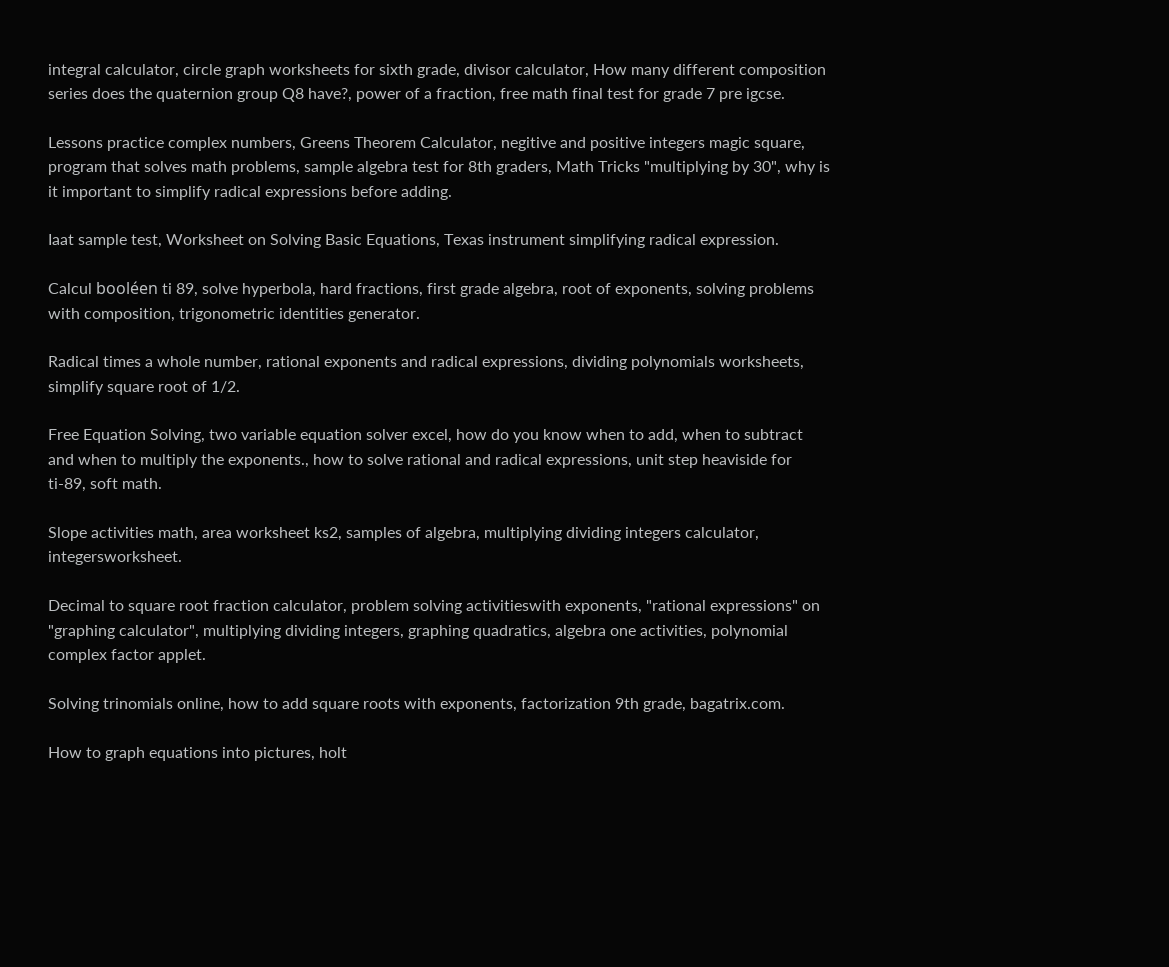integral calculator, circle graph worksheets for sixth grade, divisor calculator, How many different composition series does the quaternion group Q8 have?, power of a fraction, free math final test for grade 7 pre igcse.

Lessons practice complex numbers, Greens Theorem Calculator, negitive and positive integers magic square, program that solves math problems, sample algebra test for 8th graders, Math Tricks "multiplying by 30", why is it important to simplify radical expressions before adding.

Iaat sample test, Worksheet on Solving Basic Equations, Texas instrument simplifying radical expression.

Calcul booléen ti 89, solve hyperbola, hard fractions, first grade algebra, root of exponents, solving problems with composition, trigonometric identities generator.

Radical times a whole number, rational exponents and radical expressions, dividing polynomials worksheets, simplify square root of 1/2.

Free Equation Solving, two variable equation solver excel, how do you know when to add, when to subtract and when to multiply the exponents., how to solve rational and radical expressions, unit step heaviside for ti-89, soft math.

Slope activities math, area worksheet ks2, samples of algebra, multiplying dividing integers calculator, integersworksheet.

Decimal to square root fraction calculator, problem solving activitieswith exponents, "rational expressions" on "graphing calculator", multiplying dividing integers, graphing quadratics, algebra one activities, polynomial complex factor applet.

Solving trinomials online, how to add square roots with exponents, factorization 9th grade, bagatrix.com.

How to graph equations into pictures, holt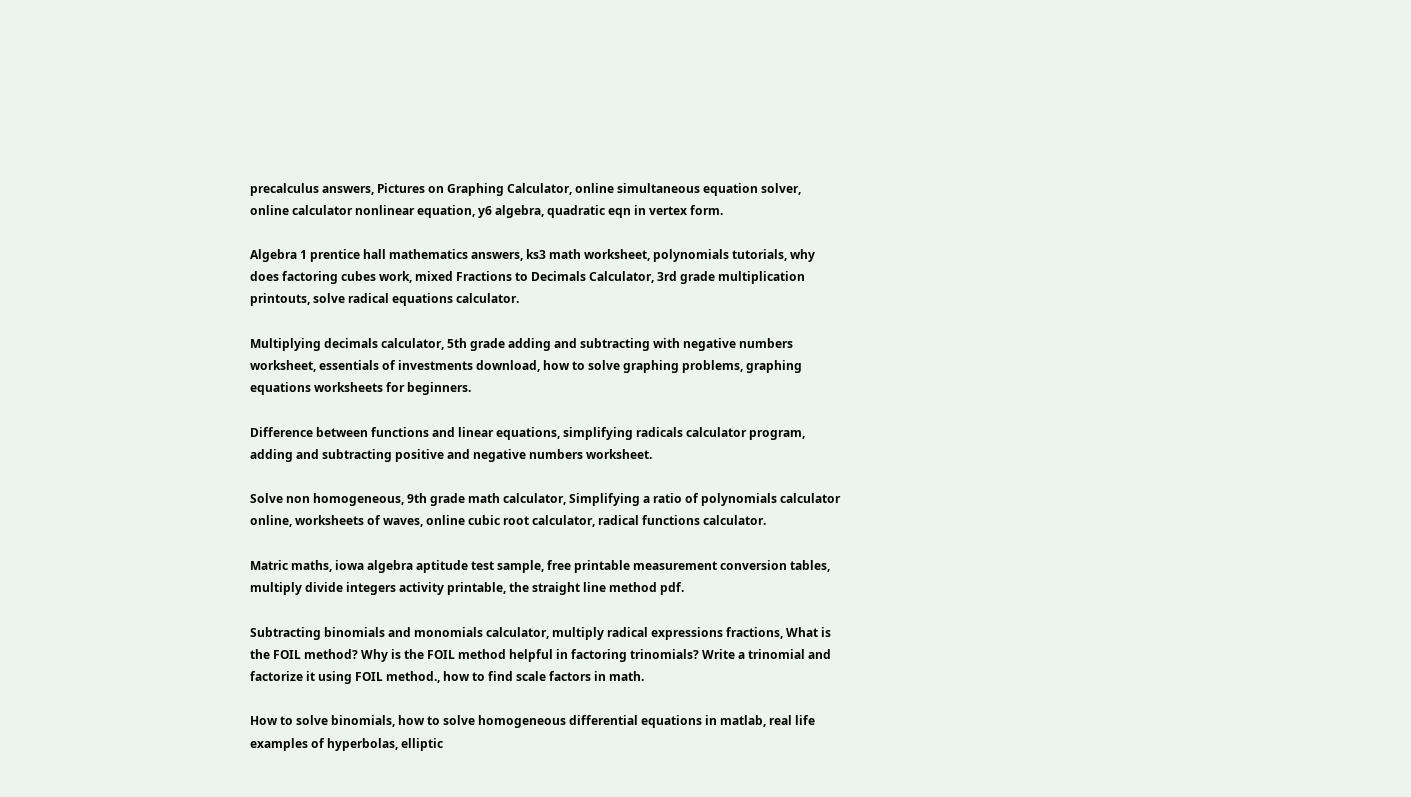precalculus answers, Pictures on Graphing Calculator, online simultaneous equation solver, online calculator nonlinear equation, y6 algebra, quadratic eqn in vertex form.

Algebra 1 prentice hall mathematics answers, ks3 math worksheet, polynomials tutorials, why does factoring cubes work, mixed Fractions to Decimals Calculator, 3rd grade multiplication printouts, solve radical equations calculator.

Multiplying decimals calculator, 5th grade adding and subtracting with negative numbers worksheet, essentials of investments download, how to solve graphing problems, graphing equations worksheets for beginners.

Difference between functions and linear equations, simplifying radicals calculator program, adding and subtracting positive and negative numbers worksheet.

Solve non homogeneous, 9th grade math calculator, Simplifying a ratio of polynomials calculator online, worksheets of waves, online cubic root calculator, radical functions calculator.

Matric maths, iowa algebra aptitude test sample, free printable measurement conversion tables, multiply divide integers activity printable, the straight line method pdf.

Subtracting binomials and monomials calculator, multiply radical expressions fractions, What is the FOIL method? Why is the FOIL method helpful in factoring trinomials? Write a trinomial and factorize it using FOIL method., how to find scale factors in math.

How to solve binomials, how to solve homogeneous differential equations in matlab, real life examples of hyperbolas, elliptic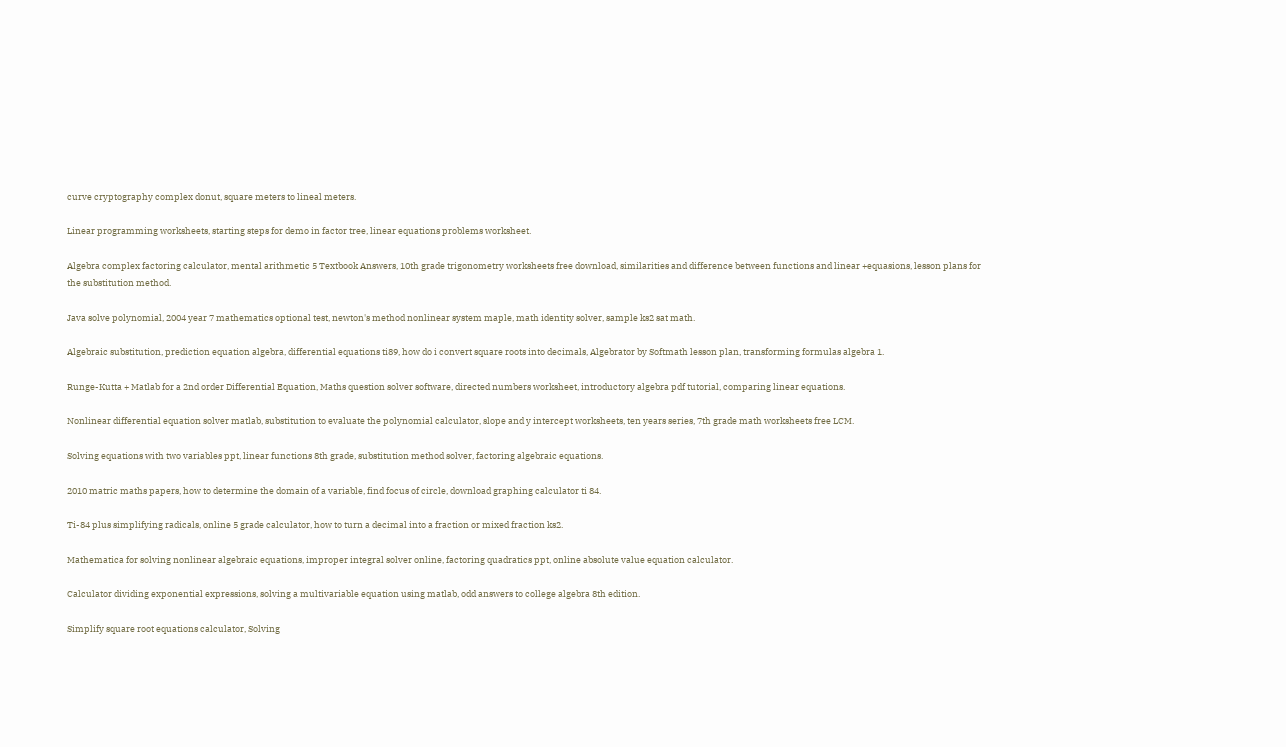curve cryptography complex donut, square meters to lineal meters.

Linear programming worksheets, starting steps for demo in factor tree, linear equations problems worksheet.

Algebra complex factoring calculator, mental arithmetic 5 Textbook Answers, 10th grade trigonometry worksheets free download, similarities and difference between functions and linear +equasions, lesson plans for the substitution method.

Java solve polynomial, 2004 year 7 mathematics optional test, newton's method nonlinear system maple, math identity solver, sample ks2 sat math.

Algebraic substitution, prediction equation algebra, differential equations ti89, how do i convert square roots into decimals, Algebrator by Softmath lesson plan, transforming formulas algebra 1.

Runge-Kutta + Matlab for a 2nd order Differential Equation, Maths question solver software, directed numbers worksheet, introductory algebra pdf tutorial, comparing linear equations.

Nonlinear differential equation solver matlab, substitution to evaluate the polynomial calculator, slope and y intercept worksheets, ten years series, 7th grade math worksheets free LCM.

Solving equations with two variables ppt, linear functions 8th grade, substitution method solver, factoring algebraic equations.

2010 matric maths papers, how to determine the domain of a variable, find focus of circle, download graphing calculator ti 84.

Ti-84 plus simplifying radicals, online 5 grade calculator, how to turn a decimal into a fraction or mixed fraction ks2.

Mathematica for solving nonlinear algebraic equations, improper integral solver online, factoring quadratics ppt, online absolute value equation calculator.

Calculator dividing exponential expressions, solving a multivariable equation using matlab, odd answers to college algebra 8th edition.

Simplify square root equations calculator, Solving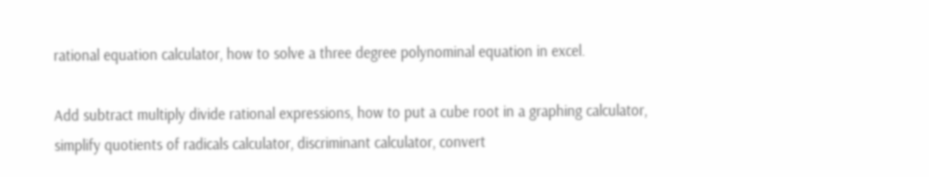rational equation calculator, how to solve a three degree polynominal equation in excel.

Add subtract multiply divide rational expressions, how to put a cube root in a graphing calculator, simplify quotients of radicals calculator, discriminant calculator, convert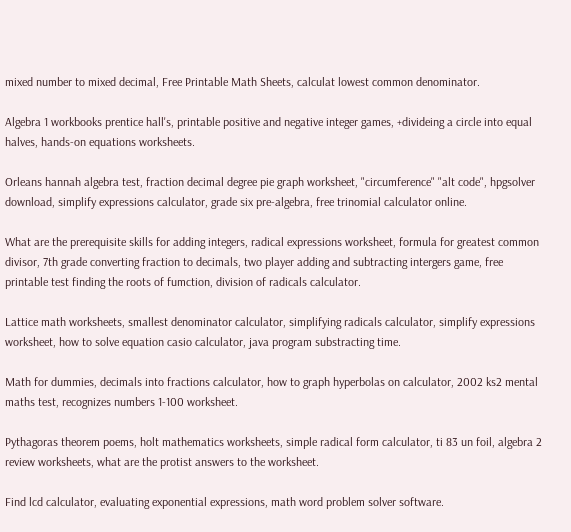mixed number to mixed decimal, Free Printable Math Sheets, calculat lowest common denominator.

Algebra 1 workbooks prentice hall's, printable positive and negative integer games, +divideing a circle into equal halves, hands-on equations worksheets.

Orleans hannah algebra test, fraction decimal degree pie graph worksheet, "circumference" "alt code", hpgsolver download, simplify expressions calculator, grade six pre-algebra, free trinomial calculator online.

What are the prerequisite skills for adding integers, radical expressions worksheet, formula for greatest common divisor, 7th grade converting fraction to decimals, two player adding and subtracting intergers game, free printable test finding the roots of fumction, division of radicals calculator.

Lattice math worksheets, smallest denominator calculator, simplifying radicals calculator, simplify expressions worksheet, how to solve equation casio calculator, java program substracting time.

Math for dummies, decimals into fractions calculator, how to graph hyperbolas on calculator, 2002 ks2 mental maths test, recognizes numbers 1-100 worksheet.

Pythagoras theorem poems, holt mathematics worksheets, simple radical form calculator, ti 83 un foil, algebra 2 review worksheets, what are the protist answers to the worksheet.

Find lcd calculator, evaluating exponential expressions, math word problem solver software.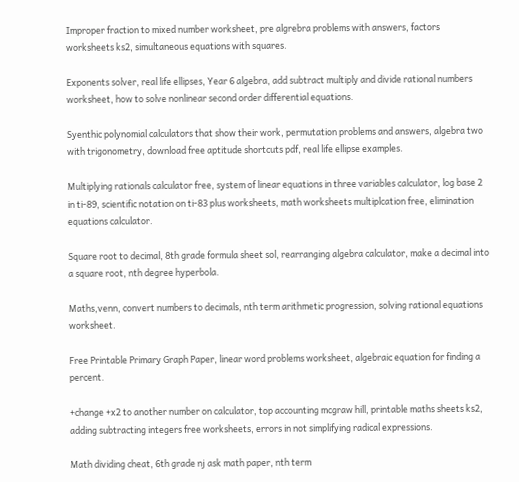Improper fraction to mixed number worksheet, pre algrebra problems with answers, factors worksheets ks2, simultaneous equations with squares.

Exponents solver, real life ellipses, Year 6 algebra, add subtract multiply and divide rational numbers worksheet, how to solve nonlinear second order differential equations.

Syenthic polynomial calculators that show their work, permutation problems and answers, algebra two with trigonometry, download free aptitude shortcuts pdf, real life ellipse examples.

Multiplying rationals calculator free, system of linear equations in three variables calculator, log base 2 in ti-89, scientific notation on ti-83 plus worksheets, math worksheets multiplcation free, elimination equations calculator.

Square root to decimal, 8th grade formula sheet sol, rearranging algebra calculator, make a decimal into a square root, nth degree hyperbola.

Maths,venn, convert numbers to decimals, nth term arithmetic progression, solving rational equations worksheet.

Free Printable Primary Graph Paper, linear word problems worksheet, algebraic equation for finding a percent.

+change +x2 to another number on calculator, top accounting mcgraw hill, printable maths sheets ks2, adding subtracting integers free worksheets, errors in not simplifying radical expressions.

Math dividing cheat, 6th grade nj ask math paper, nth term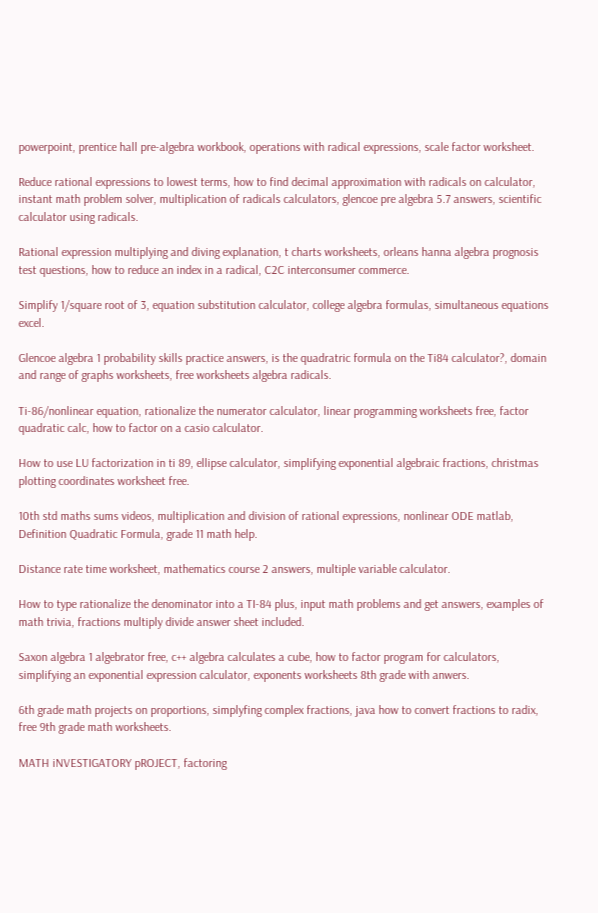powerpoint, prentice hall pre-algebra workbook, operations with radical expressions, scale factor worksheet.

Reduce rational expressions to lowest terms, how to find decimal approximation with radicals on calculator, instant math problem solver, multiplication of radicals calculators, glencoe pre algebra 5.7 answers, scientific calculator using radicals.

Rational expression multiplying and diving explanation, t charts worksheets, orleans hanna algebra prognosis test questions, how to reduce an index in a radical, C2C interconsumer commerce.

Simplify 1/square root of 3, equation substitution calculator, college algebra formulas, simultaneous equations excel.

Glencoe algebra 1 probability skills practice answers, is the quadratric formula on the Ti84 calculator?, domain and range of graphs worksheets, free worksheets algebra radicals.

Ti-86/nonlinear equation, rationalize the numerator calculator, linear programming worksheets free, factor quadratic calc, how to factor on a casio calculator.

How to use LU factorization in ti 89, ellipse calculator, simplifying exponential algebraic fractions, christmas plotting coordinates worksheet free.

10th std maths sums videos, multiplication and division of rational expressions, nonlinear ODE matlab, Definition Quadratic Formula, grade 11 math help.

Distance rate time worksheet, mathematics course 2 answers, multiple variable calculator.

How to type rationalize the denominator into a TI-84 plus, input math problems and get answers, examples of math trivia, fractions multiply divide answer sheet included.

Saxon algebra 1 algebrator free, c++ algebra calculates a cube, how to factor program for calculators, simplifying an exponential expression calculator, exponents worksheets 8th grade with anwers.

6th grade math projects on proportions, simplyfing complex fractions, java how to convert fractions to radix, free 9th grade math worksheets.

MATH iNVESTIGATORY pROJECT, factoring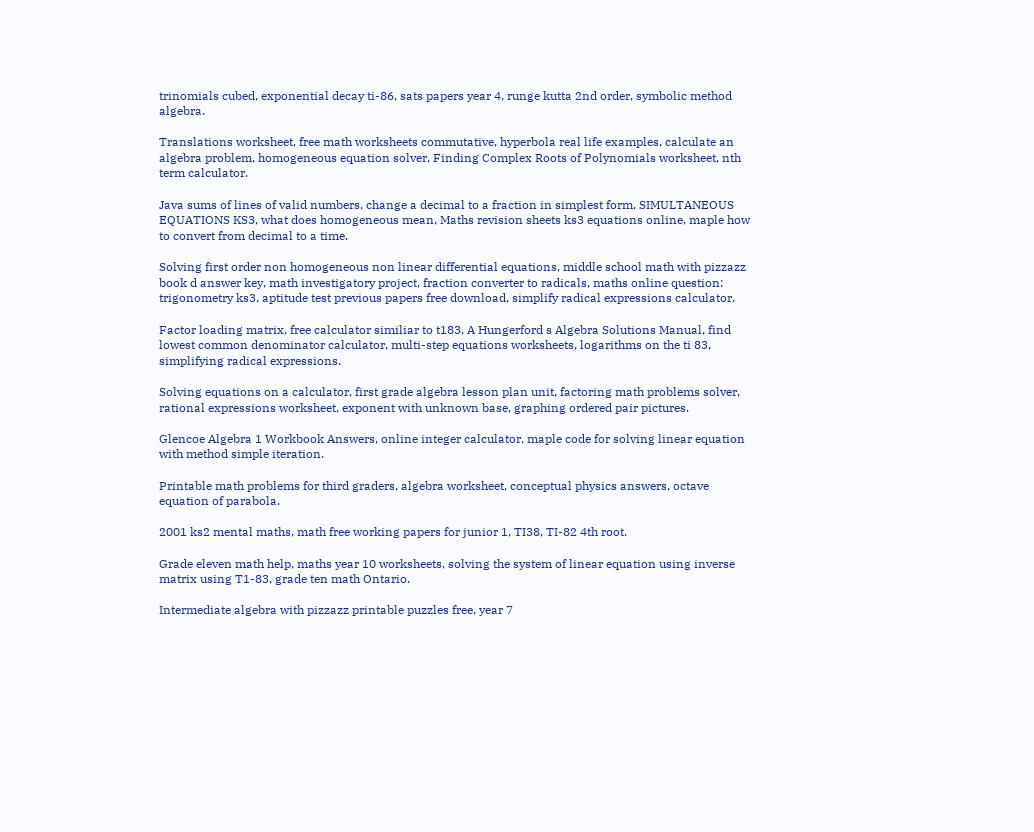trinomials cubed, exponential decay ti-86, sats papers year 4, runge kutta 2nd order, symbolic method algebra.

Translations worksheet, free math worksheets commutative, hyperbola real life examples, calculate an algebra problem, homogeneous equation solver, Finding Complex Roots of Polynomials worksheet, nth term calculator.

Java sums of lines of valid numbers, change a decimal to a fraction in simplest form, SIMULTANEOUS EQUATIONS KS3, what does homogeneous mean, Maths revision sheets ks3 equations online, maple how to convert from decimal to a time.

Solving first order non homogeneous non linear differential equations, middle school math with pizzazz book d answer key, math investigatory project, fraction converter to radicals, maths online question: trigonometry ks3, aptitude test previous papers free download, simplify radical expressions calculator.

Factor loading matrix, free calculator similiar to t183, A Hungerford s Algebra Solutions Manual, find lowest common denominator calculator, multi-step equations worksheets, logarithms on the ti 83, simplifying radical expressions.

Solving equations on a calculator, first grade algebra lesson plan unit, factoring math problems solver, rational expressions worksheet, exponent with unknown base, graphing ordered pair pictures.

Glencoe Algebra 1 Workbook Answers, online integer calculator, maple code for solving linear equation with method simple iteration.

Printable math problems for third graders, algebra worksheet, conceptual physics answers, octave equation of parabola.

2001 ks2 mental maths, math free working papers for junior 1, TI38, TI-82 4th root.

Grade eleven math help, maths year 10 worksheets, solving the system of linear equation using inverse matrix using T1-83, grade ten math Ontario.

Intermediate algebra with pizzazz printable puzzles free, year 7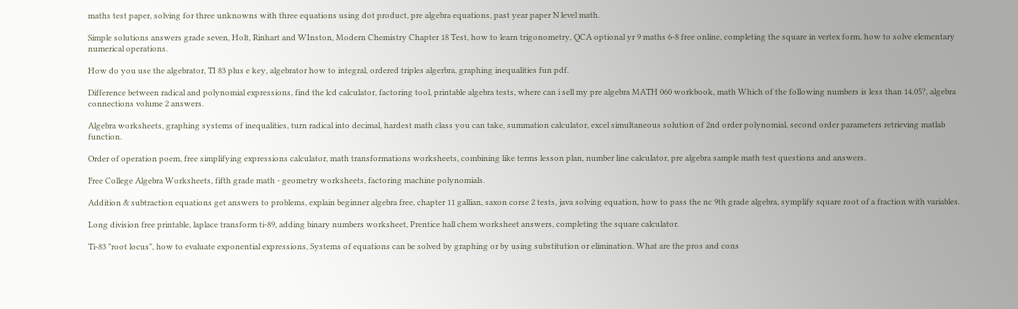maths test paper, solving for three unknowns with three equations using dot product, pre algebra equations, past year paper N level math.

Simple solutions answers grade seven, Holt, Rinhart and WInston, Modern Chemistry Chapter 18 Test, how to learn trigonometry, QCA optional yr 9 maths 6-8 free online, completing the square in vertex form, how to solve elementary numerical operations.

How do you use the algebrator, TI 83 plus e key, algebrator how to integral, ordered triples algerbra, graphing inequalities fun pdf.

Difference between radical and polynomial expressions, find the lcd calculator, factoring tool, printable algebra tests, where can i sell my pre algebra MATH 060 workbook, math Which of the following numbers is less than 14.05?, algebra connections volume 2 answers.

Algebra worksheets, graphing systems of inequalities, turn radical into decimal, hardest math class you can take, summation calculator, excel simultaneous solution of 2nd order polynomial, second order parameters retrieving matlab function.

Order of operation poem, free simplifying expressions calculator, math transformations worksheets, combining like terms lesson plan, number line calculator, pre algebra sample math test questions and answers.

Free College Algebra Worksheets, fifth grade math - geometry worksheets, factoring machine polynomials.

Addition & subtraction equations get answers to problems, explain beginner algebra free, chapter 11 gallian, saxon corse 2 tests, java solving equation, how to pass the nc 9th grade algebra, symplify square root of a fraction with variables.

Long division free printable, laplace transform ti-89, adding binary numbers worksheet, Prentice hall chem worksheet answers, completing the square calculator.

Ti-83 "root locus", how to evaluate exponential expressions, Systems of equations can be solved by graphing or by using substitution or elimination. What are the pros and cons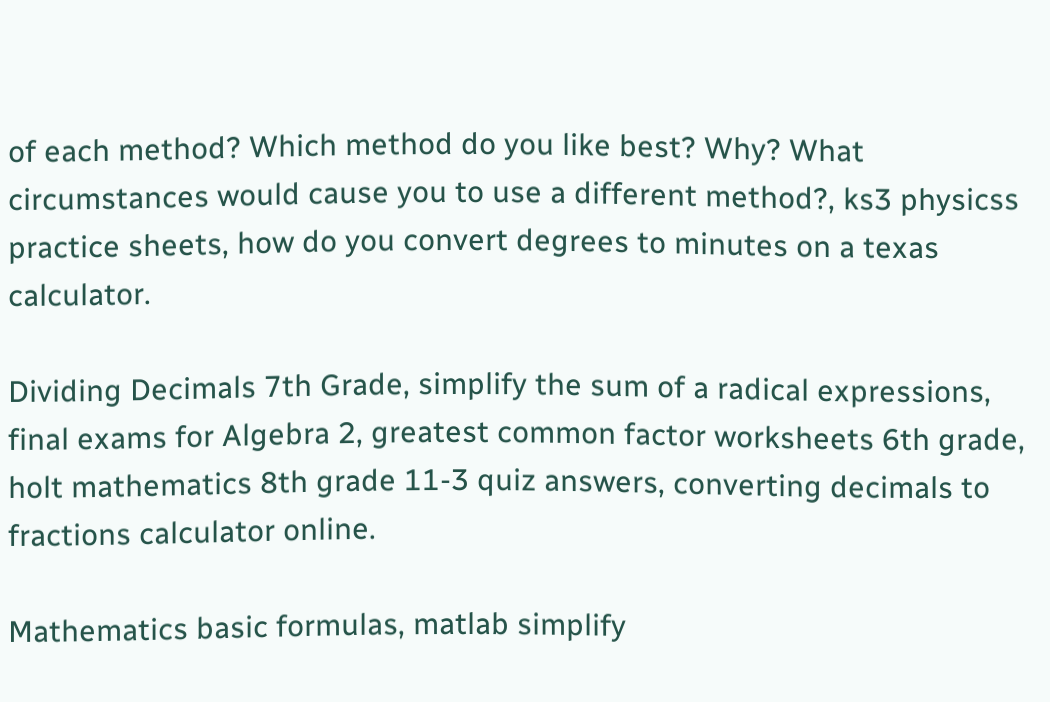of each method? Which method do you like best? Why? What circumstances would cause you to use a different method?, ks3 physicss practice sheets, how do you convert degrees to minutes on a texas calculator.

Dividing Decimals 7th Grade, simplify the sum of a radical expressions, final exams for Algebra 2, greatest common factor worksheets 6th grade, holt mathematics 8th grade 11-3 quiz answers, converting decimals to fractions calculator online.

Mathematics basic formulas, matlab simplify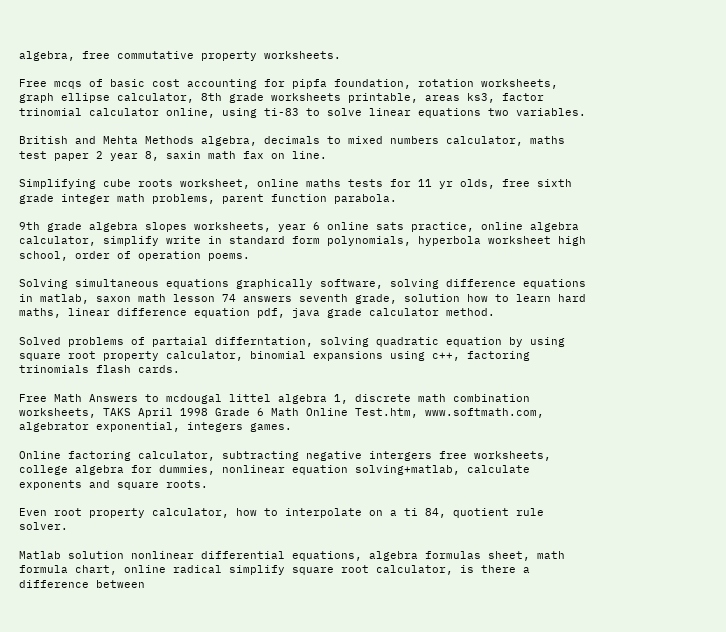algebra, free commutative property worksheets.

Free mcqs of basic cost accounting for pipfa foundation, rotation worksheets, graph ellipse calculator, 8th grade worksheets printable, areas ks3, factor trinomial calculator online, using ti-83 to solve linear equations two variables.

British and Mehta Methods algebra, decimals to mixed numbers calculator, maths test paper 2 year 8, saxin math fax on line.

Simplifying cube roots worksheet, online maths tests for 11 yr olds, free sixth grade integer math problems, parent function parabola.

9th grade algebra slopes worksheets, year 6 online sats practice, online algebra calculator, simplify write in standard form polynomials, hyperbola worksheet high school, order of operation poems.

Solving simultaneous equations graphically software, solving difference equations in matlab, saxon math lesson 74 answers seventh grade, solution how to learn hard maths, linear difference equation pdf, java grade calculator method.

Solved problems of partaial differntation, solving quadratic equation by using square root property calculator, binomial expansions using c++, factoring trinomials flash cards.

Free Math Answers to mcdougal littel algebra 1, discrete math combination worksheets, TAKS April 1998 Grade 6 Math Online Test.htm, www.softmath.com, algebrator exponential, integers games.

Online factoring calculator, subtracting negative intergers free worksheets, college algebra for dummies, nonlinear equation solving+matlab, calculate exponents and square roots.

Even root property calculator, how to interpolate on a ti 84, quotient rule solver.

Matlab solution nonlinear differential equations, algebra formulas sheet, math formula chart, online radical simplify square root calculator, is there a difference between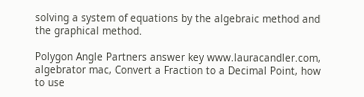solving a system of equations by the algebraic method and the graphical method.

Polygon Angle Partners answer key www.lauracandler.com, algebrator mac, Convert a Fraction to a Decimal Point, how to use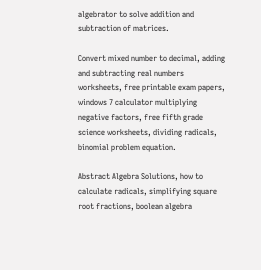algebrator to solve addition and subtraction of matrices.

Convert mixed number to decimal, adding and subtracting real numbers worksheets, free printable exam papers, windows 7 calculator multiplying negative factors, free fifth grade science worksheets, dividing radicals, binomial problem equation.

Abstract Algebra Solutions, how to calculate radicals, simplifying square root fractions, boolean algebra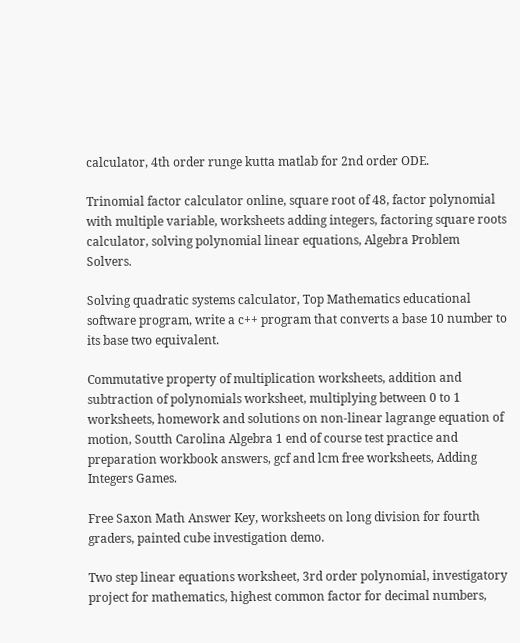calculator, 4th order runge kutta matlab for 2nd order ODE.

Trinomial factor calculator online, square root of 48, factor polynomial with multiple variable, worksheets adding integers, factoring square roots calculator, solving polynomial linear equations, Algebra Problem Solvers.

Solving quadratic systems calculator, Top Mathematics educational software program, write a c++ program that converts a base 10 number to its base two equivalent.

Commutative property of multiplication worksheets, addition and subtraction of polynomials worksheet, multiplying between 0 to 1 worksheets, homework and solutions on non-linear lagrange equation of motion, Soutth Carolina Algebra 1 end of course test practice and preparation workbook answers, gcf and lcm free worksheets, Adding Integers Games.

Free Saxon Math Answer Key, worksheets on long division for fourth graders, painted cube investigation demo.

Two step linear equations worksheet, 3rd order polynomial, investigatory project for mathematics, highest common factor for decimal numbers,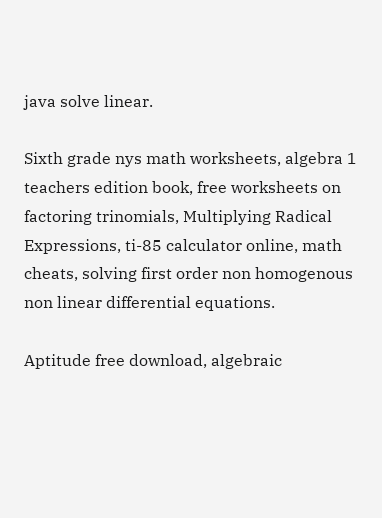java solve linear.

Sixth grade nys math worksheets, algebra 1 teachers edition book, free worksheets on factoring trinomials, Multiplying Radical Expressions, ti-85 calculator online, math cheats, solving first order non homogenous non linear differential equations.

Aptitude free download, algebraic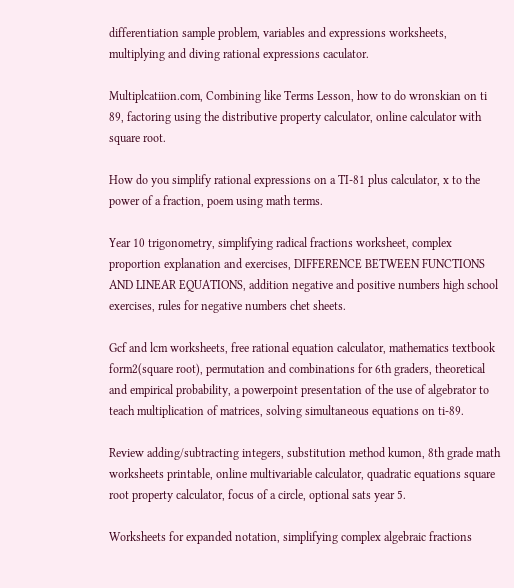differentiation sample problem, variables and expressions worksheets, multiplying and diving rational expressions caculator.

Multiplcatiion.com, Combining like Terms Lesson, how to do wronskian on ti 89, factoring using the distributive property calculator, online calculator with square root.

How do you simplify rational expressions on a TI-81 plus calculator, x to the power of a fraction, poem using math terms.

Year 10 trigonometry, simplifying radical fractions worksheet, complex proportion explanation and exercises, DIFFERENCE BETWEEN FUNCTIONS AND LINEAR EQUATIONS, addition negative and positive numbers high school exercises, rules for negative numbers chet sheets.

Gcf and lcm worksheets, free rational equation calculator, mathematics textbook form2(square root), permutation and combinations for 6th graders, theoretical and empirical probability, a powerpoint presentation of the use of algebrator to teach multiplication of matrices, solving simultaneous equations on ti-89.

Review adding/subtracting integers, substitution method kumon, 8th grade math worksheets printable, online multivariable calculator, quadratic equations square root property calculator, focus of a circle, optional sats year 5.

Worksheets for expanded notation, simplifying complex algebraic fractions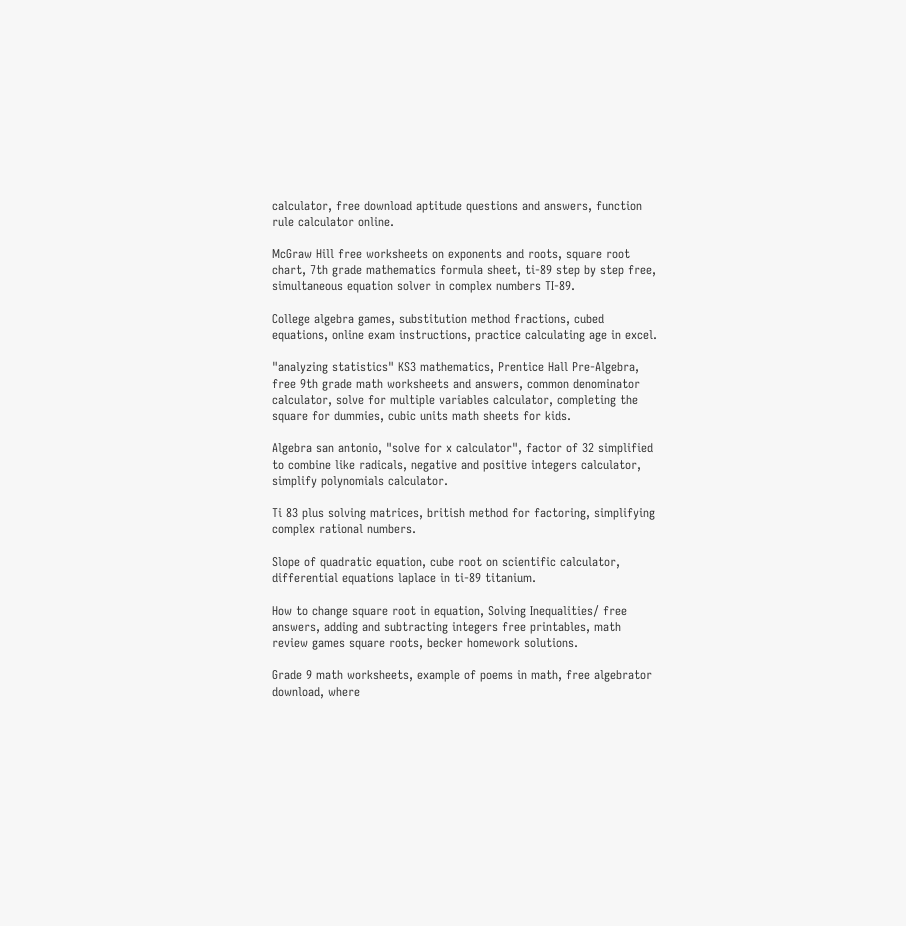calculator, free download aptitude questions and answers, function rule calculator online.

McGraw Hill free worksheets on exponents and roots, square root chart, 7th grade mathematics formula sheet, ti-89 step by step free, simultaneous equation solver in complex numbers TI-89.

College algebra games, substitution method fractions, cubed equations, online exam instructions, practice calculating age in excel.

"analyzing statistics" KS3 mathematics, Prentice Hall Pre-Algebra, free 9th grade math worksheets and answers, common denominator calculator, solve for multiple variables calculator, completing the square for dummies, cubic units math sheets for kids.

Algebra san antonio, "solve for x calculator", factor of 32 simplified to combine like radicals, negative and positive integers calculator, simplify polynomials calculator.

Ti 83 plus solving matrices, british method for factoring, simplifying complex rational numbers.

Slope of quadratic equation, cube root on scientific calculator, differential equations laplace in ti-89 titanium.

How to change square root in equation, Solving Inequalities/ free answers, adding and subtracting integers free printables, math review games square roots, becker homework solutions.

Grade 9 math worksheets, example of poems in math, free algebrator download, where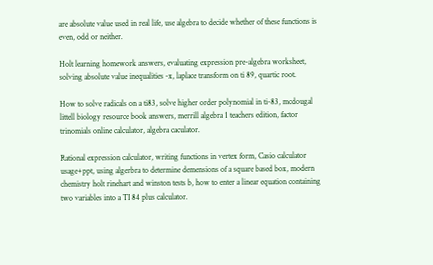are absolute value used in real life, use algebra to decide whether of these functions is even, odd or neither.

Holt learning homework answers, evaluating expression pre-algebra worksheet, solving absolute value inequalities -x, laplace transform on ti 89, quartic root.

How to solve radicals on a ti83, solve higher order polynomial in ti-83, mcdougal littell biology resource book answers, merrill algebra 1 teachers edition, factor trinomials online calculator, algebra caculator.

Rational expression calculator, writing functions in vertex form, Casio calculator usage+ppt, using algerbra to determine demensions of a square based box, modern chemistry holt rinehart and winston tests b, how to enter a linear equation containing two variables into a TI 84 plus calculator.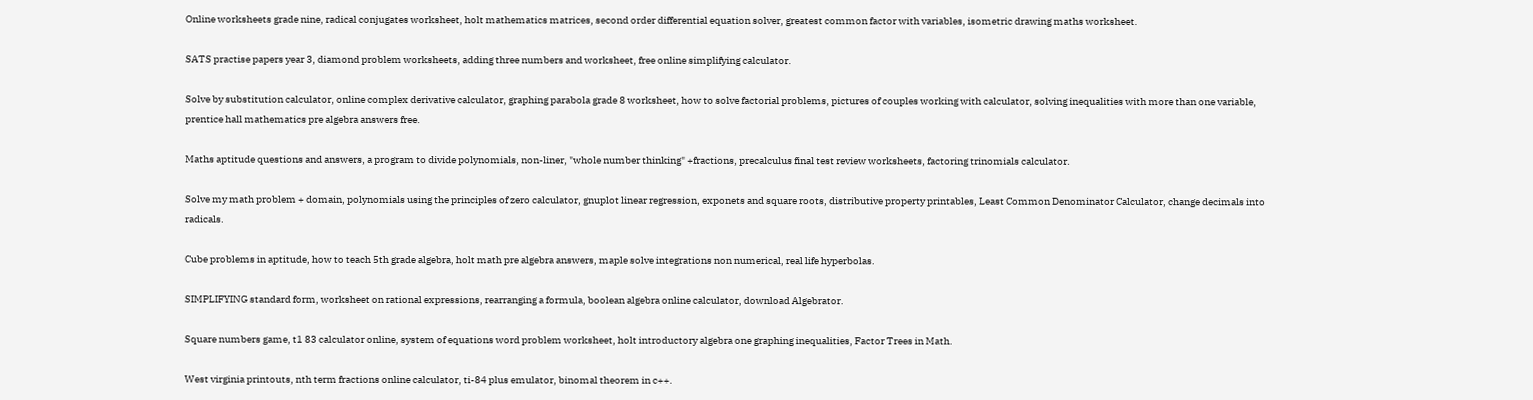Online worksheets grade nine, radical conjugates worksheet, holt mathematics matrices, second order differential equation solver, greatest common factor with variables, isometric drawing maths worksheet.

SATS practise papers year 3, diamond problem worksheets, adding three numbers and worksheet, free online simplifying calculator.

Solve by substitution calculator, online complex derivative calculator, graphing parabola grade 8 worksheet, how to solve factorial problems, pictures of couples working with calculator, solving inequalities with more than one variable, prentice hall mathematics pre algebra answers free.

Maths aptitude questions and answers, a program to divide polynomials, non-liner, "whole number thinking" +fractions, precalculus final test review worksheets, factoring trinomials calculator.

Solve my math problem + domain, polynomials using the principles of zero calculator, gnuplot linear regression, exponets and square roots, distributive property printables, Least Common Denominator Calculator, change decimals into radicals.

Cube problems in aptitude, how to teach 5th grade algebra, holt math pre algebra answers, maple solve integrations non numerical, real life hyperbolas.

SIMPLIFYING standard form, worksheet on rational expressions, rearranging a formula, boolean algebra online calculator, download Algebrator.

Square numbers game, t1 83 calculator online, system of equations word problem worksheet, holt introductory algebra one graphing inequalities, Factor Trees in Math.

West virginia printouts, nth term fractions online calculator, ti-84 plus emulator, binomal theorem in c++.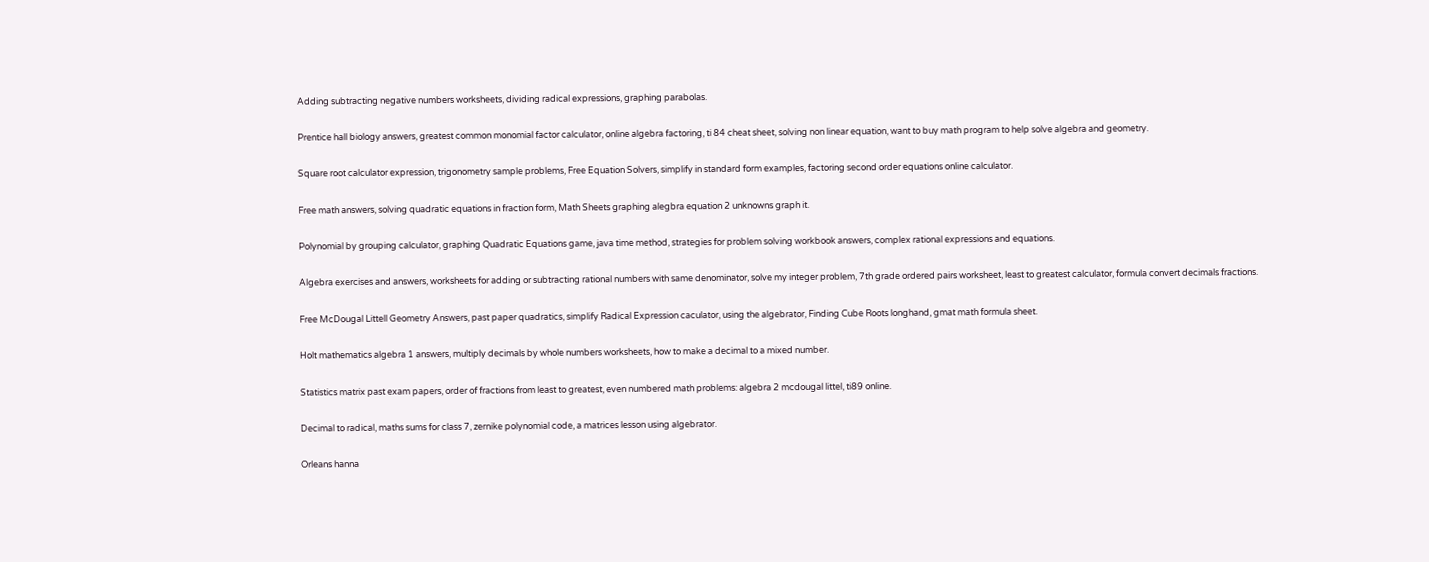Adding subtracting negative numbers worksheets, dividing radical expressions, graphing parabolas.

Prentice hall biology answers, greatest common monomial factor calculator, online algebra factoring, ti 84 cheat sheet, solving non linear equation, want to buy math program to help solve algebra and geometry.

Square root calculator expression, trigonometry sample problems, Free Equation Solvers, simplify in standard form examples, factoring second order equations online calculator.

Free math answers, solving quadratic equations in fraction form, Math Sheets graphing alegbra equation 2 unknowns graph it.

Polynomial by grouping calculator, graphing Quadratic Equations game, java time method, strategies for problem solving workbook answers, complex rational expressions and equations.

Algebra exercises and answers, worksheets for adding or subtracting rational numbers with same denominator, solve my integer problem, 7th grade ordered pairs worksheet, least to greatest calculator, formula convert decimals fractions.

Free McDougal Littell Geometry Answers, past paper quadratics, simplify Radical Expression caculator, using the algebrator, Finding Cube Roots longhand, gmat math formula sheet.

Holt mathematics algebra 1 answers, multiply decimals by whole numbers worksheets, how to make a decimal to a mixed number.

Statistics matrix past exam papers, order of fractions from least to greatest, even numbered math problems: algebra 2 mcdougal littel, ti89 online.

Decimal to radical, maths sums for class 7, zernike polynomial code, a matrices lesson using algebrator.

Orleans hanna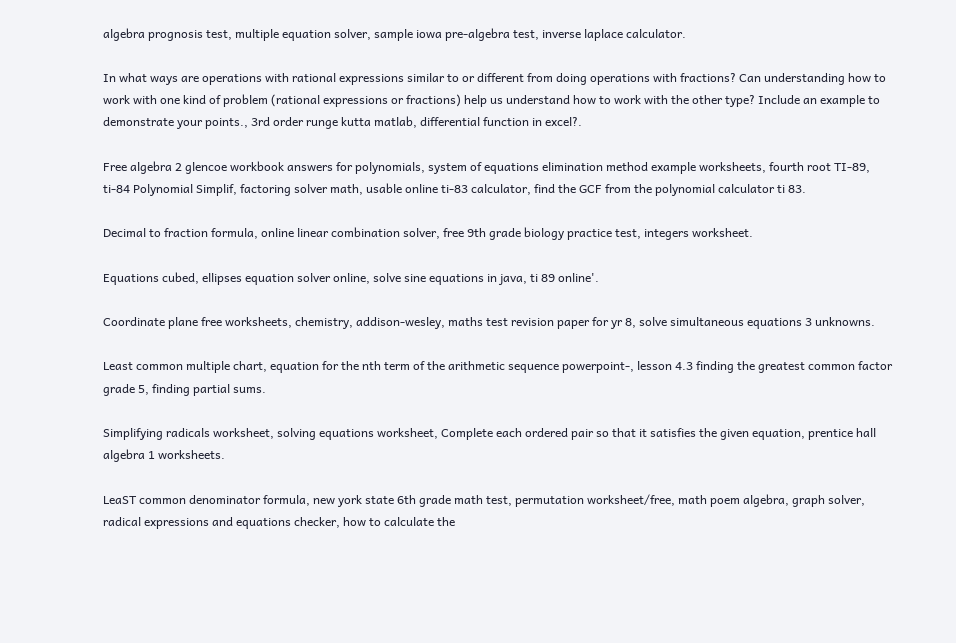algebra prognosis test, multiple equation solver, sample iowa pre-algebra test, inverse laplace calculator.

In what ways are operations with rational expressions similar to or different from doing operations with fractions? Can understanding how to work with one kind of problem (rational expressions or fractions) help us understand how to work with the other type? Include an example to demonstrate your points., 3rd order runge kutta matlab, differential function in excel?.

Free algebra 2 glencoe workbook answers for polynomials, system of equations elimination method example worksheets, fourth root TI-89, ti-84 Polynomial Simplif, factoring solver math, usable online ti-83 calculator, find the GCF from the polynomial calculator ti 83.

Decimal to fraction formula, online linear combination solver, free 9th grade biology practice test, integers worksheet.

Equations cubed, ellipses equation solver online, solve sine equations in java, ti 89 online'.

Coordinate plane free worksheets, chemistry, addison-wesley, maths test revision paper for yr 8, solve simultaneous equations 3 unknowns.

Least common multiple chart, equation for the nth term of the arithmetic sequence powerpoint-, lesson 4.3 finding the greatest common factor grade 5, finding partial sums.

Simplifying radicals worksheet, solving equations worksheet, Complete each ordered pair so that it satisfies the given equation, prentice hall algebra 1 worksheets.

LeaST common denominator formula, new york state 6th grade math test, permutation worksheet/free, math poem algebra, graph solver, radical expressions and equations checker, how to calculate the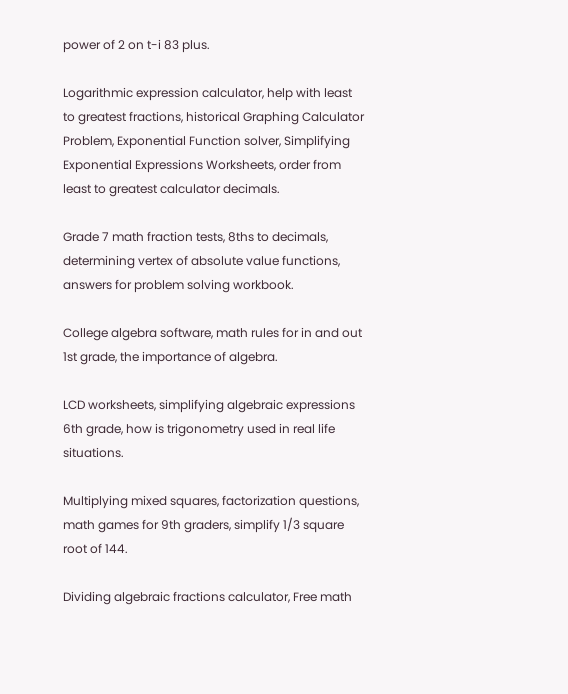power of 2 on t-i 83 plus.

Logarithmic expression calculator, help with least to greatest fractions, historical Graphing Calculator Problem, Exponential Function solver, Simplifying Exponential Expressions Worksheets, order from least to greatest calculator decimals.

Grade 7 math fraction tests, 8ths to decimals, determining vertex of absolute value functions, answers for problem solving workbook.

College algebra software, math rules for in and out 1st grade, the importance of algebra.

LCD worksheets, simplifying algebraic expressions 6th grade, how is trigonometry used in real life situations.

Multiplying mixed squares, factorization questions, math games for 9th graders, simplify 1/3 square root of 144.

Dividing algebraic fractions calculator, Free math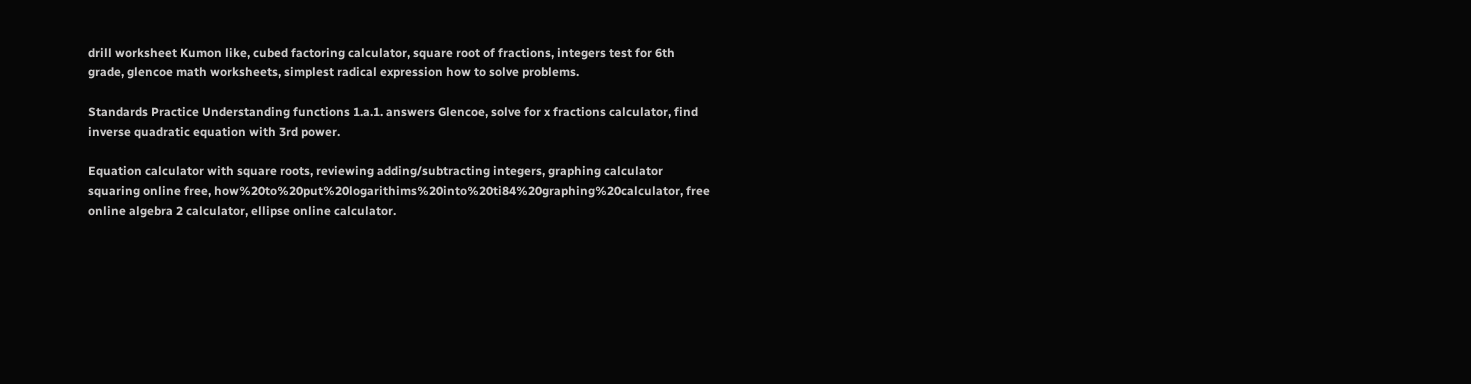drill worksheet Kumon like, cubed factoring calculator, square root of fractions, integers test for 6th grade, glencoe math worksheets, simplest radical expression how to solve problems.

Standards Practice Understanding functions 1.a.1. answers Glencoe, solve for x fractions calculator, find inverse quadratic equation with 3rd power.

Equation calculator with square roots, reviewing adding/subtracting integers, graphing calculator squaring online free, how%20to%20put%20logarithims%20into%20ti84%20graphing%20calculator, free online algebra 2 calculator, ellipse online calculator.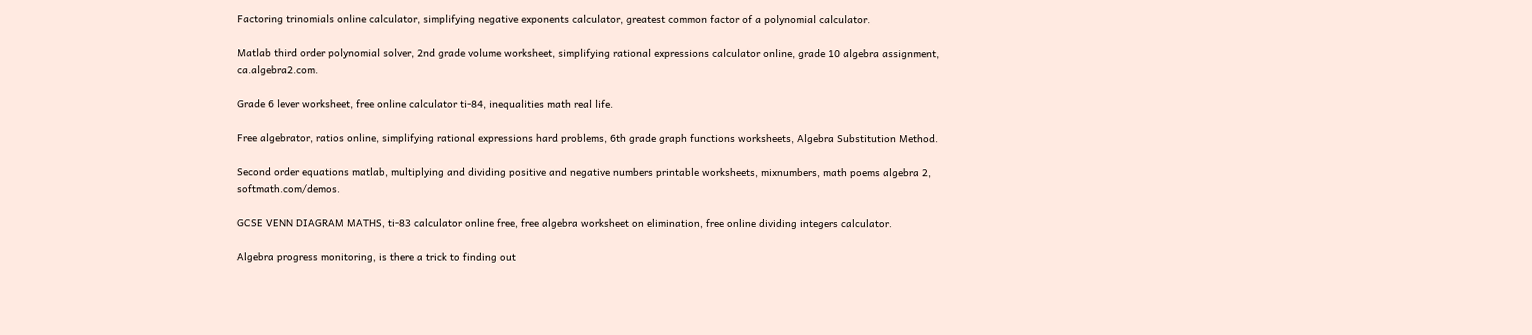Factoring trinomials online calculator, simplifying negative exponents calculator, greatest common factor of a polynomial calculator.

Matlab third order polynomial solver, 2nd grade volume worksheet, simplifying rational expressions calculator online, grade 10 algebra assignment, ca.algebra2.com.

Grade 6 lever worksheet, free online calculator ti-84, inequalities math real life.

Free algebrator, ratios online, simplifying rational expressions hard problems, 6th grade graph functions worksheets, Algebra Substitution Method.

Second order equations matlab, multiplying and dividing positive and negative numbers printable worksheets, mixnumbers, math poems algebra 2, softmath.com/demos.

GCSE VENN DIAGRAM MATHS, ti-83 calculator online free, free algebra worksheet on elimination, free online dividing integers calculator.

Algebra progress monitoring, is there a trick to finding out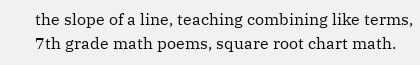the slope of a line, teaching combining like terms, 7th grade math poems, square root chart math.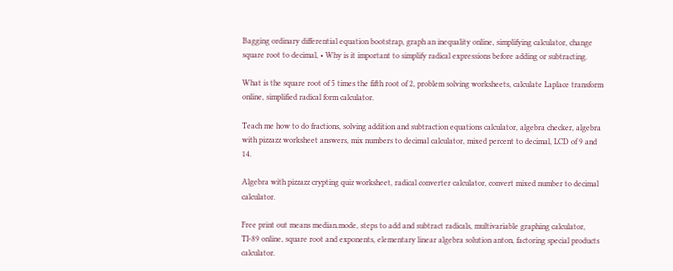Bagging ordinary differential equation bootstrap, graph an inequality online, simplifying calculator, change square root to decimal, • Why is it important to simplify radical expressions before adding or subtracting.

What is the square root of 5 times the fifth root of 2, problem solving worksheets, calculate Laplace transform online, simplified radical form calculator.

Teach me how to do fractions, solving addition and subtraction equations calculator, algebra checker, algebra with pizzazz worksheet answers, mix numbers to decimal calculator, mixed percent to decimal, LCD of 9 and 14.

Algebra with pizzazz crypting quiz worksheet, radical converter calculator, convert mixed number to decimal calculator.

Free print out means median.mode, steps to add and subtract radicals, multivariable graphing calculator, TI-89 online, square root and exponents, elementary linear algebra solution anton, factoring special products calculator.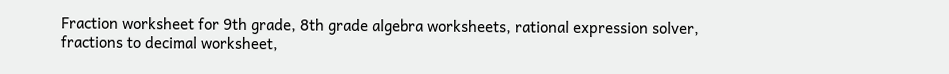Fraction worksheet for 9th grade, 8th grade algebra worksheets, rational expression solver, fractions to decimal worksheet,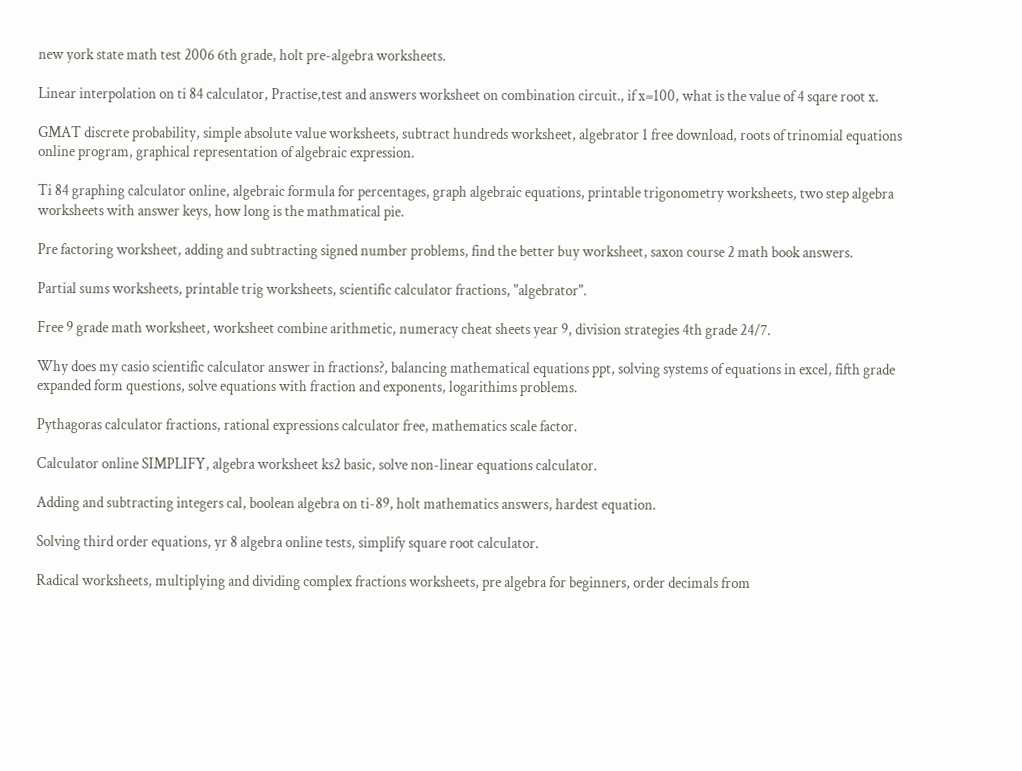new york state math test 2006 6th grade, holt pre-algebra worksheets.

Linear interpolation on ti 84 calculator, Practise,test and answers worksheet on combination circuit., if x=100, what is the value of 4 sqare root x.

GMAT discrete probability, simple absolute value worksheets, subtract hundreds worksheet, algebrator 1 free download, roots of trinomial equations online program, graphical representation of algebraic expression.

Ti 84 graphing calculator online, algebraic formula for percentages, graph algebraic equations, printable trigonometry worksheets, two step algebra worksheets with answer keys, how long is the mathmatical pie.

Pre factoring worksheet, adding and subtracting signed number problems, find the better buy worksheet, saxon course 2 math book answers.

Partial sums worksheets, printable trig worksheets, scientific calculator fractions, "algebrator".

Free 9 grade math worksheet, worksheet combine arithmetic, numeracy cheat sheets year 9, division strategies 4th grade 24/7.

Why does my casio scientific calculator answer in fractions?, balancing mathematical equations ppt, solving systems of equations in excel, fifth grade expanded form questions, solve equations with fraction and exponents, logarithims problems.

Pythagoras calculator fractions, rational expressions calculator free, mathematics scale factor.

Calculator online SIMPLIFY, algebra worksheet ks2 basic, solve non-linear equations calculator.

Adding and subtracting integers cal, boolean algebra on ti-89, holt mathematics answers, hardest equation.

Solving third order equations, yr 8 algebra online tests, simplify square root calculator.

Radical worksheets, multiplying and dividing complex fractions worksheets, pre algebra for beginners, order decimals from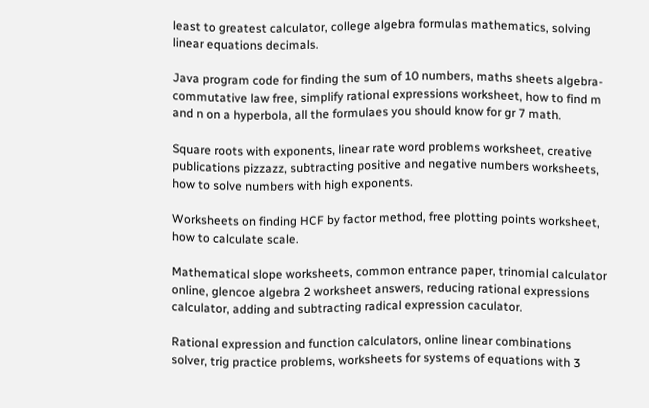least to greatest calculator, college algebra formulas mathematics, solving linear equations decimals.

Java program code for finding the sum of 10 numbers, maths sheets algebra- commutative law free, simplify rational expressions worksheet, how to find m and n on a hyperbola, all the formulaes you should know for gr 7 math.

Square roots with exponents, linear rate word problems worksheet, creative publications pizzazz, subtracting positive and negative numbers worksheets, how to solve numbers with high exponents.

Worksheets on finding HCF by factor method, free plotting points worksheet, how to calculate scale.

Mathematical slope worksheets, common entrance paper, trinomial calculator online, glencoe algebra 2 worksheet answers, reducing rational expressions calculator, adding and subtracting radical expression caculator.

Rational expression and function calculators, online linear combinations solver, trig practice problems, worksheets for systems of equations with 3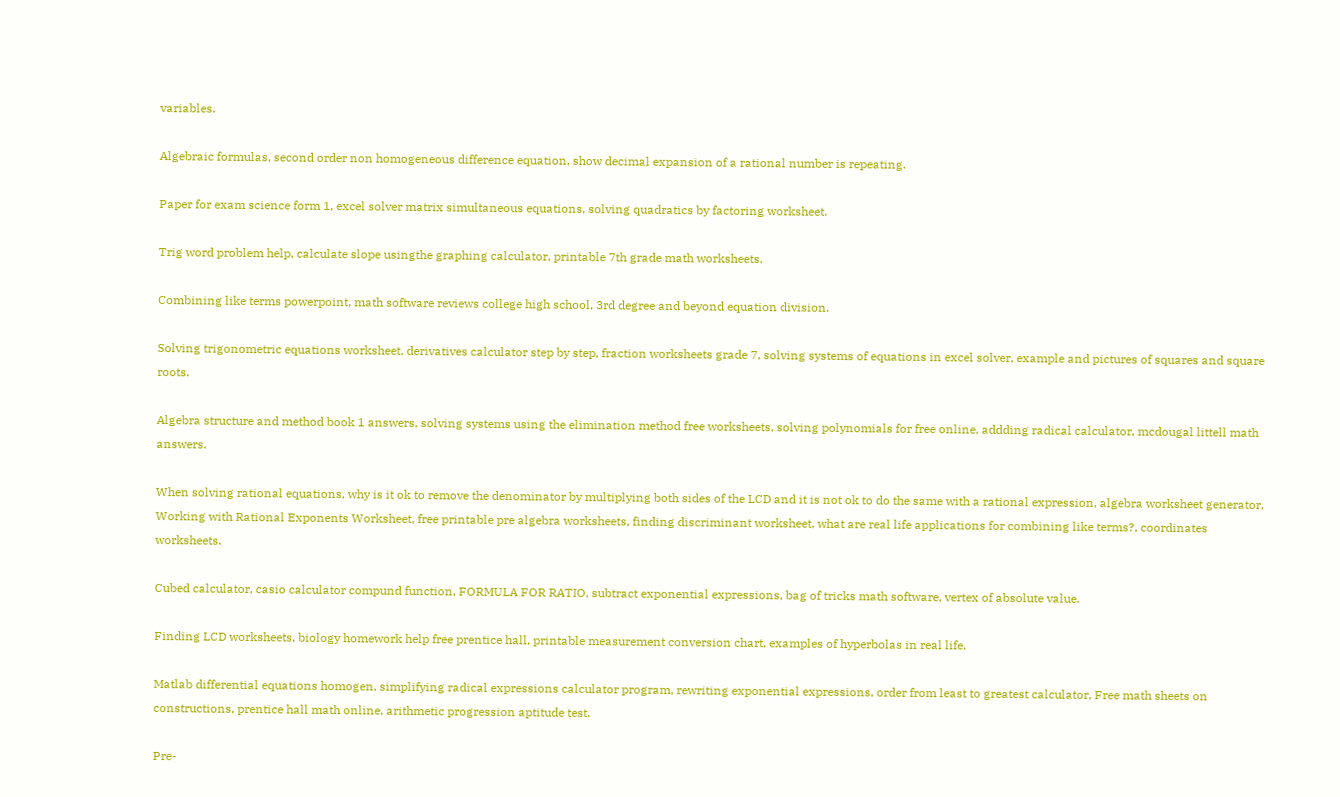variables.

Algebraic formulas, second order non homogeneous difference equation, show decimal expansion of a rational number is repeating.

Paper for exam science form 1, excel solver matrix simultaneous equations, solving quadratics by factoring worksheet.

Trig word problem help, calculate slope usingthe graphing calculator, printable 7th grade math worksheets.

Combining like terms powerpoint, math software reviews college high school, 3rd degree and beyond equation division.

Solving trigonometric equations worksheet, derivatives calculator step by step, fraction worksheets grade 7, solving systems of equations in excel solver, example and pictures of squares and square roots.

Algebra structure and method book 1 answers, solving systems using the elimination method free worksheets, solving polynomials for free online, addding radical calculator, mcdougal littell math answers.

When solving rational equations, why is it ok to remove the denominator by multiplying both sides of the LCD and it is not ok to do the same with a rational expression, algebra worksheet generator, Working with Rational Exponents Worksheet, free printable pre algebra worksheets, finding discriminant worksheet, what are real life applications for combining like terms?, coordinates worksheets.

Cubed calculator, casio calculator compund function, FORMULA FOR RATIO, subtract exponential expressions, bag of tricks math software, vertex of absolute value.

Finding LCD worksheets, biology homework help free prentice hall, printable measurement conversion chart, examples of hyperbolas in real life.

Matlab differential equations homogen, simplifying radical expressions calculator program, rewriting exponential expressions, order from least to greatest calculator, Free math sheets on constructions, prentice hall math online, arithmetic progression aptitude test.

Pre-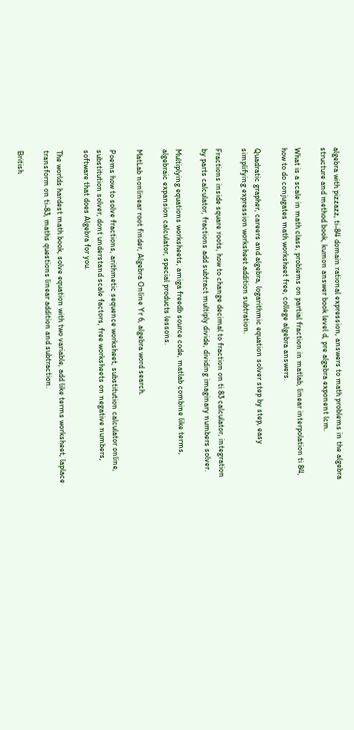algebra with pizzazz, ti-84 domain rational expression, answers to math problems in the algebra structure and method book, kumon answer book level d, pre algebra exponent lcm.

What is a scale in math class, problems on partial fraction in matlab, linear interpolation ti 84, how to do conjugates math worksheet free, college algebra answers.

Quadratic grapher, careers and algebra, logarithmic equation solver step by step, easy simplifying expression worksheet addition subtration.

Fractions inside square roots, how to change decimal to fraction on ti 83 calculator, integration by parts calculator, fractions add subtract multiply divide, dividing imaginary numbers solver.

Multiplying equations worksheets, amiga freedb source code, matlab combine like terms, algebraic expansion calculator, special products lessons.

MatLab nonlinear root finder, Algebra Online Yr 6, algebra word search.

Poems how to solve fractions, arithmetic sequence worksheet, substitution calculator online, substitution solver, dont understand scale factors, free worksheets on negative numbers, software that does Algebra for you.

The worlds hardest math book, solve equation with two variable, add like terms worksheet, laplace transform on ti-83, maths questions linear addition and subtraction.

British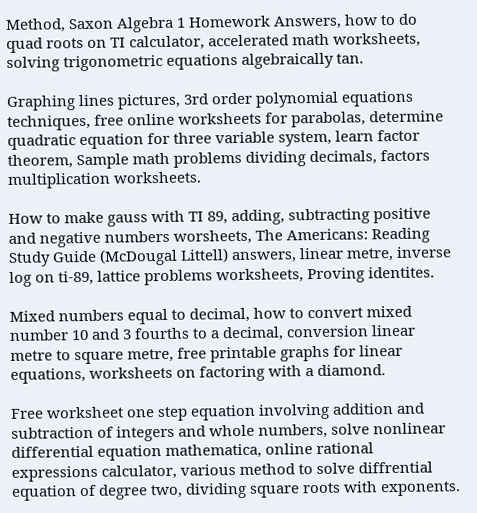Method, Saxon Algebra 1 Homework Answers, how to do quad roots on TI calculator, accelerated math worksheets, solving trigonometric equations algebraically tan.

Graphing lines pictures, 3rd order polynomial equations techniques, free online worksheets for parabolas, determine quadratic equation for three variable system, learn factor theorem, Sample math problems dividing decimals, factors multiplication worksheets.

How to make gauss with TI 89, adding, subtracting positive and negative numbers worsheets, The Americans: Reading Study Guide (McDougal Littell) answers, linear metre, inverse log on ti-89, lattice problems worksheets, Proving identites.

Mixed numbers equal to decimal, how to convert mixed number 10 and 3 fourths to a decimal, conversion linear metre to square metre, free printable graphs for linear equations, worksheets on factoring with a diamond.

Free worksheet one step equation involving addition and subtraction of integers and whole numbers, solve nonlinear differential equation mathematica, online rational expressions calculator, various method to solve diffrential equation of degree two, dividing square roots with exponents.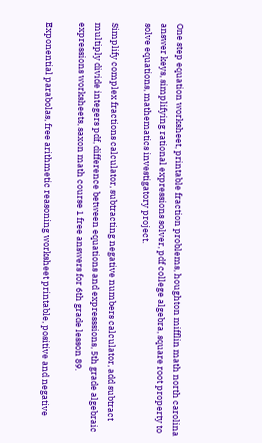One step equation worksheet, printable fraction problems, houghton mifflin math north carolina answer keys, simplifying rational expressions solver, pdf college algebra, square root property to solve equations, mathematics investigatory project.

Simplify complex fractions calculator, subtracting negative numbers calculator, add subtract multiply divide integers pdf, difference between equations and expresssions, 5th grade algebraic expressions worksheets, saxon math course 1 free answers for 6th grade lesson 89.

Exponential parabolas, free arithmetic reasoning worksheet printable, positive and negative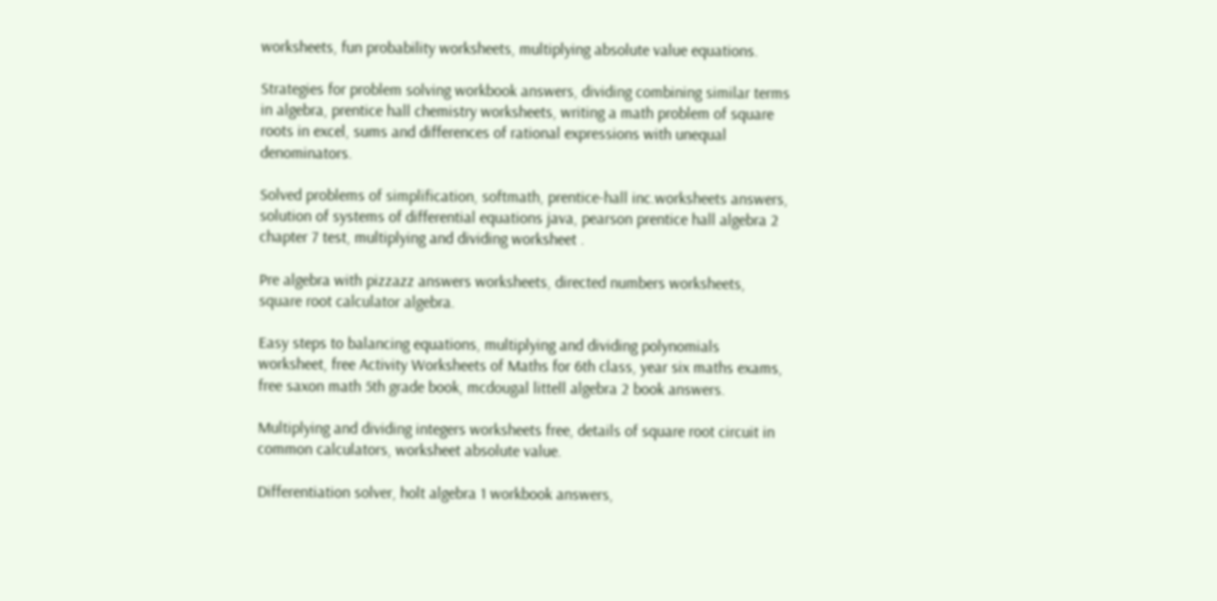worksheets, fun probability worksheets, multiplying absolute value equations.

Strategies for problem solving workbook answers, dividing combining similar terms in algebra, prentice hall chemistry worksheets, writing a math problem of square roots in excel, sums and differences of rational expressions with unequal denominators.

Solved problems of simplification, softmath, prentice-hall inc.worksheets answers, solution of systems of differential equations java, pearson prentice hall algebra 2 chapter 7 test, multiplying and dividing worksheet .

Pre algebra with pizzazz answers worksheets, directed numbers worksheets, square root calculator algebra.

Easy steps to balancing equations, multiplying and dividing polynomials worksheet, free Activity Worksheets of Maths for 6th class, year six maths exams, free saxon math 5th grade book, mcdougal littell algebra 2 book answers.

Multiplying and dividing integers worksheets free, details of square root circuit in common calculators, worksheet absolute value.

Differentiation solver, holt algebra 1 workbook answers,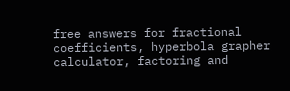free answers for fractional coefficients, hyperbola grapher calculator, factoring and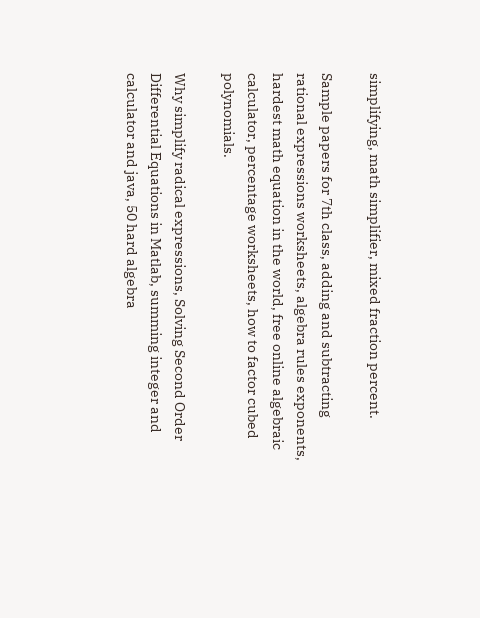simplifying, math simplifier, mixed fraction percent.

Sample papers for 7th class, adding and subtracting rational expressions worksheets, algebra rules exponents, hardest math equation in the world, free online algebraic calculator, percentage worksheets, how to factor cubed polynomials.

Why simplify radical expressions, Solving Second Order Differential Equations in Matlab, summing integer and calculator and java, 50 hard algebra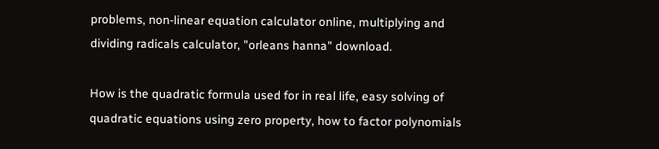problems, non-linear equation calculator online, multiplying and dividing radicals calculator, "orleans hanna" download.

How is the quadratic formula used for in real life, easy solving of quadratic equations using zero property, how to factor polynomials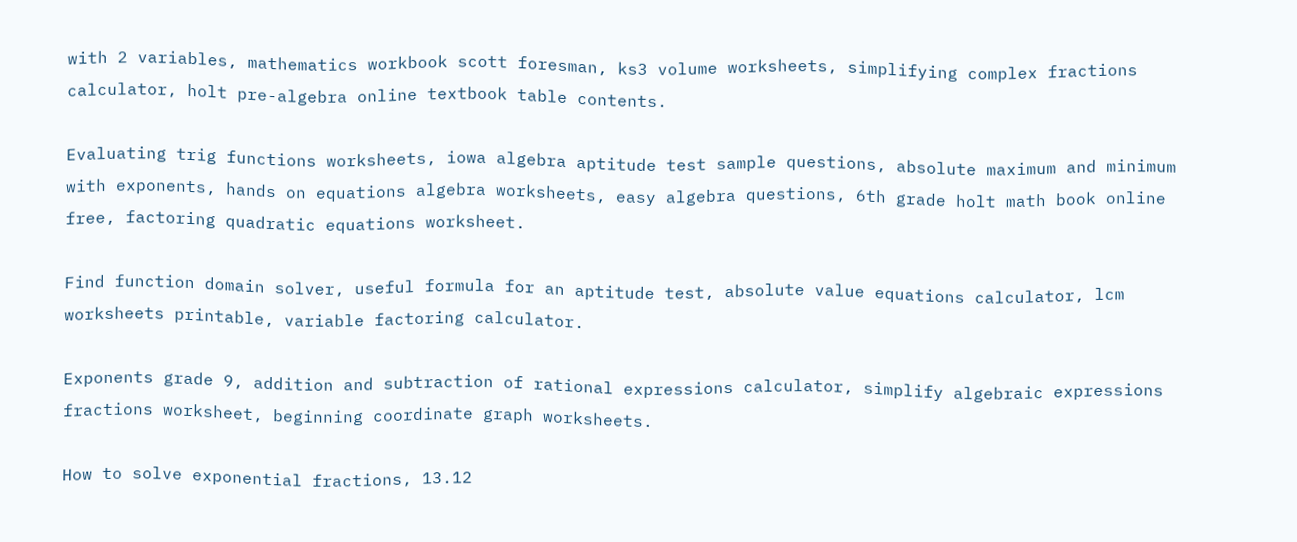with 2 variables, mathematics workbook scott foresman, ks3 volume worksheets, simplifying complex fractions calculator, holt pre-algebra online textbook table contents.

Evaluating trig functions worksheets, iowa algebra aptitude test sample questions, absolute maximum and minimum with exponents, hands on equations algebra worksheets, easy algebra questions, 6th grade holt math book online free, factoring quadratic equations worksheet.

Find function domain solver, useful formula for an aptitude test, absolute value equations calculator, lcm worksheets printable, variable factoring calculator.

Exponents grade 9, addition and subtraction of rational expressions calculator, simplify algebraic expressions fractions worksheet, beginning coordinate graph worksheets.

How to solve exponential fractions, 13.12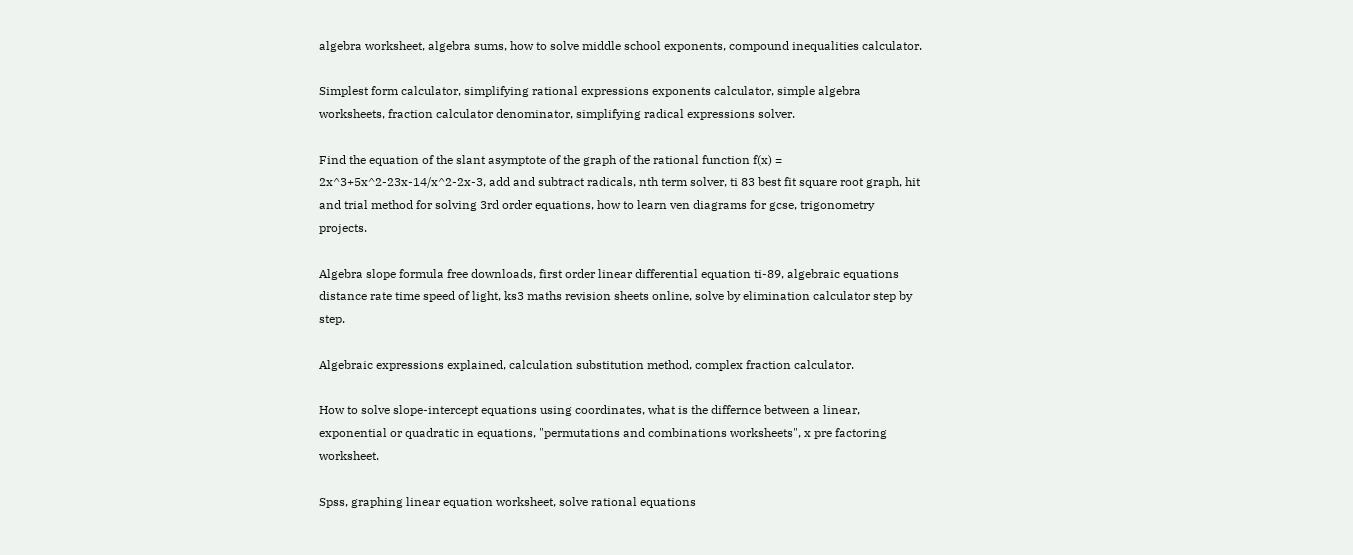algebra worksheet, algebra sums, how to solve middle school exponents, compound inequalities calculator.

Simplest form calculator, simplifying rational expressions exponents calculator, simple algebra worksheets, fraction calculator denominator, simplifying radical expressions solver.

Find the equation of the slant asymptote of the graph of the rational function f(x) = 2x^3+5x^2-23x-14/x^2-2x-3, add and subtract radicals, nth term solver, ti 83 best fit square root graph, hit and trial method for solving 3rd order equations, how to learn ven diagrams for gcse, trigonometry projects.

Algebra slope formula free downloads, first order linear differential equation ti-89, algebraic equations distance rate time speed of light, ks3 maths revision sheets online, solve by elimination calculator step by step.

Algebraic expressions explained, calculation substitution method, complex fraction calculator.

How to solve slope-intercept equations using coordinates, what is the differnce between a linear, exponential or quadratic in equations, "permutations and combinations worksheets", x pre factoring worksheet.

Spss, graphing linear equation worksheet, solve rational equations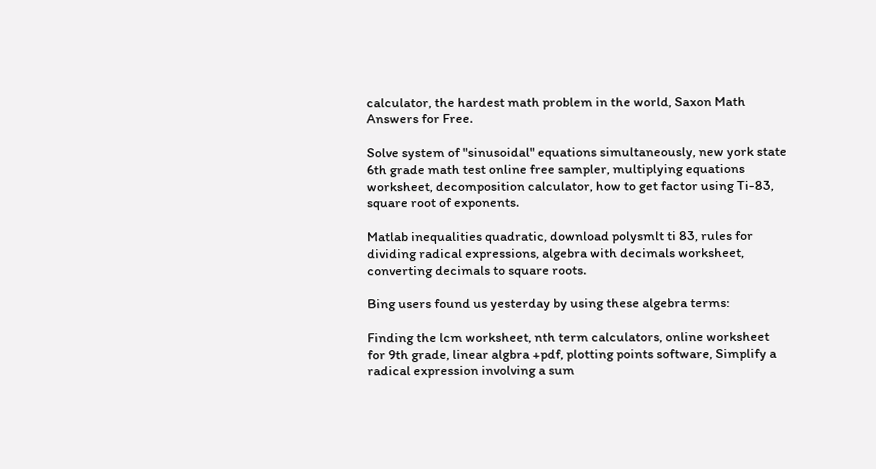calculator, the hardest math problem in the world, Saxon Math Answers for Free.

Solve system of "sinusoidal" equations simultaneously, new york state 6th grade math test online free sampler, multiplying equations worksheet, decomposition calculator, how to get factor using Ti-83, square root of exponents.

Matlab inequalities quadratic, download polysmlt ti 83, rules for dividing radical expressions, algebra with decimals worksheet, converting decimals to square roots.

Bing users found us yesterday by using these algebra terms:

Finding the lcm worksheet, nth term calculators, online worksheet for 9th grade, linear algbra +pdf, plotting points software, Simplify a radical expression involving a sum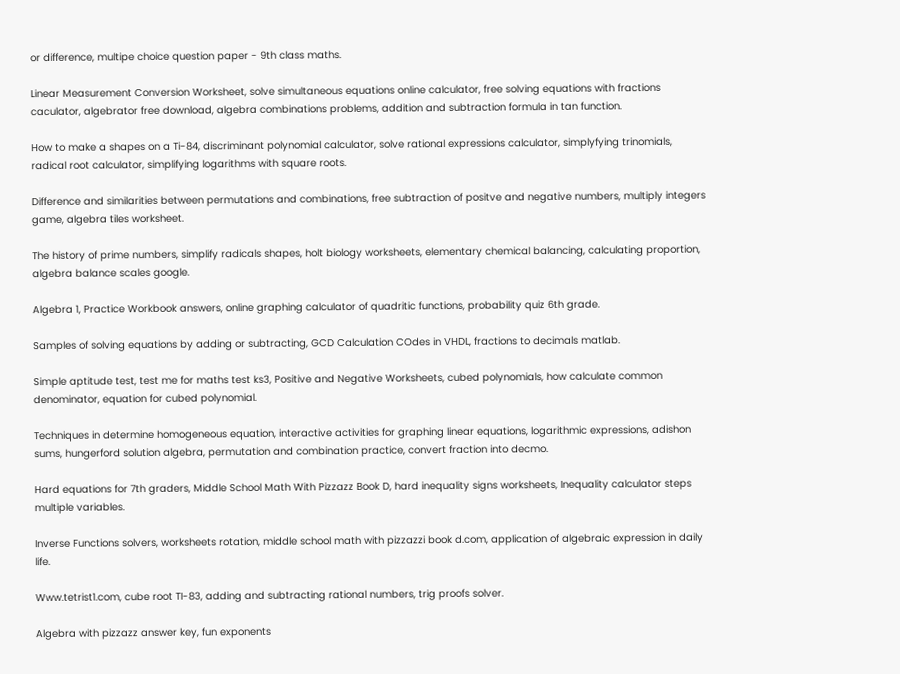or difference, multipe choice question paper - 9th class maths.

Linear Measurement Conversion Worksheet, solve simultaneous equations online calculator, free solving equations with fractions caculator, algebrator free download, algebra combinations problems, addition and subtraction formula in tan function.

How to make a shapes on a Ti-84, discriminant polynomial calculator, solve rational expressions calculator, simplyfying trinomials, radical root calculator, simplifying logarithms with square roots.

Difference and similarities between permutations and combinations, free subtraction of positve and negative numbers, multiply integers game, algebra tiles worksheet.

The history of prime numbers, simplify radicals shapes, holt biology worksheets, elementary chemical balancing, calculating proportion, algebra balance scales google.

Algebra 1, Practice Workbook answers, online graphing calculator of quadritic functions, probability quiz 6th grade.

Samples of solving equations by adding or subtracting, GCD Calculation COdes in VHDL, fractions to decimals matlab.

Simple aptitude test, test me for maths test ks3, Positive and Negative Worksheets, cubed polynomials, how calculate common denominator, equation for cubed polynomial.

Techniques in determine homogeneous equation, interactive activities for graphing linear equations, logarithmic expressions, adishon sums, hungerford solution algebra, permutation and combination practice, convert fraction into decmo.

Hard equations for 7th graders, Middle School Math With Pizzazz Book D, hard inequality signs worksheets, Inequality calculator steps multiple variables.

Inverse Functions solvers, worksheets rotation, middle school math with pizzazzi book d.com, application of algebraic expression in daily life.

Www.tetrist1.com, cube root TI-83, adding and subtracting rational numbers, trig proofs solver.

Algebra with pizzazz answer key, fun exponents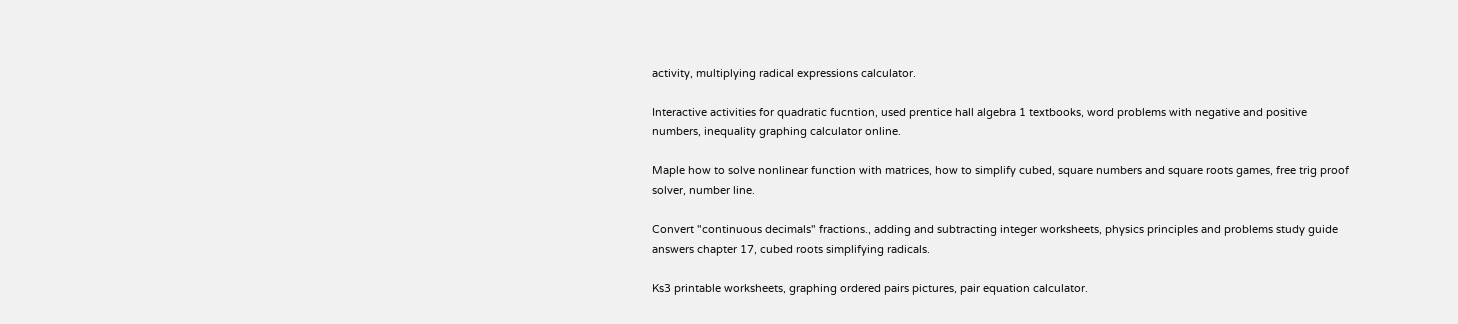activity, multiplying radical expressions calculator.

Interactive activities for quadratic fucntion, used prentice hall algebra 1 textbooks, word problems with negative and positive numbers, inequality graphing calculator online.

Maple how to solve nonlinear function with matrices, how to simplify cubed, square numbers and square roots games, free trig proof solver, number line.

Convert "continuous decimals" fractions., adding and subtracting integer worksheets, physics principles and problems study guide answers chapter 17, cubed roots simplifying radicals.

Ks3 printable worksheets, graphing ordered pairs pictures, pair equation calculator.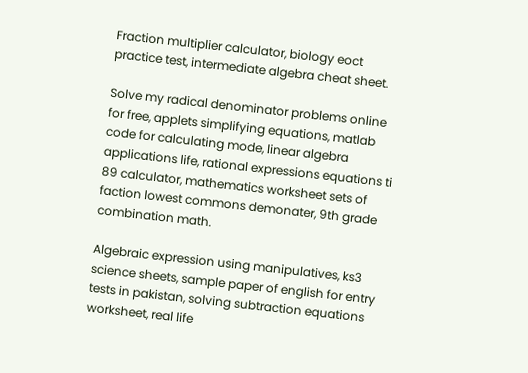Fraction multiplier calculator, biology eoct practice test, intermediate algebra cheat sheet.

Solve my radical denominator problems online for free, applets simplifying equations, matlab code for calculating mode, linear algebra applications life, rational expressions equations ti 89 calculator, mathematics worksheet sets of faction lowest commons demonater, 9th grade combination math.

Algebraic expression using manipulatives, ks3 science sheets, sample paper of english for entry tests in pakistan, solving subtraction equations worksheet, real life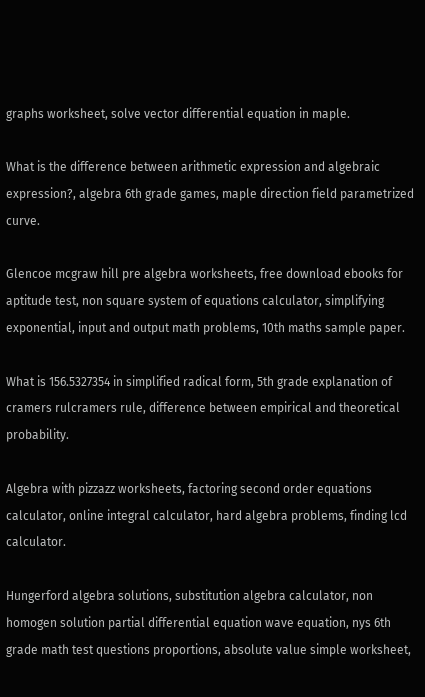graphs worksheet, solve vector differential equation in maple.

What is the difference between arithmetic expression and algebraic expression?, algebra 6th grade games, maple direction field parametrized curve.

Glencoe mcgraw hill pre algebra worksheets, free download ebooks for aptitude test, non square system of equations calculator, simplifying exponential, input and output math problems, 10th maths sample paper.

What is 156.5327354 in simplified radical form, 5th grade explanation of cramers rulcramers rule, difference between empirical and theoretical probability.

Algebra with pizzazz worksheets, factoring second order equations calculator, online integral calculator, hard algebra problems, finding lcd calculator.

Hungerford algebra solutions, substitution algebra calculator, non homogen solution partial differential equation wave equation, nys 6th grade math test questions proportions, absolute value simple worksheet,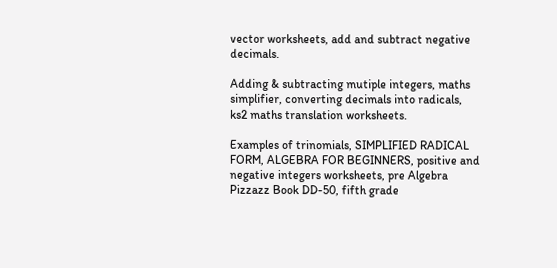vector worksheets, add and subtract negative decimals.

Adding & subtracting mutiple integers, maths simplifier, converting decimals into radicals, ks2 maths translation worksheets.

Examples of trinomials, SIMPLIFIED RADICAL FORM, ALGEBRA FOR BEGINNERS, positive and negative integers worksheets, pre Algebra Pizzazz Book DD-50, fifth grade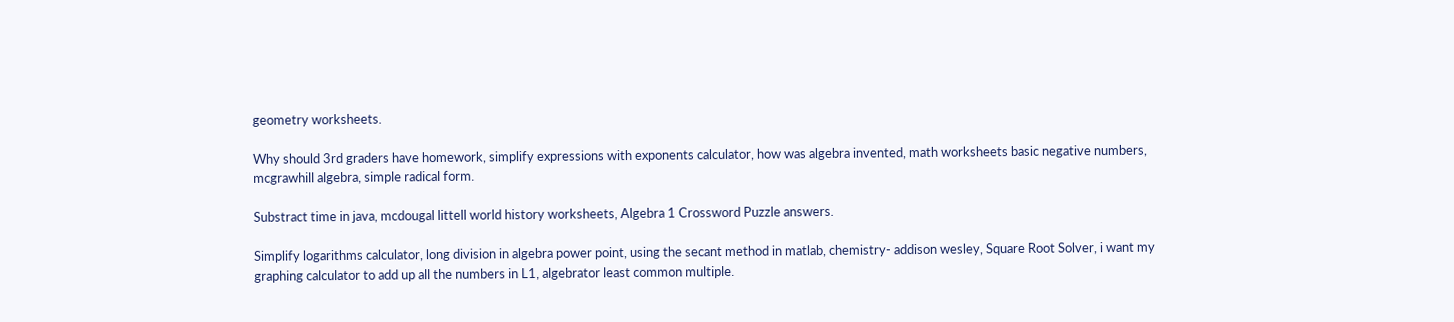geometry worksheets.

Why should 3rd graders have homework, simplify expressions with exponents calculator, how was algebra invented, math worksheets basic negative numbers, mcgrawhill algebra, simple radical form.

Substract time in java, mcdougal littell world history worksheets, Algebra 1 Crossword Puzzle answers.

Simplify logarithms calculator, long division in algebra power point, using the secant method in matlab, chemistry- addison wesley, Square Root Solver, i want my graphing calculator to add up all the numbers in L1, algebrator least common multiple.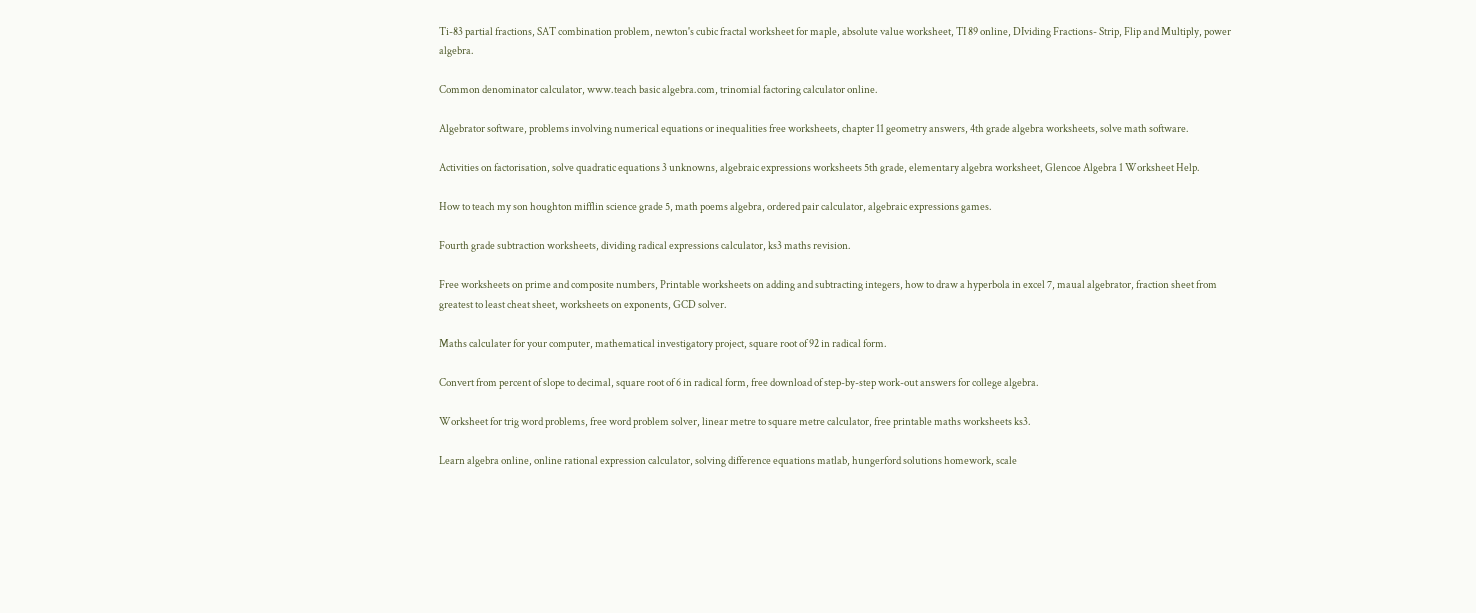Ti-83 partial fractions, SAT combination problem, newton's cubic fractal worksheet for maple, absolute value worksheet, TI 89 online, DIviding Fractions- Strip, Flip and Multiply, power algebra.

Common denominator calculator, www.teach basic algebra.com, trinomial factoring calculator online.

Algebrator software, problems involving numerical equations or inequalities free worksheets, chapter 11 geometry answers, 4th grade algebra worksheets, solve math software.

Activities on factorisation, solve quadratic equations 3 unknowns, algebraic expressions worksheets 5th grade, elementary algebra worksheet, Glencoe Algebra 1 Worksheet Help.

How to teach my son houghton mifflin science grade 5, math poems algebra, ordered pair calculator, algebraic expressions games.

Fourth grade subtraction worksheets, dividing radical expressions calculator, ks3 maths revision.

Free worksheets on prime and composite numbers, Printable worksheets on adding and subtracting integers, how to draw a hyperbola in excel 7, maual algebrator, fraction sheet from greatest to least cheat sheet, worksheets on exponents, GCD solver.

Maths calculater for your computer, mathematical investigatory project, square root of 92 in radical form.

Convert from percent of slope to decimal, square root of 6 in radical form, free download of step-by-step work-out answers for college algebra.

Worksheet for trig word problems, free word problem solver, linear metre to square metre calculator, free printable maths worksheets ks3.

Learn algebra online, online rational expression calculator, solving difference equations matlab, hungerford solutions homework, scale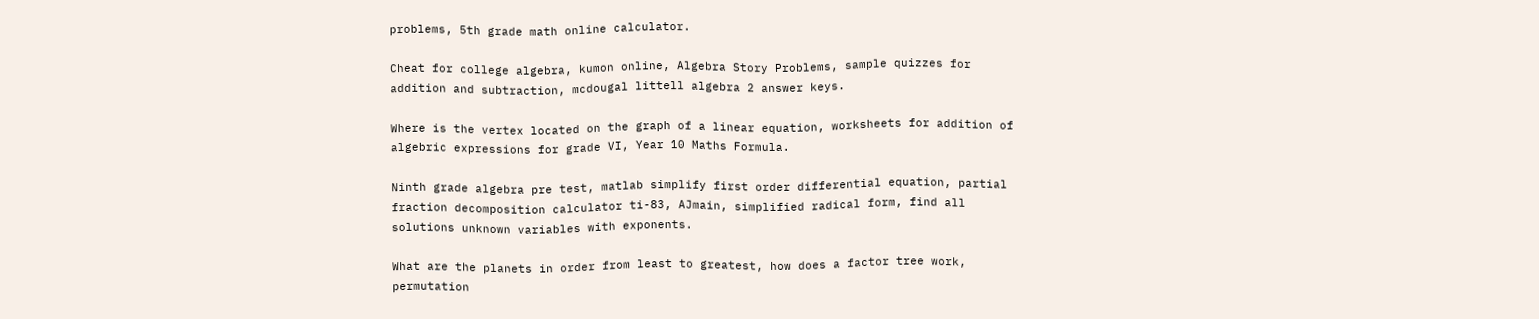problems, 5th grade math online calculator.

Cheat for college algebra, kumon online, Algebra Story Problems, sample quizzes for addition and subtraction, mcdougal littell algebra 2 answer keys.

Where is the vertex located on the graph of a linear equation, worksheets for addition of algebric expressions for grade VI, Year 10 Maths Formula.

Ninth grade algebra pre test, matlab simplify first order differential equation, partial fraction decomposition calculator ti-83, AJmain, simplified radical form, find all solutions unknown variables with exponents.

What are the planets in order from least to greatest, how does a factor tree work, permutation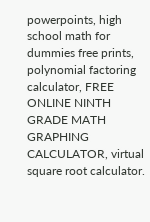powerpoints, high school math for dummies free prints, polynomial factoring calculator, FREE ONLINE NINTH GRADE MATH GRAPHING CALCULATOR, virtual square root calculator.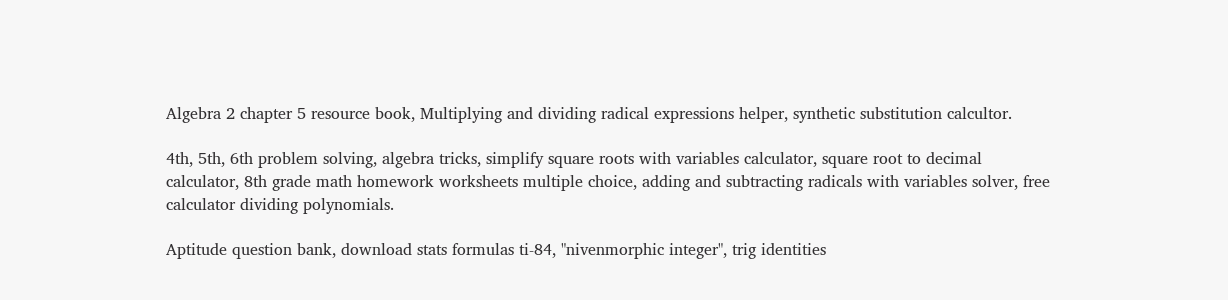Algebra 2 chapter 5 resource book, Multiplying and dividing radical expressions helper, synthetic substitution calcultor.

4th, 5th, 6th problem solving, algebra tricks, simplify square roots with variables calculator, square root to decimal calculator, 8th grade math homework worksheets multiple choice, adding and subtracting radicals with variables solver, free calculator dividing polynomials.

Aptitude question bank, download stats formulas ti-84, "nivenmorphic integer", trig identities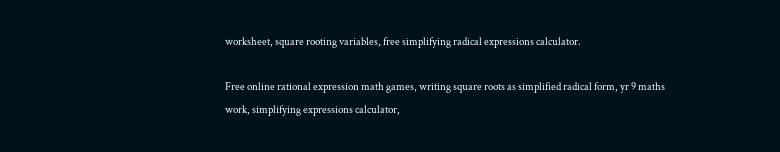worksheet, square rooting variables, free simplifying radical expressions calculator.

Free online rational expression math games, writing square roots as simplified radical form, yr 9 maths work, simplifying expressions calculator,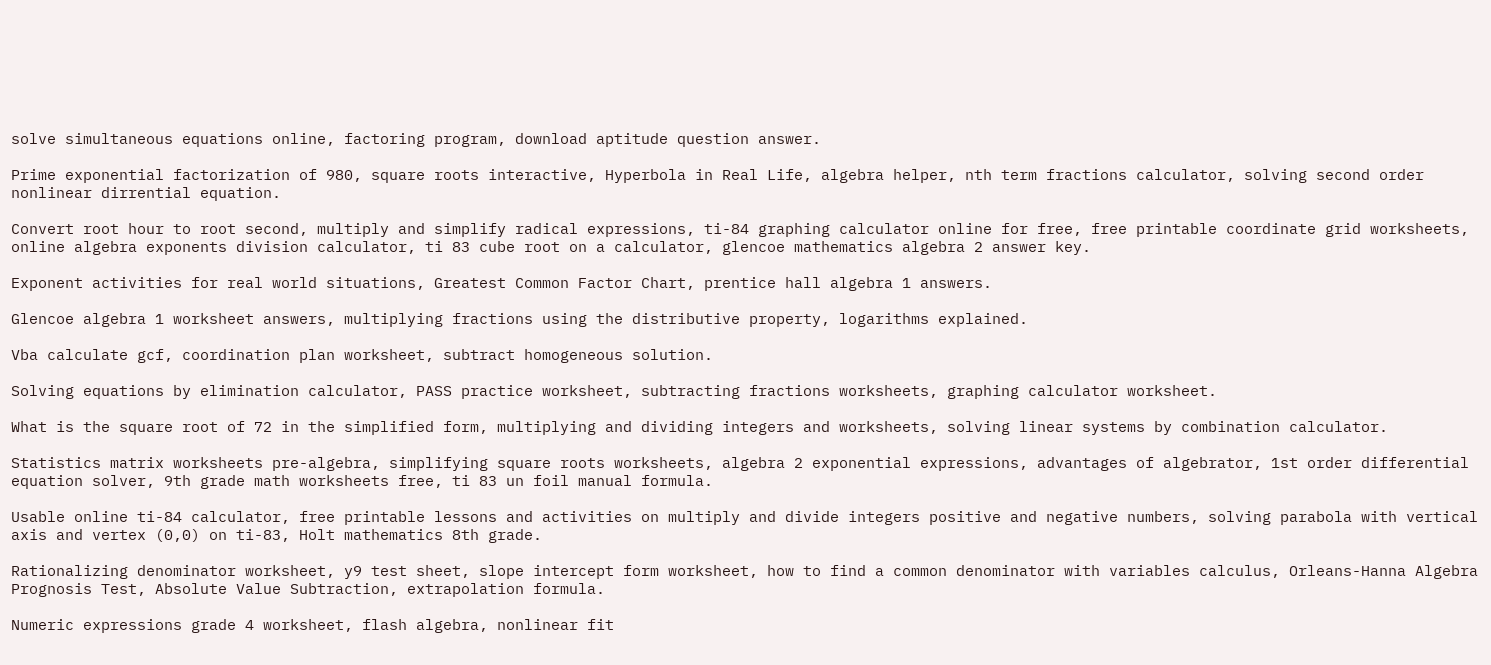solve simultaneous equations online, factoring program, download aptitude question answer.

Prime exponential factorization of 980, square roots interactive, Hyperbola in Real Life, algebra helper, nth term fractions calculator, solving second order nonlinear dirrential equation.

Convert root hour to root second, multiply and simplify radical expressions, ti-84 graphing calculator online for free, free printable coordinate grid worksheets, online algebra exponents division calculator, ti 83 cube root on a calculator, glencoe mathematics algebra 2 answer key.

Exponent activities for real world situations, Greatest Common Factor Chart, prentice hall algebra 1 answers.

Glencoe algebra 1 worksheet answers, multiplying fractions using the distributive property, logarithms explained.

Vba calculate gcf, coordination plan worksheet, subtract homogeneous solution.

Solving equations by elimination calculator, PASS practice worksheet, subtracting fractions worksheets, graphing calculator worksheet.

What is the square root of 72 in the simplified form, multiplying and dividing integers and worksheets, solving linear systems by combination calculator.

Statistics matrix worksheets pre-algebra, simplifying square roots worksheets, algebra 2 exponential expressions, advantages of algebrator, 1st order differential equation solver, 9th grade math worksheets free, ti 83 un foil manual formula.

Usable online ti-84 calculator, free printable lessons and activities on multiply and divide integers positive and negative numbers, solving parabola with vertical axis and vertex (0,0) on ti-83, Holt mathematics 8th grade.

Rationalizing denominator worksheet, y9 test sheet, slope intercept form worksheet, how to find a common denominator with variables calculus, Orleans-Hanna Algebra Prognosis Test, Absolute Value Subtraction, extrapolation formula.

Numeric expressions grade 4 worksheet, flash algebra, nonlinear fit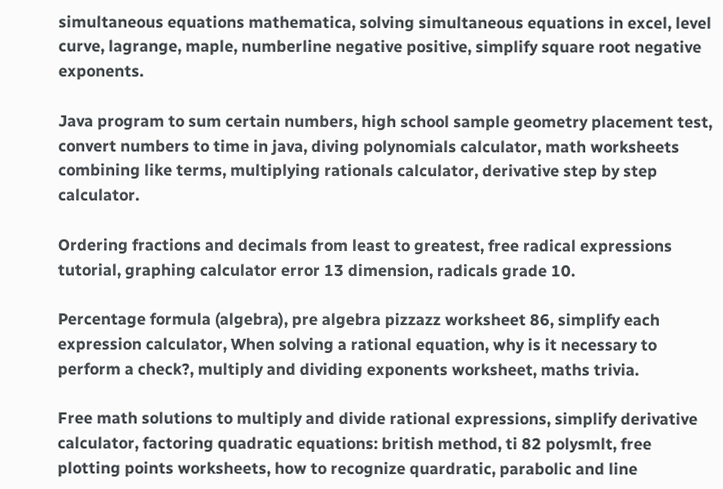simultaneous equations mathematica, solving simultaneous equations in excel, level curve, lagrange, maple, numberline negative positive, simplify square root negative exponents.

Java program to sum certain numbers, high school sample geometry placement test, convert numbers to time in java, diving polynomials calculator, math worksheets combining like terms, multiplying rationals calculator, derivative step by step calculator.

Ordering fractions and decimals from least to greatest, free radical expressions tutorial, graphing calculator error 13 dimension, radicals grade 10.

Percentage formula (algebra), pre algebra pizzazz worksheet 86, simplify each expression calculator, When solving a rational equation, why is it necessary to perform a check?, multiply and dividing exponents worksheet, maths trivia.

Free math solutions to multiply and divide rational expressions, simplify derivative calculator, factoring quadratic equations: british method, ti 82 polysmlt, free plotting points worksheets, how to recognize quardratic, parabolic and line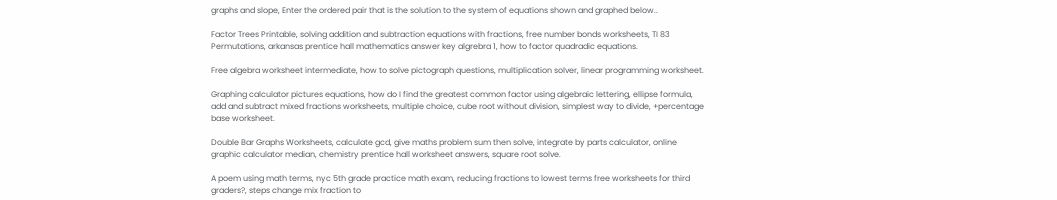graphs and slope, Enter the ordered pair that is the solution to the system of equations shown and graphed below..

Factor Trees Printable, solving addition and subtraction equations with fractions, free number bonds worksheets, TI 83 Permutations, arkansas prentice hall mathematics answer key algrebra 1, how to factor quadradic equations.

Free algebra worksheet intermediate, how to solve pictograph questions, multiplication solver, linear programming worksheet.

Graphing calculator pictures equations, how do I find the greatest common factor using algebraic lettering, ellipse formula, add and subtract mixed fractions worksheets, multiple choice, cube root without division, simplest way to divide, +percentage base worksheet.

Double Bar Graphs Worksheets, calculate gcd, give maths problem sum then solve, integrate by parts calculator, online graphic calculator median, chemistry prentice hall worksheet answers, square root solve.

A poem using math terms, nyc 5th grade practice math exam, reducing fractions to lowest terms free worksheets for third graders?, steps change mix fraction to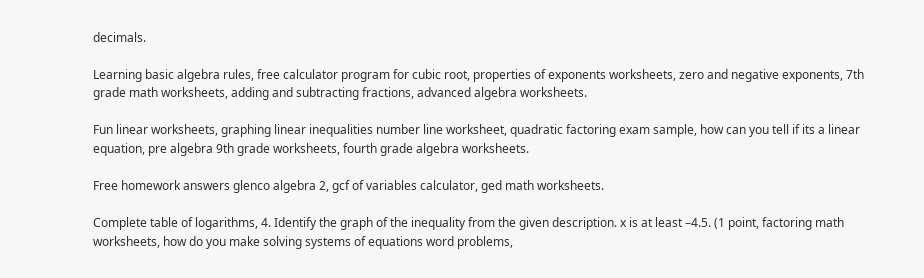decimals.

Learning basic algebra rules, free calculator program for cubic root, properties of exponents worksheets, zero and negative exponents, 7th grade math worksheets, adding and subtracting fractions, advanced algebra worksheets.

Fun linear worksheets, graphing linear inequalities number line worksheet, quadratic factoring exam sample, how can you tell if its a linear equation, pre algebra 9th grade worksheets, fourth grade algebra worksheets.

Free homework answers glenco algebra 2, gcf of variables calculator, ged math worksheets.

Complete table of logarithms, 4. Identify the graph of the inequality from the given description. x is at least –4.5. (1 point, factoring math worksheets, how do you make solving systems of equations word problems,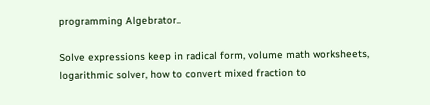programming Algebrator..

Solve expressions keep in radical form, volume math worksheets, logarithmic solver, how to convert mixed fraction to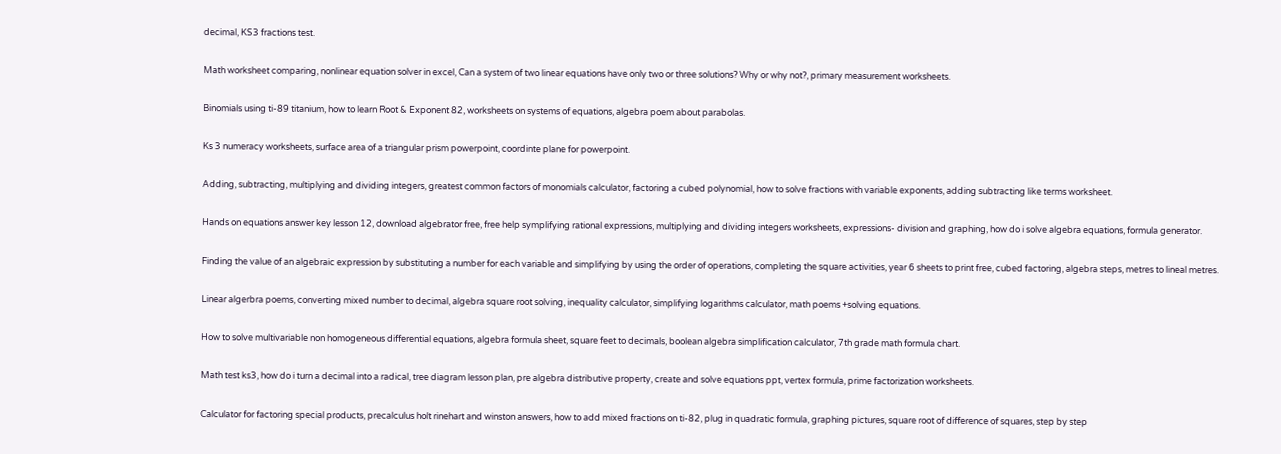decimal, KS3 fractions test.

Math worksheet comparing, nonlinear equation solver in excel, Can a system of two linear equations have only two or three solutions? Why or why not?, primary measurement worksheets.

Binomials using ti-89 titanium, how to learn Root & Exponent 82, worksheets on systems of equations, algebra poem about parabolas.

Ks 3 numeracy worksheets, surface area of a triangular prism powerpoint, coordinte plane for powerpoint.

Adding, subtracting, multiplying and dividing integers, greatest common factors of monomials calculator, factoring a cubed polynomial, how to solve fractions with variable exponents, adding subtracting like terms worksheet.

Hands on equations answer key lesson 12, download algebrator free, free help symplifying rational expressions, multiplying and dividing integers worksheets, expressions- division and graphing, how do i solve algebra equations, formula generator.

Finding the value of an algebraic expression by substituting a number for each variable and simplifying by using the order of operations, completing the square activities, year 6 sheets to print free, cubed factoring, algebra steps, metres to lineal metres.

Linear algerbra poems, converting mixed number to decimal, algebra square root solving, inequality calculator, simplifying logarithms calculator, math poems +solving equations.

How to solve multivariable non homogeneous differential equations, algebra formula sheet, square feet to decimals, boolean algebra simplification calculator, 7th grade math formula chart.

Math test ks3, how do i turn a decimal into a radical, tree diagram lesson plan, pre algebra distributive property, create and solve equations ppt, vertex formula, prime factorization worksheets.

Calculator for factoring special products, precalculus holt rinehart and winston answers, how to add mixed fractions on ti-82, plug in quadratic formula, graphing pictures, square root of difference of squares, step by step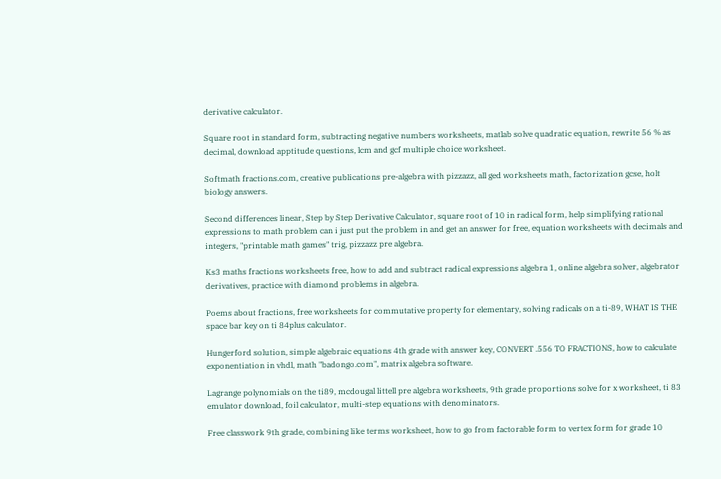derivative calculator.

Square root in standard form, subtracting negative numbers worksheets, matlab solve quadratic equation, rewrite 56 % as decimal, download apptitude questions, lcm and gcf multiple choice worksheet.

Softmath fractions.com, creative publications pre-algebra with pizzazz, all ged worksheets math, factorization gcse, holt biology answers.

Second differences linear, Step by Step Derivative Calculator, square root of 10 in radical form, help simplifying rational expressions to math problem can i just put the problem in and get an answer for free, equation worksheets with decimals and integers, "printable math games" trig, pizzazz pre algebra.

Ks3 maths fractions worksheets free, how to add and subtract radical expressions algebra 1, online algebra solver, algebrator derivatives, practice with diamond problems in algebra.

Poems about fractions, free worksheets for commutative property for elementary, solving radicals on a ti-89, WHAT IS THE space bar key on ti 84plus calculator.

Hungerford solution, simple algebraic equations 4th grade with answer key, CONVERT .556 TO FRACTIONS, how to calculate exponentiation in vhdl, math "badongo.com", matrix algebra software.

Lagrange polynomials on the ti89, mcdougal littell pre algebra worksheets, 9th grade proportions solve for x worksheet, ti 83 emulator download, foil calculator, multi-step equations with denominators.

Free classwork 9th grade, combining like terms worksheet, how to go from factorable form to vertex form for grade 10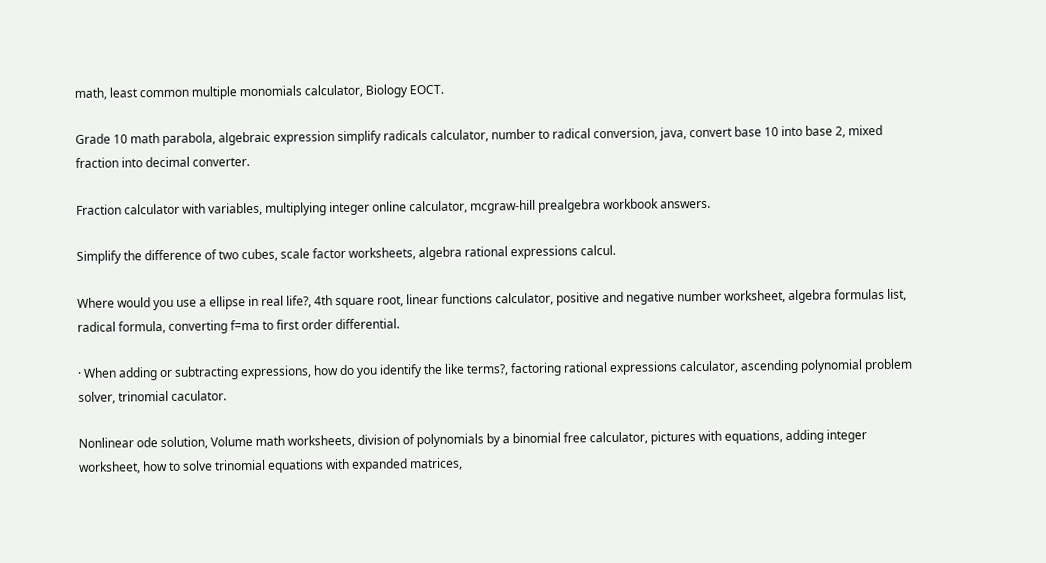math, least common multiple monomials calculator, Biology EOCT.

Grade 10 math parabola, algebraic expression simplify radicals calculator, number to radical conversion, java, convert base 10 into base 2, mixed fraction into decimal converter.

Fraction calculator with variables, multiplying integer online calculator, mcgraw-hill prealgebra workbook answers.

Simplify the difference of two cubes, scale factor worksheets, algebra rational expressions calcul.

Where would you use a ellipse in real life?, 4th square root, linear functions calculator, positive and negative number worksheet, algebra formulas list, radical formula, converting f=ma to first order differential.

· When adding or subtracting expressions, how do you identify the like terms?, factoring rational expressions calculator, ascending polynomial problem solver, trinomial caculator.

Nonlinear ode solution, Volume math worksheets, division of polynomials by a binomial free calculator, pictures with equations, adding integer worksheet, how to solve trinomial equations with expanded matrices,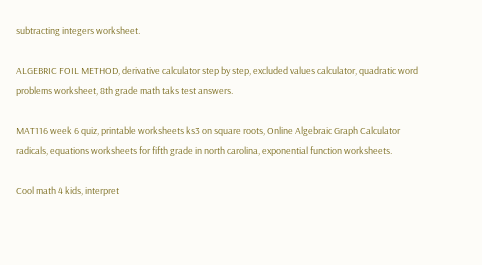subtracting integers worksheet.

ALGEBRIC FOIL METHOD, derivative calculator step by step, excluded values calculator, quadratic word problems worksheet, 8th grade math taks test answers.

MAT116 week 6 quiz, printable worksheets ks3 on square roots, Online Algebraic Graph Calculator radicals, equations worksheets for fifth grade in north carolina, exponential function worksheets.

Cool math 4 kids, interpret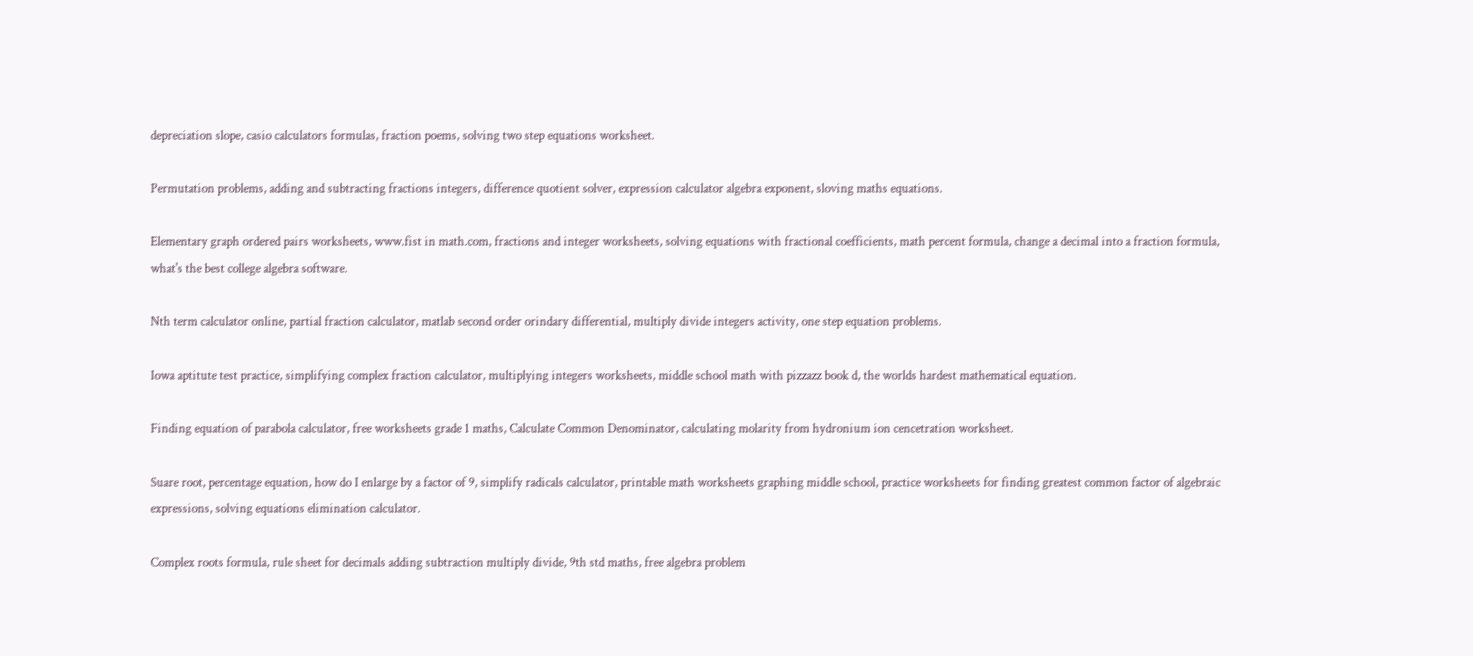depreciation slope, casio calculators formulas, fraction poems, solving two step equations worksheet.

Permutation problems, adding and subtracting fractions integers, difference quotient solver, expression calculator algebra exponent, sloving maths equations.

Elementary graph ordered pairs worksheets, www.fist in math.com, fractions and integer worksheets, solving equations with fractional coefficients, math percent formula, change a decimal into a fraction formula, what's the best college algebra software.

Nth term calculator online, partial fraction calculator, matlab second order orindary differential, multiply divide integers activity, one step equation problems.

Iowa aptitute test practice, simplifying complex fraction calculator, multiplying integers worksheets, middle school math with pizzazz book d, the worlds hardest mathematical equation.

Finding equation of parabola calculator, free worksheets grade 1 maths, Calculate Common Denominator, calculating molarity from hydronium ion cencetration worksheet.

Suare root, percentage equation, how do I enlarge by a factor of 9, simplify radicals calculator, printable math worksheets graphing middle school, practice worksheets for finding greatest common factor of algebraic expressions, solving equations elimination calculator.

Complex roots formula, rule sheet for decimals adding subtraction multiply divide, 9th std maths, free algebra problem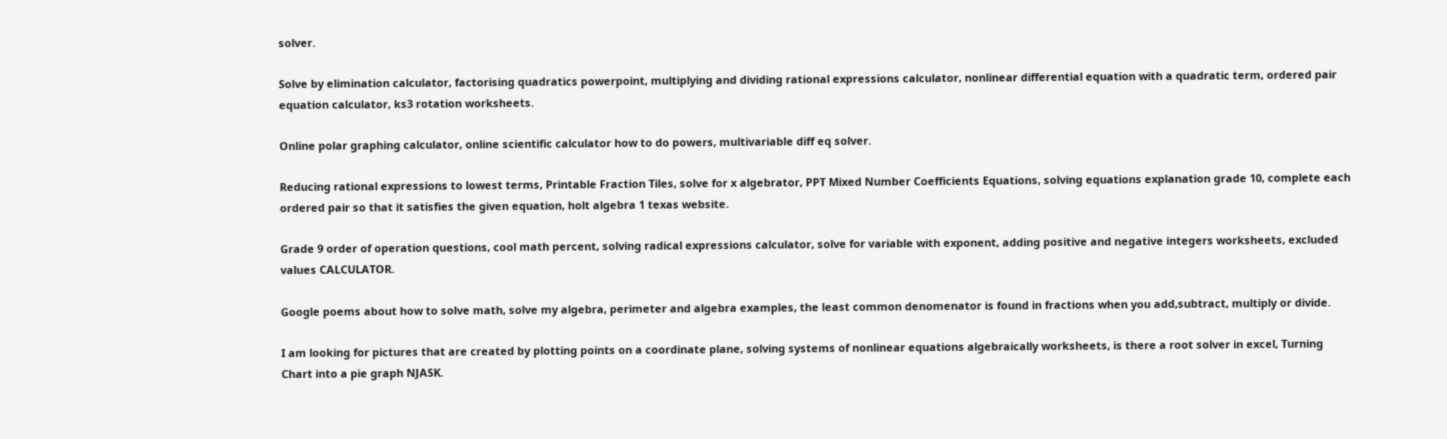solver.

Solve by elimination calculator, factorising quadratics powerpoint, multiplying and dividing rational expressions calculator, nonlinear differential equation with a quadratic term, ordered pair equation calculator, ks3 rotation worksheets.

Online polar graphing calculator, online scientific calculator how to do powers, multivariable diff eq solver.

Reducing rational expressions to lowest terms, Printable Fraction Tiles, solve for x algebrator, PPT Mixed Number Coefficients Equations, solving equations explanation grade 10, complete each ordered pair so that it satisfies the given equation, holt algebra 1 texas website.

Grade 9 order of operation questions, cool math percent, solving radical expressions calculator, solve for variable with exponent, adding positive and negative integers worksheets, excluded values CALCULATOR.

Google poems about how to solve math, solve my algebra, perimeter and algebra examples, the least common denomenator is found in fractions when you add,subtract, multiply or divide.

I am looking for pictures that are created by plotting points on a coordinate plane, solving systems of nonlinear equations algebraically worksheets, is there a root solver in excel, Turning Chart into a pie graph NJASK.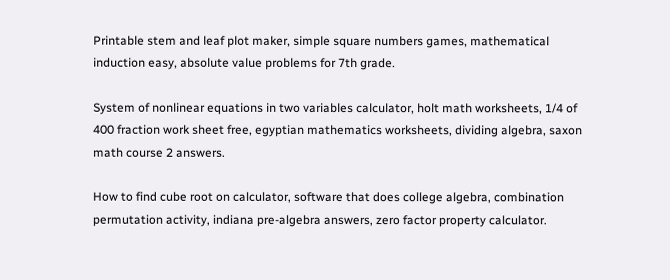Printable stem and leaf plot maker, simple square numbers games, mathematical induction easy, absolute value problems for 7th grade.

System of nonlinear equations in two variables calculator, holt math worksheets, 1/4 of 400 fraction work sheet free, egyptian mathematics worksheets, dividing algebra, saxon math course 2 answers.

How to find cube root on calculator, software that does college algebra, combination permutation activity, indiana pre-algebra answers, zero factor property calculator.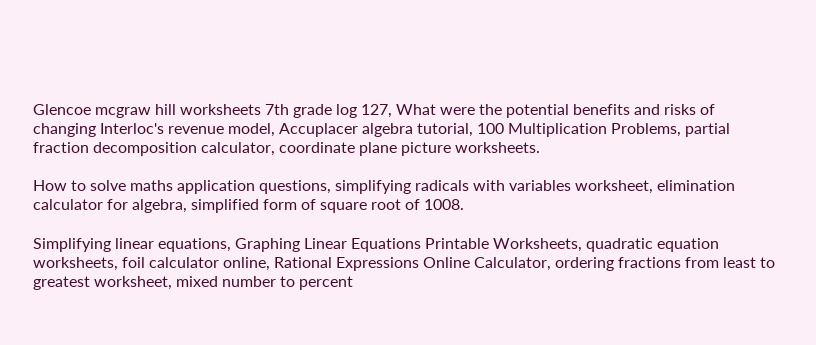Glencoe mcgraw hill worksheets 7th grade log 127, What were the potential benefits and risks of changing Interloc's revenue model, Accuplacer algebra tutorial, 100 Multiplication Problems, partial fraction decomposition calculator, coordinate plane picture worksheets.

How to solve maths application questions, simplifying radicals with variables worksheet, elimination calculator for algebra, simplified form of square root of 1008.

Simplifying linear equations, Graphing Linear Equations Printable Worksheets, quadratic equation worksheets, foil calculator online, Rational Expressions Online Calculator, ordering fractions from least to greatest worksheet, mixed number to percent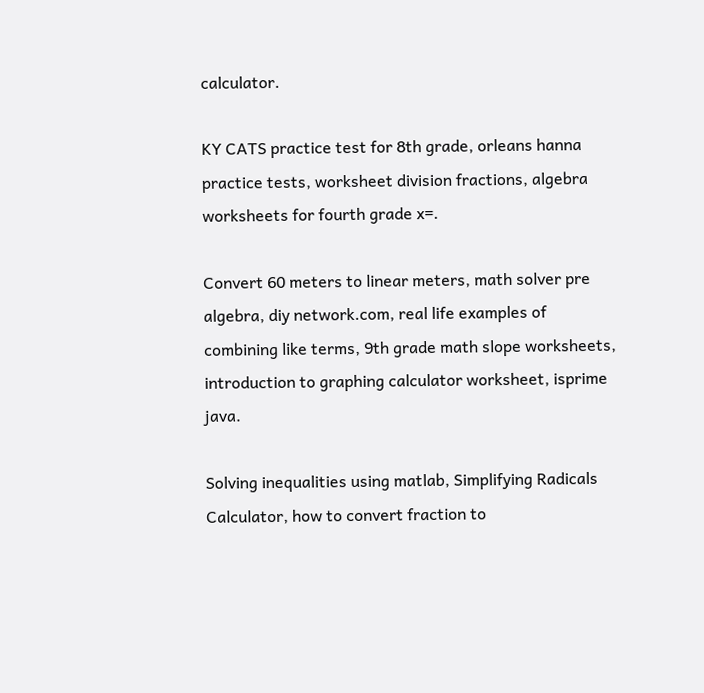calculator.

KY CATS practice test for 8th grade, orleans hanna practice tests, worksheet division fractions, algebra worksheets for fourth grade x=.

Convert 60 meters to linear meters, math solver pre algebra, diy network.com, real life examples of combining like terms, 9th grade math slope worksheets, introduction to graphing calculator worksheet, isprime java.

Solving inequalities using matlab, Simplifying Radicals Calculator, how to convert fraction to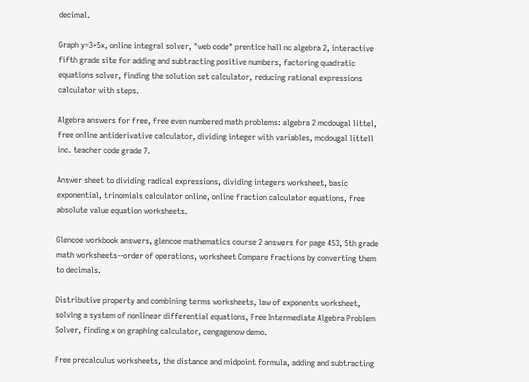decimal.

Graph y=3+5x, online integral solver, "web code" prentice hall nc algebra 2, interactive fifth grade site for adding and subtracting positive numbers, factoring quadratic equations solver, finding the solution set calculator, reducing rational expressions calculator with steps.

Algebra answers for free, free even numbered math problems: algebra 2 mcdougal littel, free online antiderivative calculator, dividing integer with variables, mcdougal littell inc. teacher code grade 7.

Answer sheet to dividing radical expressions, dividing integers worksheet, basic exponential, trinomials calculator online, online fraction calculator equations, free absolute value equation worksheets.

Glencoe workbook answers, glencoe mathematics course 2 answers for page 453, 5th grade math worksheets--order of operations, worksheet Compare fractions by converting them to decimals.

Distributive property and combining terms worksheets, law of exponents worksheet, solving a system of nonlinear differential equations, Free Intermediate Algebra Problem Solver, finding x on graphing calculator, cengagenow demo.

Free precalculus worksheets, the distance and midpoint formula, adding and subtracting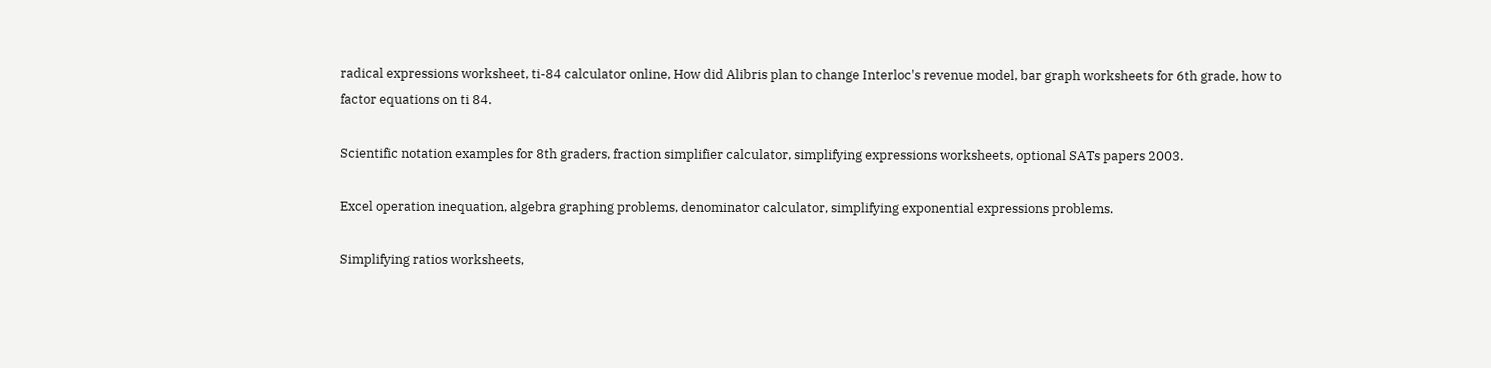radical expressions worksheet, ti-84 calculator online, How did Alibris plan to change Interloc's revenue model, bar graph worksheets for 6th grade, how to factor equations on ti 84.

Scientific notation examples for 8th graders, fraction simplifier calculator, simplifying expressions worksheets, optional SATs papers 2003.

Excel operation inequation, algebra graphing problems, denominator calculator, simplifying exponential expressions problems.

Simplifying ratios worksheets,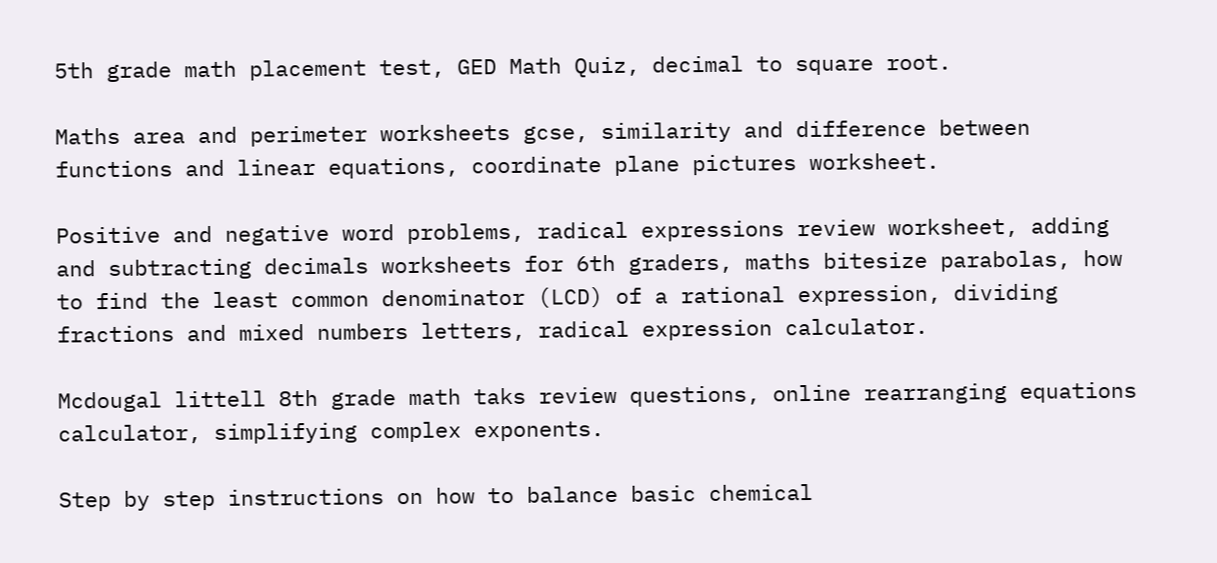5th grade math placement test, GED Math Quiz, decimal to square root.

Maths area and perimeter worksheets gcse, similarity and difference between functions and linear equations, coordinate plane pictures worksheet.

Positive and negative word problems, radical expressions review worksheet, adding and subtracting decimals worksheets for 6th graders, maths bitesize parabolas, how to find the least common denominator (LCD) of a rational expression, dividing fractions and mixed numbers letters, radical expression calculator.

Mcdougal littell 8th grade math taks review questions, online rearranging equations calculator, simplifying complex exponents.

Step by step instructions on how to balance basic chemical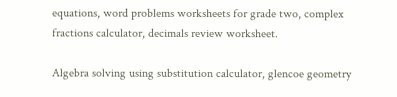equations, word problems worksheets for grade two, complex fractions calculator, decimals review worksheet.

Algebra solving using substitution calculator, glencoe geometry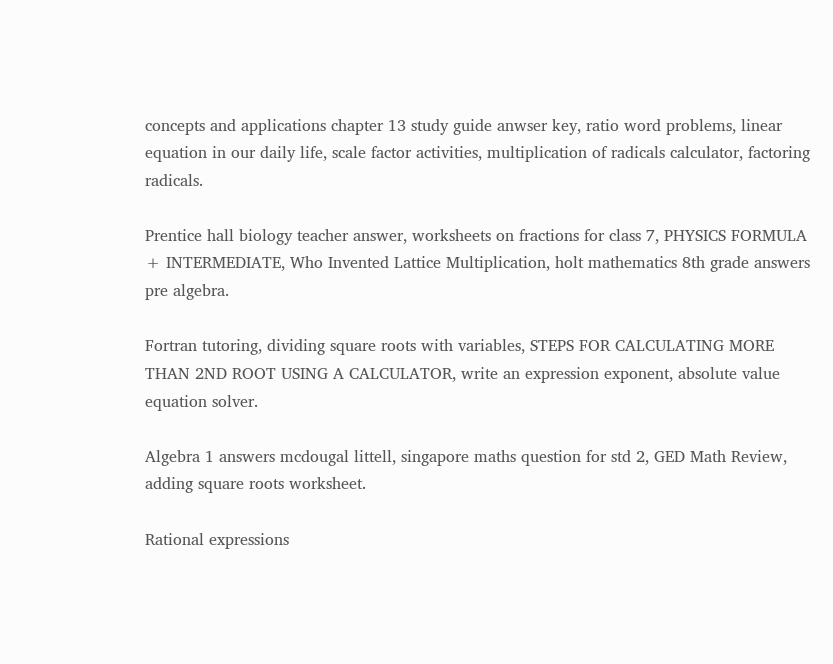concepts and applications chapter 13 study guide anwser key, ratio word problems, linear equation in our daily life, scale factor activities, multiplication of radicals calculator, factoring radicals.

Prentice hall biology teacher answer, worksheets on fractions for class 7, PHYSICS FORMULA + INTERMEDIATE, Who Invented Lattice Multiplication, holt mathematics 8th grade answers pre algebra.

Fortran tutoring, dividing square roots with variables, STEPS FOR CALCULATING MORE THAN 2ND ROOT USING A CALCULATOR, write an expression exponent, absolute value equation solver.

Algebra 1 answers mcdougal littell, singapore maths question for std 2, GED Math Review, adding square roots worksheet.

Rational expressions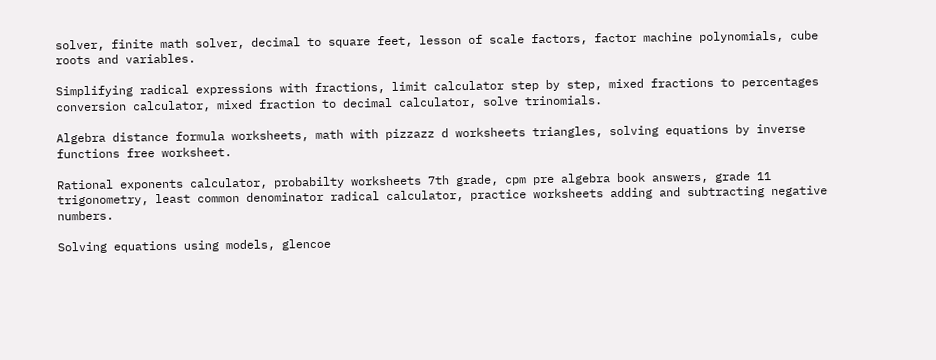solver, finite math solver, decimal to square feet, lesson of scale factors, factor machine polynomials, cube roots and variables.

Simplifying radical expressions with fractions, limit calculator step by step, mixed fractions to percentages conversion calculator, mixed fraction to decimal calculator, solve trinomials.

Algebra distance formula worksheets, math with pizzazz d worksheets triangles, solving equations by inverse functions free worksheet.

Rational exponents calculator, probabilty worksheets 7th grade, cpm pre algebra book answers, grade 11 trigonometry, least common denominator radical calculator, practice worksheets adding and subtracting negative numbers.

Solving equations using models, glencoe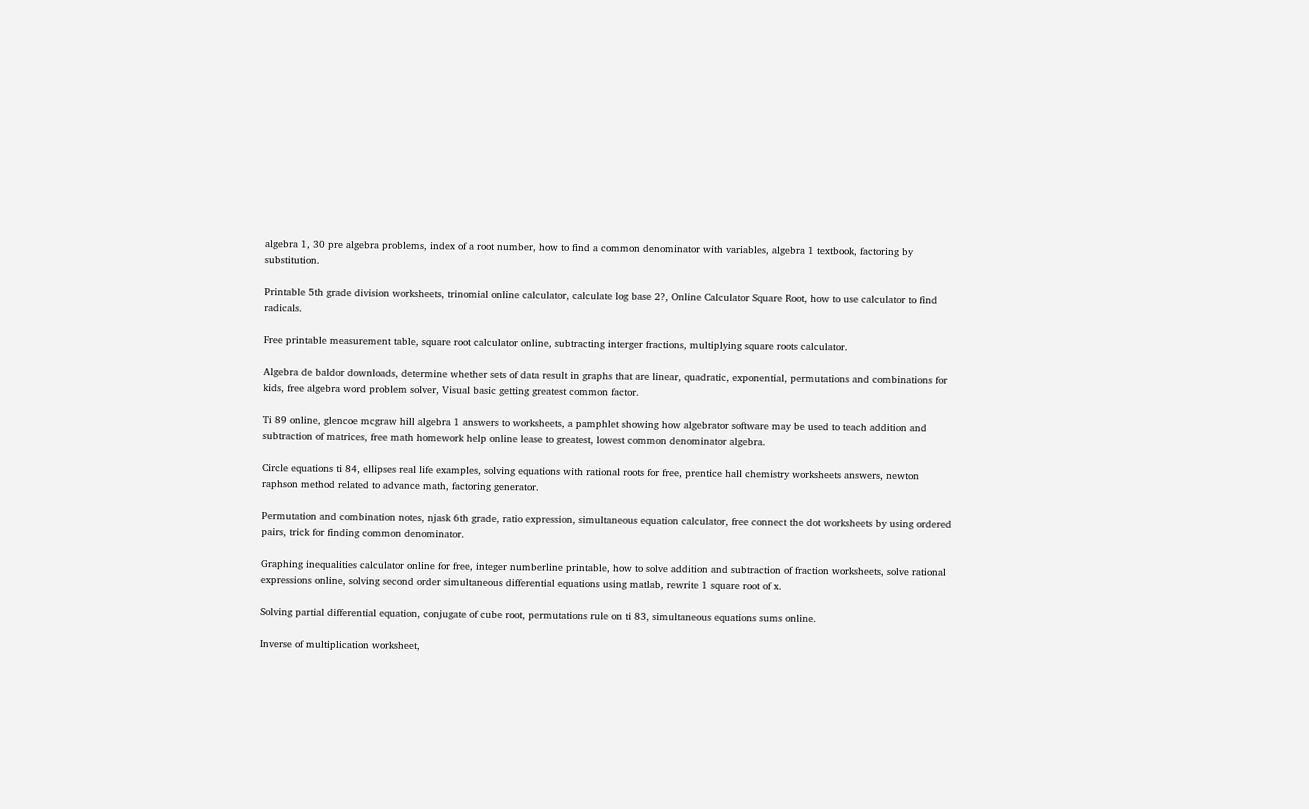algebra 1, 30 pre algebra problems, index of a root number, how to find a common denominator with variables, algebra 1 textbook, factoring by substitution.

Printable 5th grade division worksheets, trinomial online calculator, calculate log base 2?, Online Calculator Square Root, how to use calculator to find radicals.

Free printable measurement table, square root calculator online, subtracting interger fractions, multiplying square roots calculator.

Algebra de baldor downloads, determine whether sets of data result in graphs that are linear, quadratic, exponential, permutations and combinations for kids, free algebra word problem solver, Visual basic getting greatest common factor.

Ti 89 online, glencoe mcgraw hill algebra 1 answers to worksheets, a pamphlet showing how algebrator software may be used to teach addition and subtraction of matrices, free math homework help online lease to greatest, lowest common denominator algebra.

Circle equations ti 84, ellipses real life examples, solving equations with rational roots for free, prentice hall chemistry worksheets answers, newton raphson method related to advance math, factoring generator.

Permutation and combination notes, njask 6th grade, ratio expression, simultaneous equation calculator, free connect the dot worksheets by using ordered pairs, trick for finding common denominator.

Graphing inequalities calculator online for free, integer numberline printable, how to solve addition and subtraction of fraction worksheets, solve rational expressions online, solving second order simultaneous differential equations using matlab, rewrite 1 square root of x.

Solving partial differential equation, conjugate of cube root, permutations rule on ti 83, simultaneous equations sums online.

Inverse of multiplication worksheet,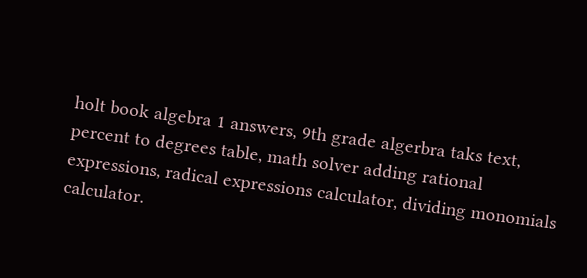holt book algebra 1 answers, 9th grade algerbra taks text, percent to degrees table, math solver adding rational expressions, radical expressions calculator, dividing monomials calculator.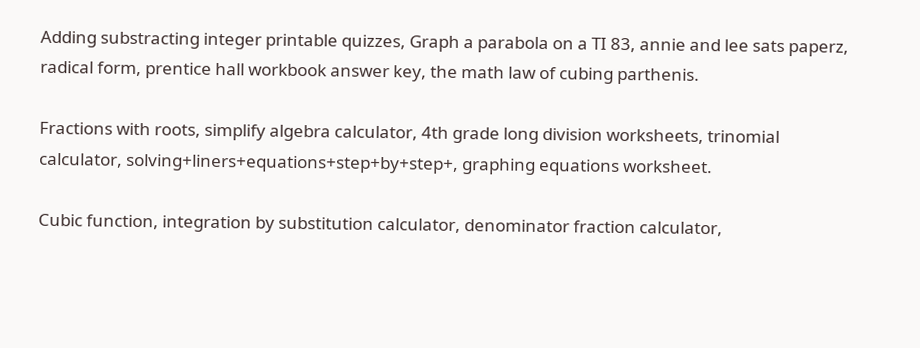Adding substracting integer printable quizzes, Graph a parabola on a TI 83, annie and lee sats paperz, radical form, prentice hall workbook answer key, the math law of cubing parthenis.

Fractions with roots, simplify algebra calculator, 4th grade long division worksheets, trinomial calculator, solving+liners+equations+step+by+step+, graphing equations worksheet.

Cubic function, integration by substitution calculator, denominator fraction calculator,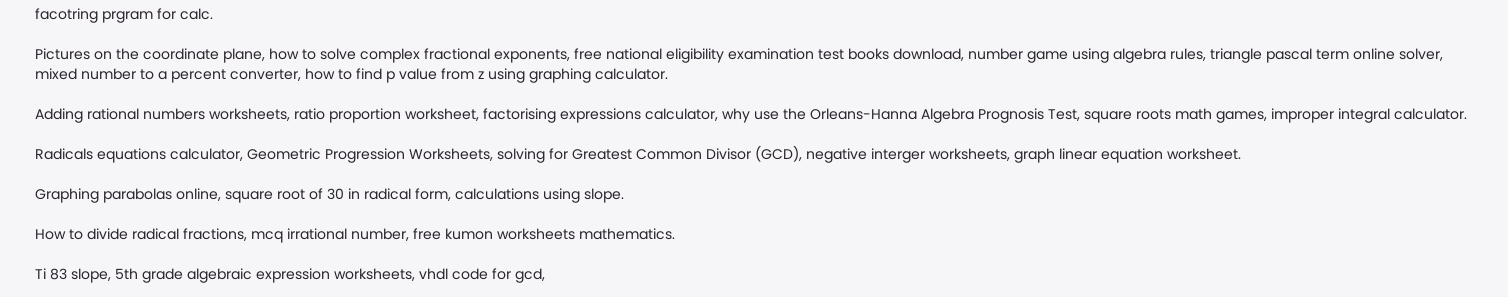facotring prgram for calc.

Pictures on the coordinate plane, how to solve complex fractional exponents, free national eligibility examination test books download, number game using algebra rules, triangle pascal term online solver, mixed number to a percent converter, how to find p value from z using graphing calculator.

Adding rational numbers worksheets, ratio proportion worksheet, factorising expressions calculator, why use the Orleans-Hanna Algebra Prognosis Test, square roots math games, improper integral calculator.

Radicals equations calculator, Geometric Progression Worksheets, solving for Greatest Common Divisor (GCD), negative interger worksheets, graph linear equation worksheet.

Graphing parabolas online, square root of 30 in radical form, calculations using slope.

How to divide radical fractions, mcq irrational number, free kumon worksheets mathematics.

Ti 83 slope, 5th grade algebraic expression worksheets, vhdl code for gcd,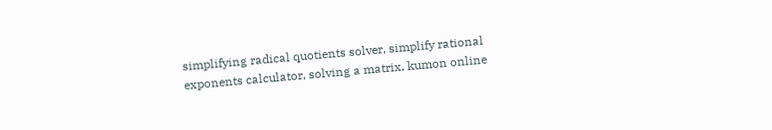simplifying radical quotients solver, simplify rational exponents calculator, solving a matrix, kumon online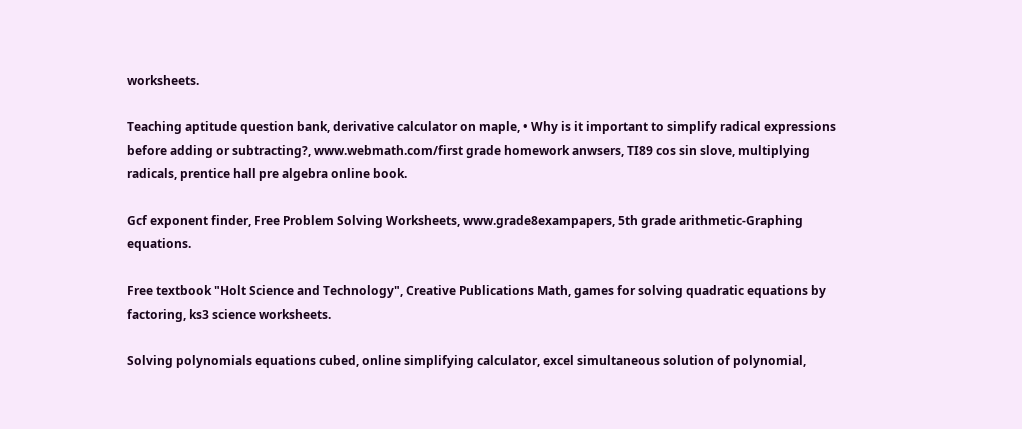worksheets.

Teaching aptitude question bank, derivative calculator on maple, • Why is it important to simplify radical expressions before adding or subtracting?, www.webmath.com/first grade homework anwsers, TI89 cos sin slove, multiplying radicals, prentice hall pre algebra online book.

Gcf exponent finder, Free Problem Solving Worksheets, www.grade8exampapers, 5th grade arithmetic-Graphing equations.

Free textbook "Holt Science and Technology", Creative Publications Math, games for solving quadratic equations by factoring, ks3 science worksheets.

Solving polynomials equations cubed, online simplifying calculator, excel simultaneous solution of polynomial,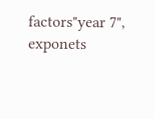factors"year 7", exponets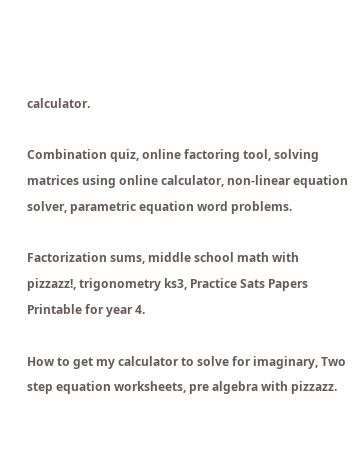calculator.

Combination quiz, online factoring tool, solving matrices using online calculator, non-linear equation solver, parametric equation word problems.

Factorization sums, middle school math with pizzazz!, trigonometry ks3, Practice Sats Papers Printable for year 4.

How to get my calculator to solve for imaginary, Two step equation worksheets, pre algebra with pizzazz.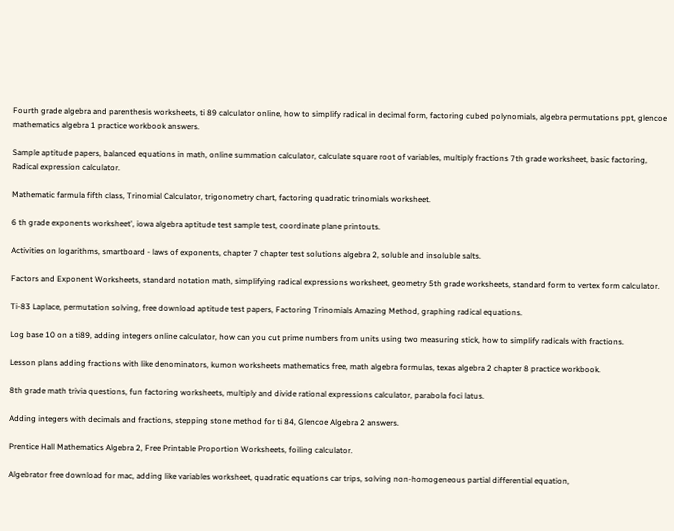Fourth grade algebra and parenthesis worksheets, ti 89 calculator online, how to simplify radical in decimal form, factoring cubed polynomials, algebra permutations ppt, glencoe mathematics algebra 1 practice workbook answers.

Sample aptitude papers, balanced equations in math, online summation calculator, calculate square root of variables, multiply fractions 7th grade worksheet, basic factoring, Radical expression calculator.

Mathematic farmula fifth class, Trinomial Calculator, trigonometry chart, factoring quadratic trinomials worksheet.

6 th grade exponents worksheet', iowa algebra aptitude test sample test, coordinate plane printouts.

Activities on logarithms, smartboard - laws of exponents, chapter 7 chapter test solutions algebra 2, soluble and insoluble salts.

Factors and Exponent Worksheets, standard notation math, simplifying radical expressions worksheet, geometry 5th grade worksheets, standard form to vertex form calculator.

Ti-83 Laplace, permutation solving, free download aptitude test papers, Factoring Trinomials Amazing Method, graphing radical equations.

Log base 10 on a ti89, adding integers online calculator, how can you cut prime numbers from units using two measuring stick, how to simplify radicals with fractions.

Lesson plans adding fractions with like denominators, kumon worksheets mathematics free, math algebra formulas, texas algebra 2 chapter 8 practice workbook.

8th grade math trivia questions, fun factoring worksheets, multiply and divide rational expressions calculator, parabola foci latus.

Adding integers with decimals and fractions, stepping stone method for ti 84, Glencoe Algebra 2 answers.

Prentice Hall Mathematics Algebra 2, Free Printable Proportion Worksheets, foiling calculator.

Algebrator free download for mac, adding like variables worksheet, quadratic equations car trips, solving non-homogeneous partial differential equation,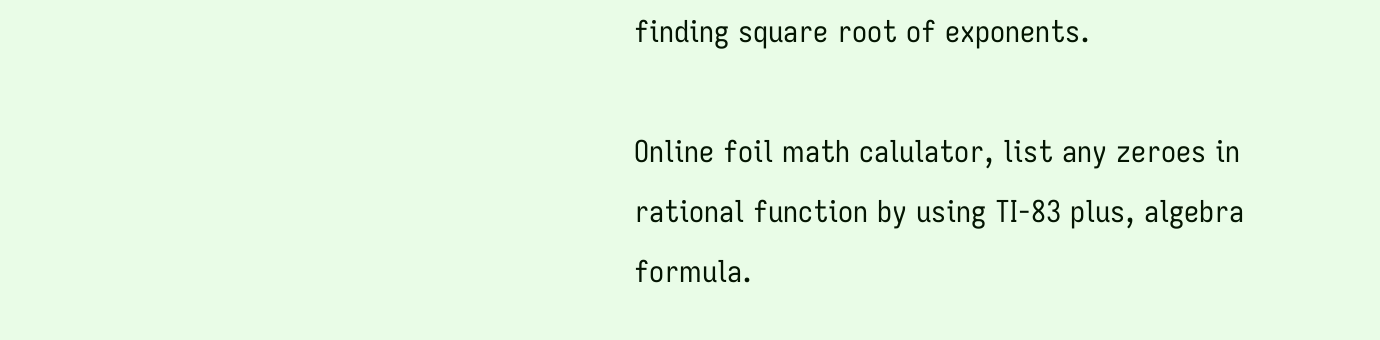finding square root of exponents.

Online foil math calulator, list any zeroes in rational function by using TI-83 plus, algebra formula.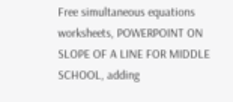Free simultaneous equations worksheets, POWERPOINT ON SLOPE OF A LINE FOR MIDDLE SCHOOL, adding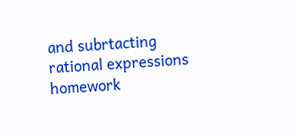and subrtacting rational expressions homework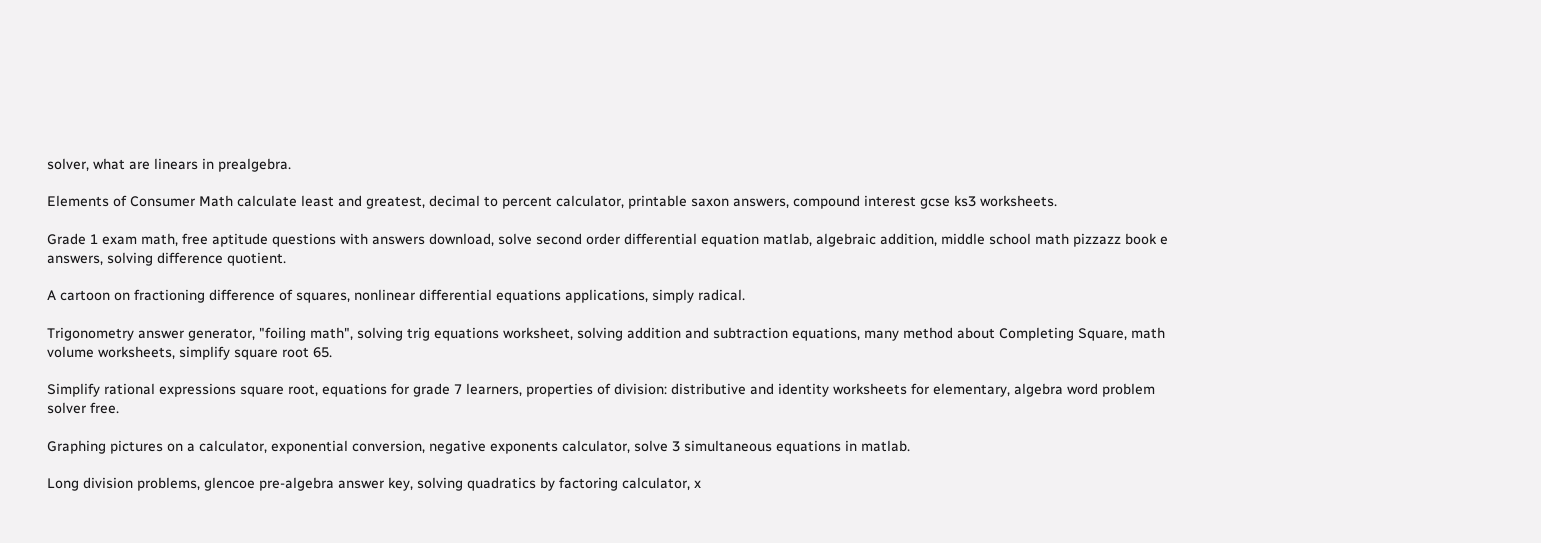solver, what are linears in prealgebra.

Elements of Consumer Math calculate least and greatest, decimal to percent calculator, printable saxon answers, compound interest gcse ks3 worksheets.

Grade 1 exam math, free aptitude questions with answers download, solve second order differential equation matlab, algebraic addition, middle school math pizzazz book e answers, solving difference quotient.

A cartoon on fractioning difference of squares, nonlinear differential equations applications, simply radical.

Trigonometry answer generator, "foiling math", solving trig equations worksheet, solving addition and subtraction equations, many method about Completing Square, math volume worksheets, simplify square root 65.

Simplify rational expressions square root, equations for grade 7 learners, properties of division: distributive and identity worksheets for elementary, algebra word problem solver free.

Graphing pictures on a calculator, exponential conversion, negative exponents calculator, solve 3 simultaneous equations in matlab.

Long division problems, glencoe pre-algebra answer key, solving quadratics by factoring calculator, x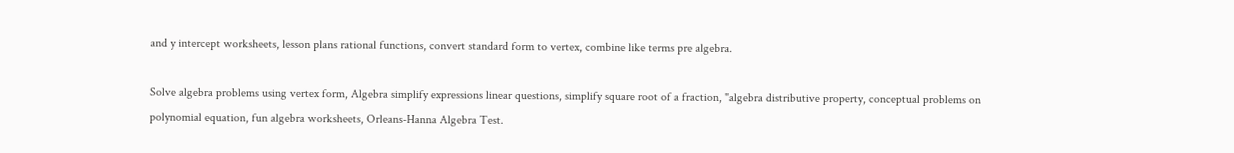and y intercept worksheets, lesson plans rational functions, convert standard form to vertex, combine like terms pre algebra.

Solve algebra problems using vertex form, Algebra simplify expressions linear questions, simplify square root of a fraction, "algebra distributive property, conceptual problems on polynomial equation, fun algebra worksheets, Orleans-Hanna Algebra Test.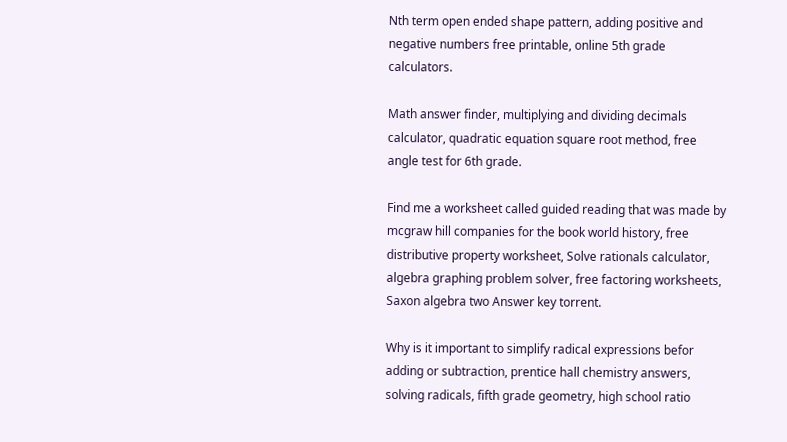Nth term open ended shape pattern, adding positive and negative numbers free printable, online 5th grade calculators.

Math answer finder, multiplying and dividing decimals calculator, quadratic equation square root method, free angle test for 6th grade.

Find me a worksheet called guided reading that was made by mcgraw hill companies for the book world history, free distributive property worksheet, Solve rationals calculator, algebra graphing problem solver, free factoring worksheets, Saxon algebra two Answer key torrent.

Why is it important to simplify radical expressions befor adding or subtraction, prentice hall chemistry answers, solving radicals, fifth grade geometry, high school ratio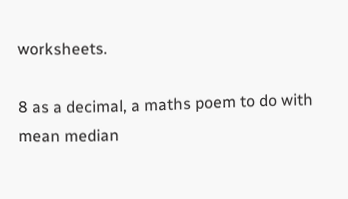worksheets.

8 as a decimal, a maths poem to do with mean median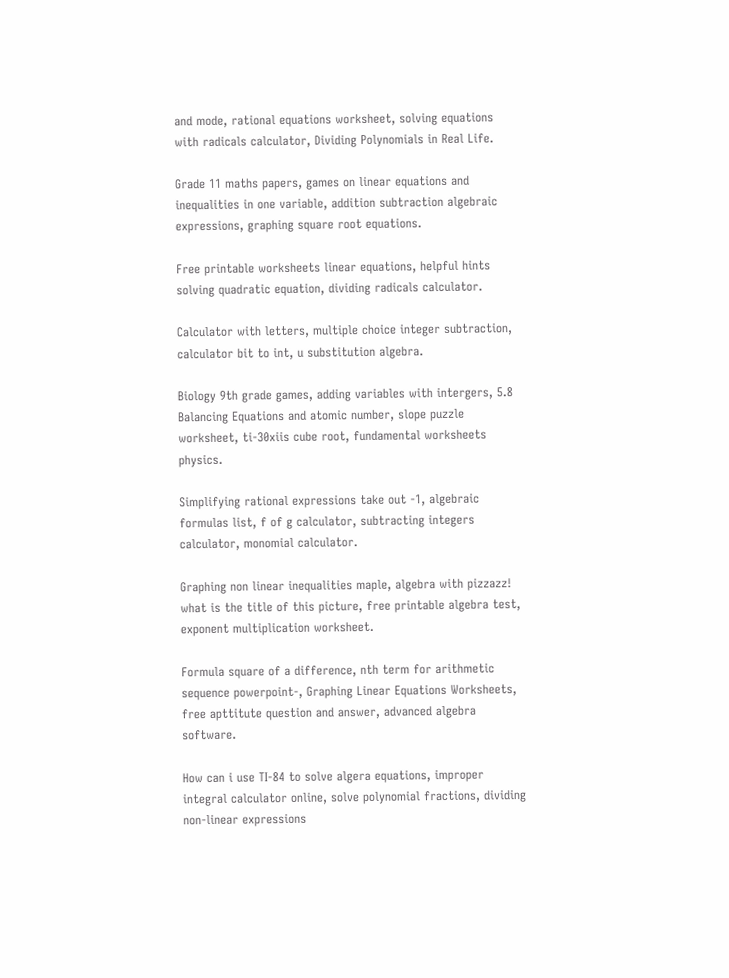and mode, rational equations worksheet, solving equations with radicals calculator, Dividing Polynomials in Real Life.

Grade 11 maths papers, games on linear equations and inequalities in one variable, addition subtraction algebraic expressions, graphing square root equations.

Free printable worksheets linear equations, helpful hints solving quadratic equation, dividing radicals calculator.

Calculator with letters, multiple choice integer subtraction, calculator bit to int, u substitution algebra.

Biology 9th grade games, adding variables with intergers, 5.8 Balancing Equations and atomic number, slope puzzle worksheet, ti-30xiis cube root, fundamental worksheets physics.

Simplifying rational expressions take out -1, algebraic formulas list, f of g calculator, subtracting integers calculator, monomial calculator.

Graphing non linear inequalities maple, algebra with pizzazz! what is the title of this picture, free printable algebra test, exponent multiplication worksheet.

Formula square of a difference, nth term for arithmetic sequence powerpoint-, Graphing Linear Equations Worksheets, free apttitute question and answer, advanced algebra software.

How can i use TI-84 to solve algera equations, improper integral calculator online, solve polynomial fractions, dividing non-linear expressions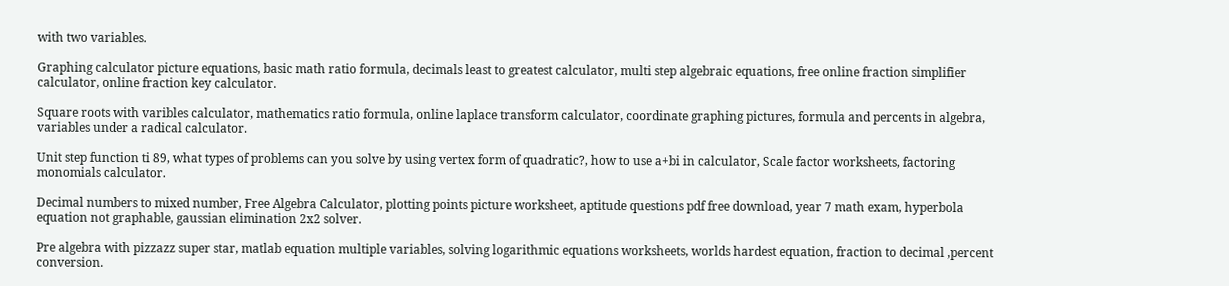with two variables.

Graphing calculator picture equations, basic math ratio formula, decimals least to greatest calculator, multi step algebraic equations, free online fraction simplifier calculator, online fraction key calculator.

Square roots with varibles calculator, mathematics ratio formula, online laplace transform calculator, coordinate graphing pictures, formula and percents in algebra, variables under a radical calculator.

Unit step function ti 89, what types of problems can you solve by using vertex form of quadratic?, how to use a+bi in calculator, Scale factor worksheets, factoring monomials calculator.

Decimal numbers to mixed number, Free Algebra Calculator, plotting points picture worksheet, aptitude questions pdf free download, year 7 math exam, hyperbola equation not graphable, gaussian elimination 2x2 solver.

Pre algebra with pizzazz super star, matlab equation multiple variables, solving logarithmic equations worksheets, worlds hardest equation, fraction to decimal ,percent conversion.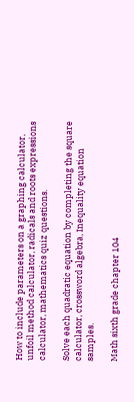How to include parameters on a graphing calculator, unfoil method calculator, radicals and roots expressions calculator, mathematics quiz questions.

Solve each quadratic equation by completing the square calculator, crossword algebra, Inequality equation samples.

Math sixth grade chapter 104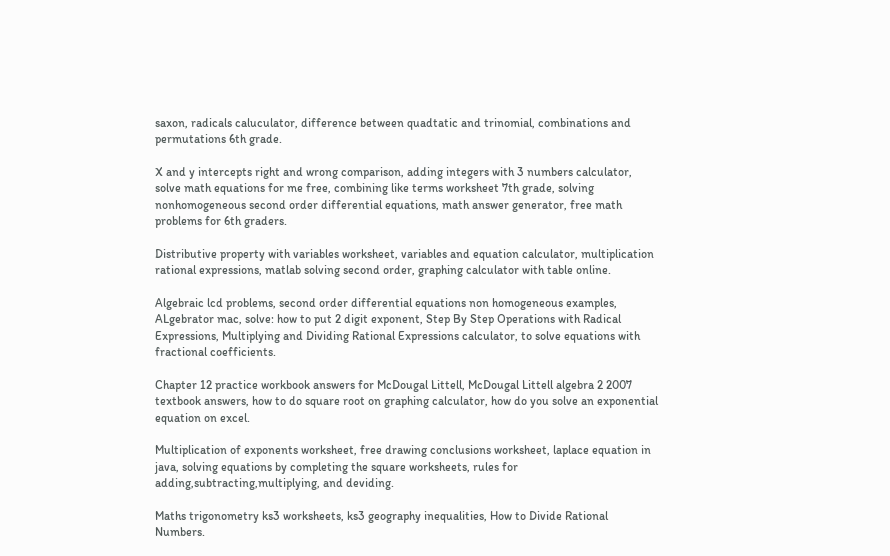saxon, radicals caluculator, difference between quadtatic and trinomial, combinations and permutations 6th grade.

X and y intercepts right and wrong comparison, adding integers with 3 numbers calculator, solve math equations for me free, combining like terms worksheet 7th grade, solving nonhomogeneous second order differential equations, math answer generator, free math problems for 6th graders.

Distributive property with variables worksheet, variables and equation calculator, multiplication rational expressions, matlab solving second order, graphing calculator with table online.

Algebraic lcd problems, second order differential equations non homogeneous examples, ALgebrator mac, solve: how to put 2 digit exponent, Step By Step Operations with Radical Expressions, Multiplying and Dividing Rational Expressions calculator, to solve equations with fractional coefficients.

Chapter 12 practice workbook answers for McDougal Littell, McDougal Littell algebra 2 2007 textbook answers, how to do square root on graphing calculator, how do you solve an exponential equation on excel.

Multiplication of exponents worksheet, free drawing conclusions worksheet, laplace equation in java, solving equations by completing the square worksheets, rules for adding,subtracting,multiplying, and deviding.

Maths trigonometry ks3 worksheets, ks3 geography inequalities, How to Divide Rational Numbers.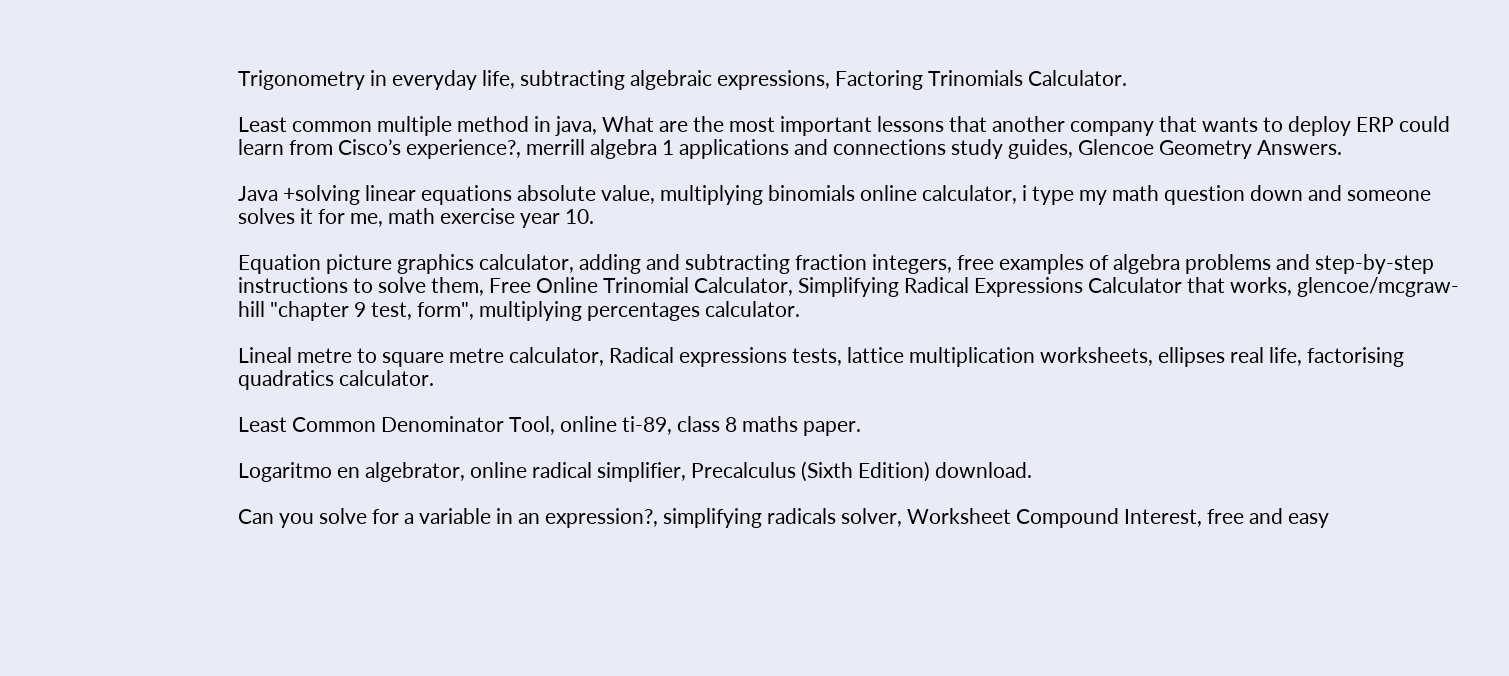Trigonometry in everyday life, subtracting algebraic expressions, Factoring Trinomials Calculator.

Least common multiple method in java, What are the most important lessons that another company that wants to deploy ERP could learn from Cisco’s experience?, merrill algebra 1 applications and connections study guides, Glencoe Geometry Answers.

Java +solving linear equations absolute value, multiplying binomials online calculator, i type my math question down and someone solves it for me, math exercise year 10.

Equation picture graphics calculator, adding and subtracting fraction integers, free examples of algebra problems and step-by-step instructions to solve them, Free Online Trinomial Calculator, Simplifying Radical Expressions Calculator that works, glencoe/mcgraw-hill "chapter 9 test, form", multiplying percentages calculator.

Lineal metre to square metre calculator, Radical expressions tests, lattice multiplication worksheets, ellipses real life, factorising quadratics calculator.

Least Common Denominator Tool, online ti-89, class 8 maths paper.

Logaritmo en algebrator, online radical simplifier, Precalculus (Sixth Edition) download.

Can you solve for a variable in an expression?, simplifying radicals solver, Worksheet Compound Interest, free and easy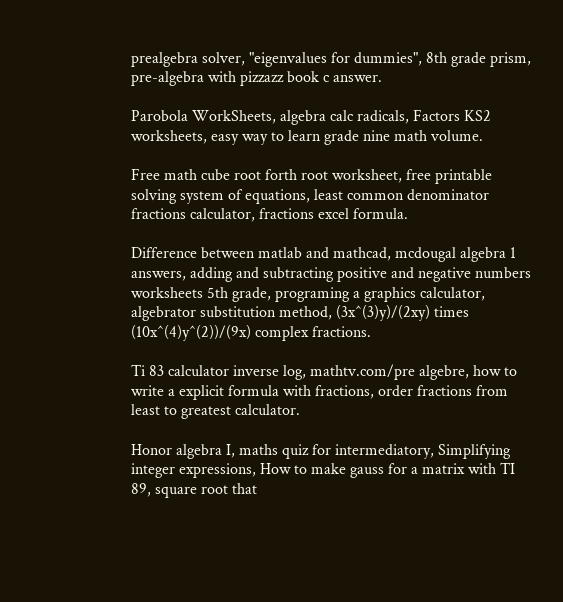prealgebra solver, "eigenvalues for dummies", 8th grade prism, pre-algebra with pizzazz book c answer.

Parobola WorkSheets, algebra calc radicals, Factors KS2 worksheets, easy way to learn grade nine math volume.

Free math cube root forth root worksheet, free printable solving system of equations, least common denominator fractions calculator, fractions excel formula.

Difference between matlab and mathcad, mcdougal algebra 1 answers, adding and subtracting positive and negative numbers worksheets 5th grade, programing a graphics calculator, algebrator substitution method, (3x^(3)y)/(2xy) times (10x^(4)y^(2))/(9x) complex fractions.

Ti 83 calculator inverse log, mathtv.com/pre algebre, how to write a explicit formula with fractions, order fractions from least to greatest calculator.

Honor algebra I, maths quiz for intermediatory, Simplifying integer expressions, How to make gauss for a matrix with TI 89, square root that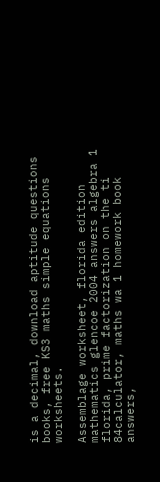is a decimal, download aptitude questions books, free KS3 maths simple equations worksheets.

Assemblage worksheet, florida edition mathematics glencoe 2004 answers algebra 1 florida, prime factorization on the ti 84calculator, maths wa 1 homework book answers,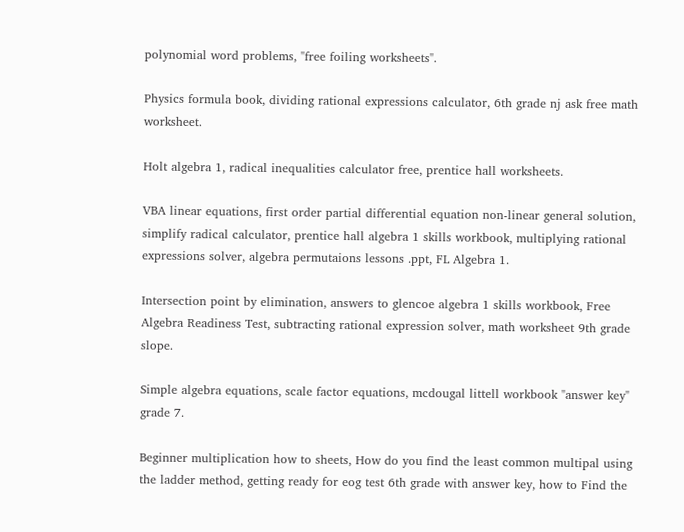polynomial word problems, "free foiling worksheets".

Physics formula book, dividing rational expressions calculator, 6th grade nj ask free math worksheet.

Holt algebra 1, radical inequalities calculator free, prentice hall worksheets.

VBA linear equations, first order partial differential equation non-linear general solution, simplify radical calculator, prentice hall algebra 1 skills workbook, multiplying rational expressions solver, algebra permutaions lessons .ppt, FL Algebra 1.

Intersection point by elimination, answers to glencoe algebra 1 skills workbook, Free Algebra Readiness Test, subtracting rational expression solver, math worksheet 9th grade slope.

Simple algebra equations, scale factor equations, mcdougal littell workbook "answer key" grade 7.

Beginner multiplication how to sheets, How do you find the least common multipal using the ladder method, getting ready for eog test 6th grade with answer key, how to Find the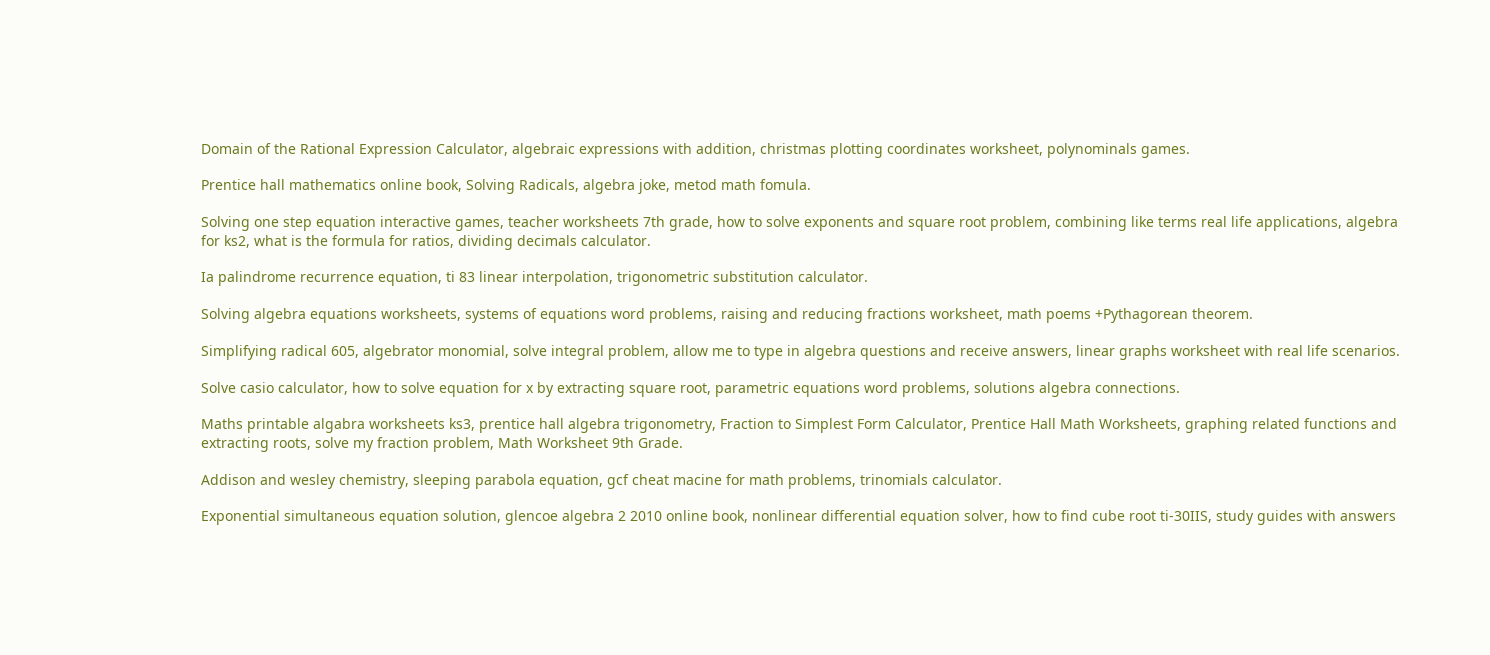Domain of the Rational Expression Calculator, algebraic expressions with addition, christmas plotting coordinates worksheet, polynominals games.

Prentice hall mathematics online book, Solving Radicals, algebra joke, metod math fomula.

Solving one step equation interactive games, teacher worksheets 7th grade, how to solve exponents and square root problem, combining like terms real life applications, algebra for ks2, what is the formula for ratios, dividing decimals calculator.

Ia palindrome recurrence equation, ti 83 linear interpolation, trigonometric substitution calculator.

Solving algebra equations worksheets, systems of equations word problems, raising and reducing fractions worksheet, math poems +Pythagorean theorem.

Simplifying radical 605, algebrator monomial, solve integral problem, allow me to type in algebra questions and receive answers, linear graphs worksheet with real life scenarios.

Solve casio calculator, how to solve equation for x by extracting square root, parametric equations word problems, solutions algebra connections.

Maths printable algabra worksheets ks3, prentice hall algebra trigonometry, Fraction to Simplest Form Calculator, Prentice Hall Math Worksheets, graphing related functions and extracting roots, solve my fraction problem, Math Worksheet 9th Grade.

Addison and wesley chemistry, sleeping parabola equation, gcf cheat macine for math problems, trinomials calculator.

Exponential simultaneous equation solution, glencoe algebra 2 2010 online book, nonlinear differential equation solver, how to find cube root ti-30IIS, study guides with answers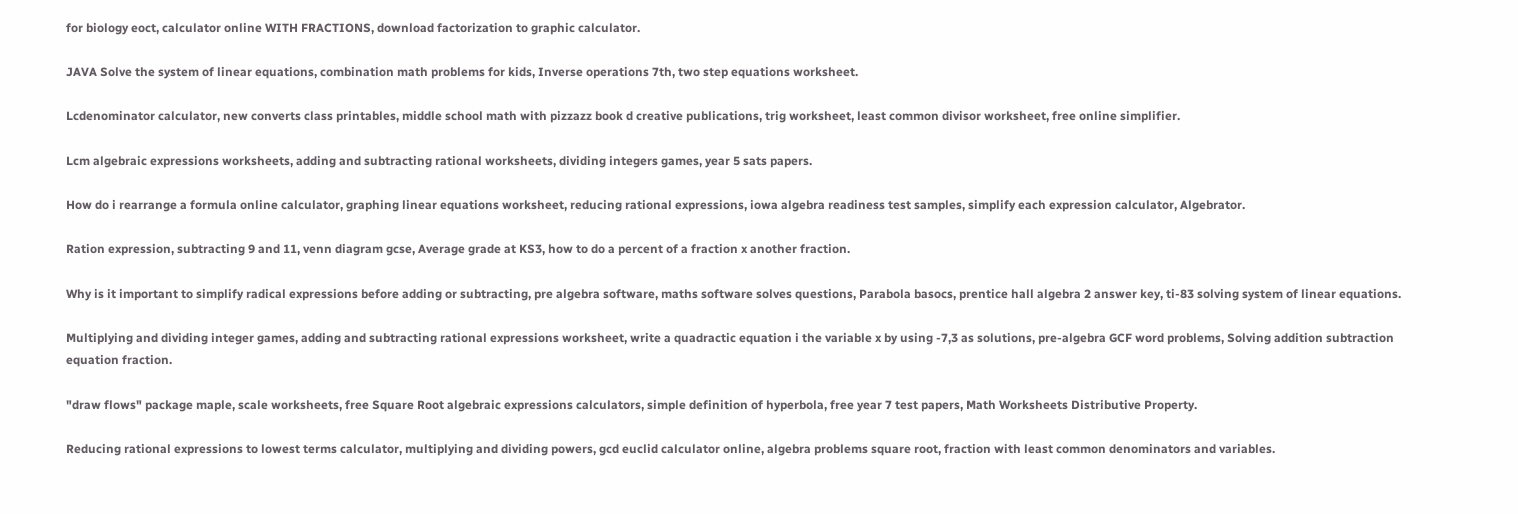for biology eoct, calculator online WITH FRACTIONS, download factorization to graphic calculator.

JAVA Solve the system of linear equations, combination math problems for kids, Inverse operations 7th, two step equations worksheet.

Lcdenominator calculator, new converts class printables, middle school math with pizzazz book d creative publications, trig worksheet, least common divisor worksheet, free online simplifier.

Lcm algebraic expressions worksheets, adding and subtracting rational worksheets, dividing integers games, year 5 sats papers.

How do i rearrange a formula online calculator, graphing linear equations worksheet, reducing rational expressions, iowa algebra readiness test samples, simplify each expression calculator, Algebrator.

Ration expression, subtracting 9 and 11, venn diagram gcse, Average grade at KS3, how to do a percent of a fraction x another fraction.

Why is it important to simplify radical expressions before adding or subtracting, pre algebra software, maths software solves questions, Parabola basocs, prentice hall algebra 2 answer key, ti-83 solving system of linear equations.

Multiplying and dividing integer games, adding and subtracting rational expressions worksheet, write a quadractic equation i the variable x by using -7,3 as solutions, pre-algebra GCF word problems, Solving addition subtraction equation fraction.

"draw flows" package maple, scale worksheets, free Square Root algebraic expressions calculators, simple definition of hyperbola, free year 7 test papers, Math Worksheets Distributive Property.

Reducing rational expressions to lowest terms calculator, multiplying and dividing powers, gcd euclid calculator online, algebra problems square root, fraction with least common denominators and variables.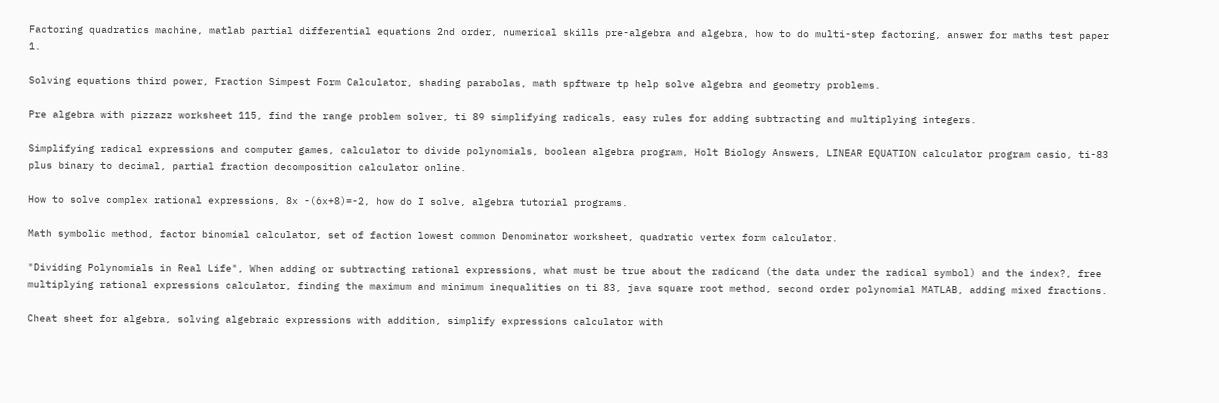Factoring quadratics machine, matlab partial differential equations 2nd order, numerical skills pre-algebra and algebra, how to do multi-step factoring, answer for maths test paper 1.

Solving equations third power, Fraction Simpest Form Calculator, shading parabolas, math spftware tp help solve algebra and geometry problems.

Pre algebra with pizzazz worksheet 115, find the range problem solver, ti 89 simplifying radicals, easy rules for adding subtracting and multiplying integers.

Simplifying radical expressions and computer games, calculator to divide polynomials, boolean algebra program, Holt Biology Answers, LINEAR EQUATION calculator program casio, ti-83 plus binary to decimal, partial fraction decomposition calculator online.

How to solve complex rational expressions, 8x -(6x+8)=-2, how do I solve, algebra tutorial programs.

Math symbolic method, factor binomial calculator, set of faction lowest common Denominator worksheet, quadratic vertex form calculator.

"Dividing Polynomials in Real Life", When adding or subtracting rational expressions, what must be true about the radicand (the data under the radical symbol) and the index?, free multiplying rational expressions calculator, finding the maximum and minimum inequalities on ti 83, java square root method, second order polynomial MATLAB, adding mixed fractions.

Cheat sheet for algebra, solving algebraic expressions with addition, simplify expressions calculator with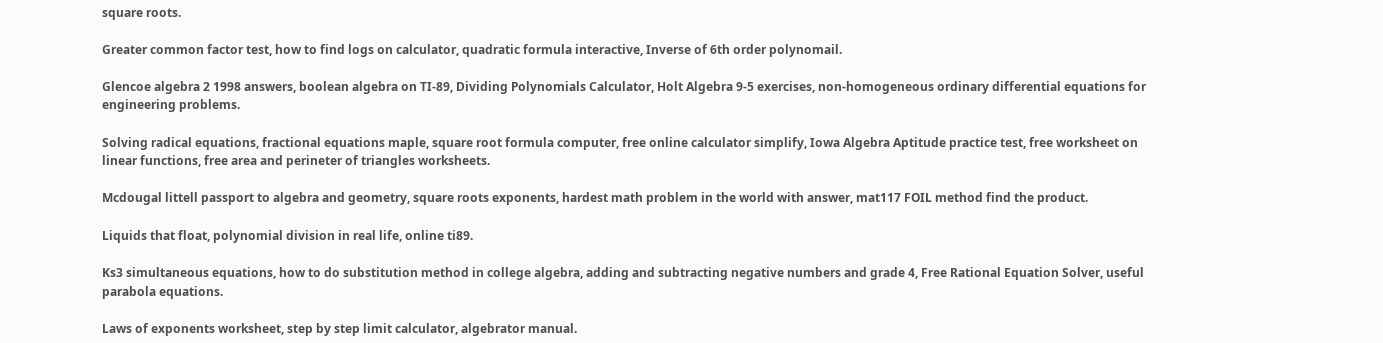square roots.

Greater common factor test, how to find logs on calculator, quadratic formula interactive, Inverse of 6th order polynomail.

Glencoe algebra 2 1998 answers, boolean algebra on TI-89, Dividing Polynomials Calculator, Holt Algebra 9-5 exercises, non-homogeneous ordinary differential equations for engineering problems.

Solving radical equations, fractional equations maple, square root formula computer, free online calculator simplify, Iowa Algebra Aptitude practice test, free worksheet on linear functions, free area and perineter of triangles worksheets.

Mcdougal littell passport to algebra and geometry, square roots exponents, hardest math problem in the world with answer, mat117 FOIL method find the product.

Liquids that float, polynomial division in real life, online ti89.

Ks3 simultaneous equations, how to do substitution method in college algebra, adding and subtracting negative numbers and grade 4, Free Rational Equation Solver, useful parabola equations.

Laws of exponents worksheet, step by step limit calculator, algebrator manual.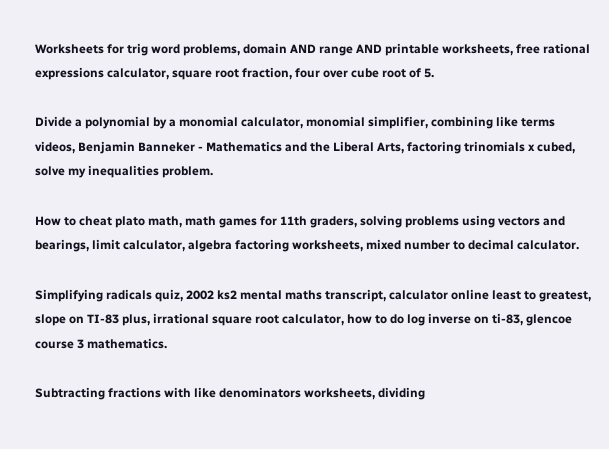Worksheets for trig word problems, domain AND range AND printable worksheets, free rational expressions calculator, square root fraction, four over cube root of 5.

Divide a polynomial by a monomial calculator, monomial simplifier, combining like terms videos, Benjamin Banneker - Mathematics and the Liberal Arts, factoring trinomials x cubed, solve my inequalities problem.

How to cheat plato math, math games for 11th graders, solving problems using vectors and bearings, limit calculator, algebra factoring worksheets, mixed number to decimal calculator.

Simplifying radicals quiz, 2002 ks2 mental maths transcript, calculator online least to greatest, slope on TI-83 plus, irrational square root calculator, how to do log inverse on ti-83, glencoe course 3 mathematics.

Subtracting fractions with like denominators worksheets, dividing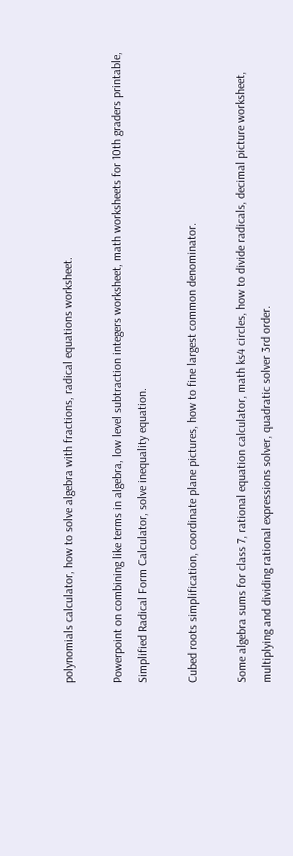polynomials calculator, how to solve algebra with fractions, radical equations worksheet.

Powerpoint on combining like terms in algebra, low level subtraction integers worksheet, math worksheets for 10th graders printable, Simplified Radical Form Calculator, solve inequality equation.

Cubed roots simplification, coordinate plane pictures, how to fine largest common denominator.

Some algebra sums for class 7, rational equation calculator, math ks4 circles, how to divide radicals, decimal picture worksheet, multiplying and dividing rational expressions solver, quadratic solver 3rd order.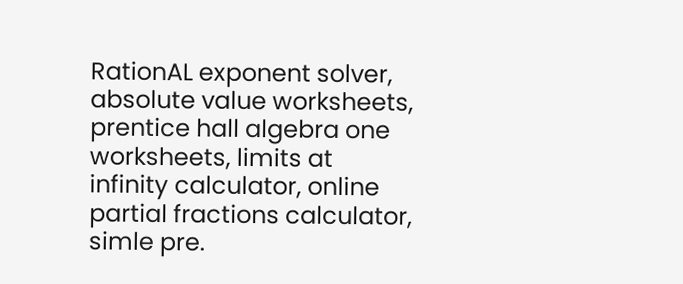RationAL exponent solver, absolute value worksheets, prentice hall algebra one worksheets, limits at infinity calculator, online partial fractions calculator, simle pre.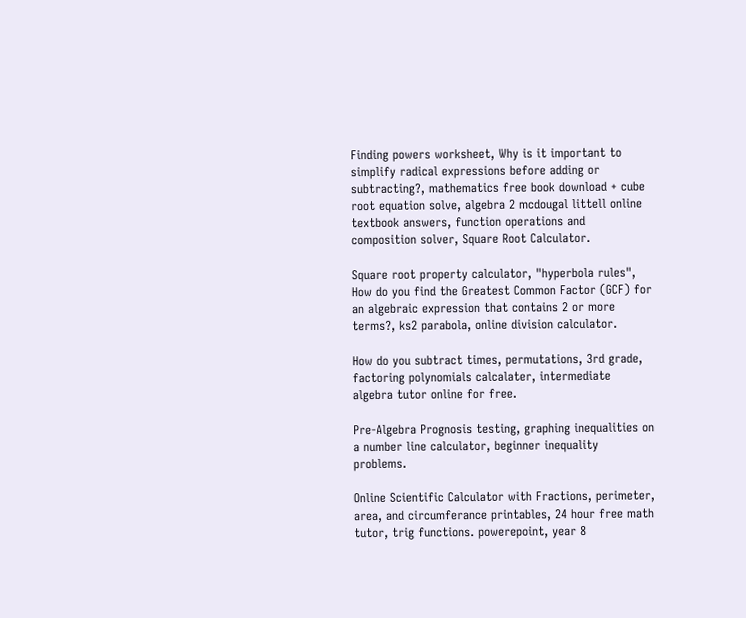Finding powers worksheet, Why is it important to simplify radical expressions before adding or subtracting?, mathematics free book download + cube root equation solve, algebra 2 mcdougal littell online textbook answers, function operations and composition solver, Square Root Calculator.

Square root property calculator, "hyperbola rules", How do you find the Greatest Common Factor (GCF) for an algebraic expression that contains 2 or more terms?, ks2 parabola, online division calculator.

How do you subtract times, permutations, 3rd grade, factoring polynomials calcalater, intermediate algebra tutor online for free.

Pre-Algebra Prognosis testing, graphing inequalities on a number line calculator, beginner inequality problems.

Online Scientific Calculator with Fractions, perimeter, area, and circumferance printables, 24 hour free math tutor, trig functions. powerepoint, year 8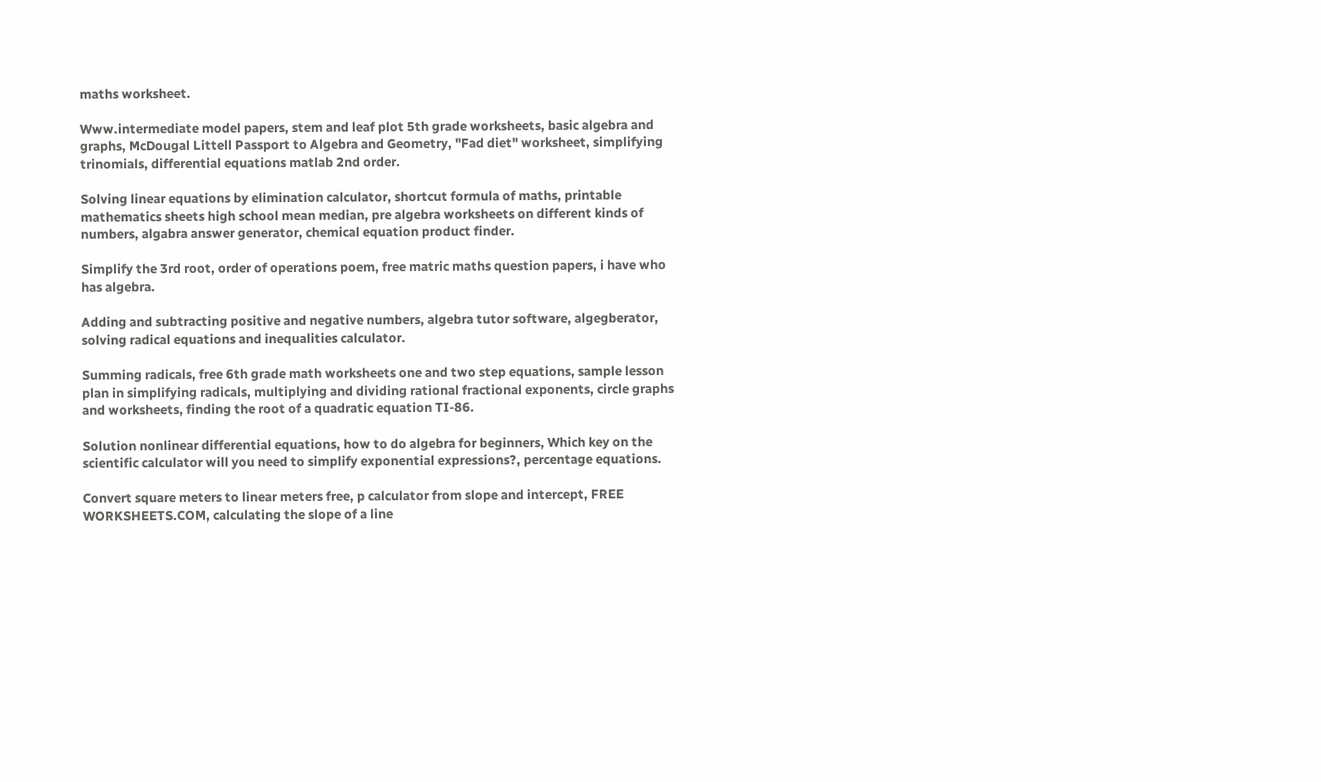maths worksheet.

Www.intermediate model papers, stem and leaf plot 5th grade worksheets, basic algebra and graphs, McDougal Littell Passport to Algebra and Geometry, "Fad diet" worksheet, simplifying trinomials, differential equations matlab 2nd order.

Solving linear equations by elimination calculator, shortcut formula of maths, printable mathematics sheets high school mean median, pre algebra worksheets on different kinds of numbers, algabra answer generator, chemical equation product finder.

Simplify the 3rd root, order of operations poem, free matric maths question papers, i have who has algebra.

Adding and subtracting positive and negative numbers, algebra tutor software, algegberator, solving radical equations and inequalities calculator.

Summing radicals, free 6th grade math worksheets one and two step equations, sample lesson plan in simplifying radicals, multiplying and dividing rational fractional exponents, circle graphs and worksheets, finding the root of a quadratic equation TI-86.

Solution nonlinear differential equations, how to do algebra for beginners, Which key on the scientific calculator will you need to simplify exponential expressions?, percentage equations.

Convert square meters to linear meters free, p calculator from slope and intercept, FREE WORKSHEETS.COM, calculating the slope of a line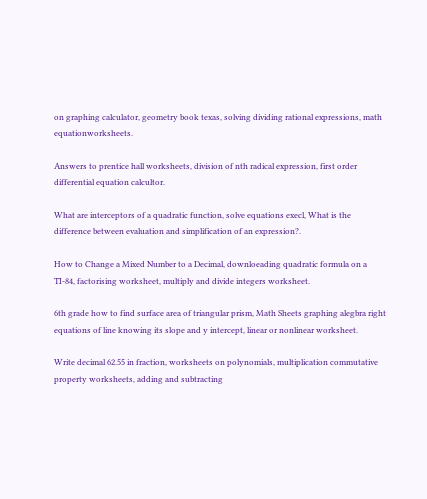on graphing calculator, geometry book texas, solving dividing rational expressions, math equationworksheets.

Answers to prentice hall worksheets, division of nth radical expression, first order differential equation calcultor.

What are interceptors of a quadratic function, solve equations execl, What is the difference between evaluation and simplification of an expression?.

How to Change a Mixed Number to a Decimal, downloeading quadratic formula on a TI-84, factorising worksheet, multiply and divide integers worksheet.

6th grade how to find surface area of triangular prism, Math Sheets graphing alegbra right equations of line knowing its slope and y intercept, linear or nonlinear worksheet.

Write decimal 62.55 in fraction, worksheets on polynomials, multiplication commutative property worksheets, adding and subtracting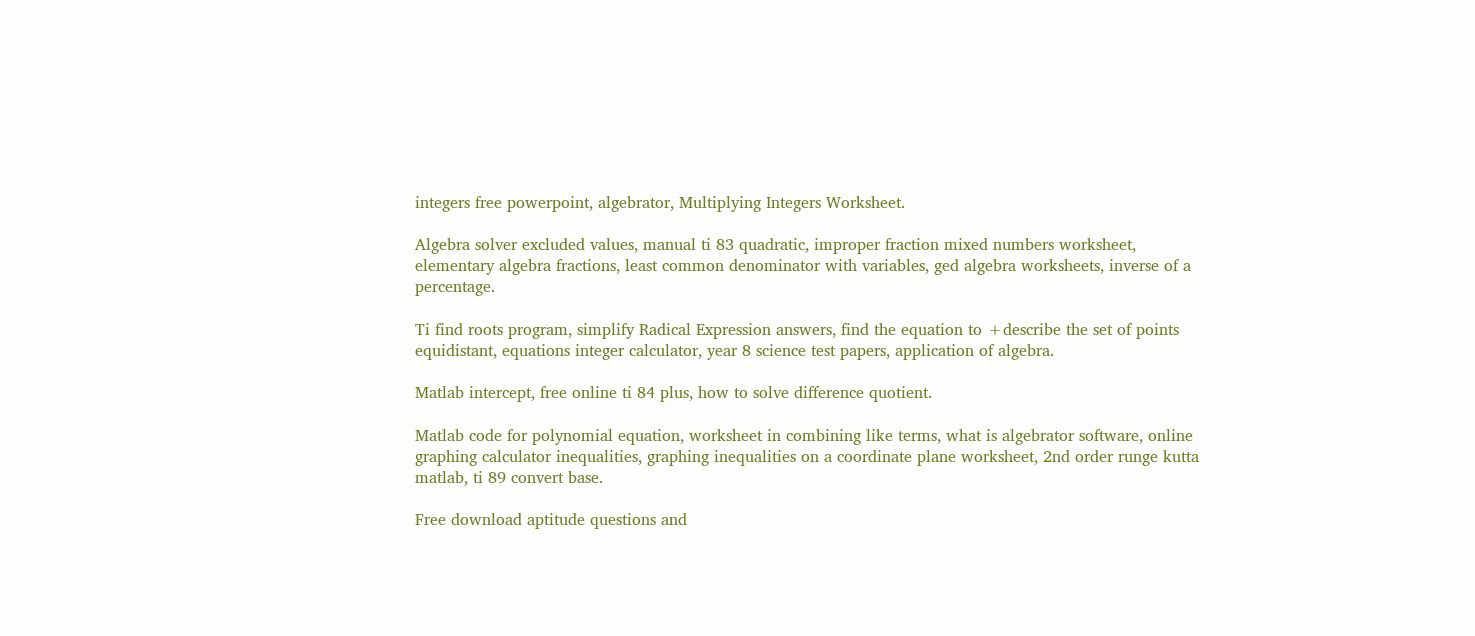integers free powerpoint, algebrator, Multiplying Integers Worksheet.

Algebra solver excluded values, manual ti 83 quadratic, improper fraction mixed numbers worksheet, elementary algebra fractions, least common denominator with variables, ged algebra worksheets, inverse of a percentage.

Ti find roots program, simplify Radical Expression answers, find the equation to +describe the set of points equidistant, equations integer calculator, year 8 science test papers, application of algebra.

Matlab intercept, free online ti 84 plus, how to solve difference quotient.

Matlab code for polynomial equation, worksheet in combining like terms, what is algebrator software, online graphing calculator inequalities, graphing inequalities on a coordinate plane worksheet, 2nd order runge kutta matlab, ti 89 convert base.

Free download aptitude questions and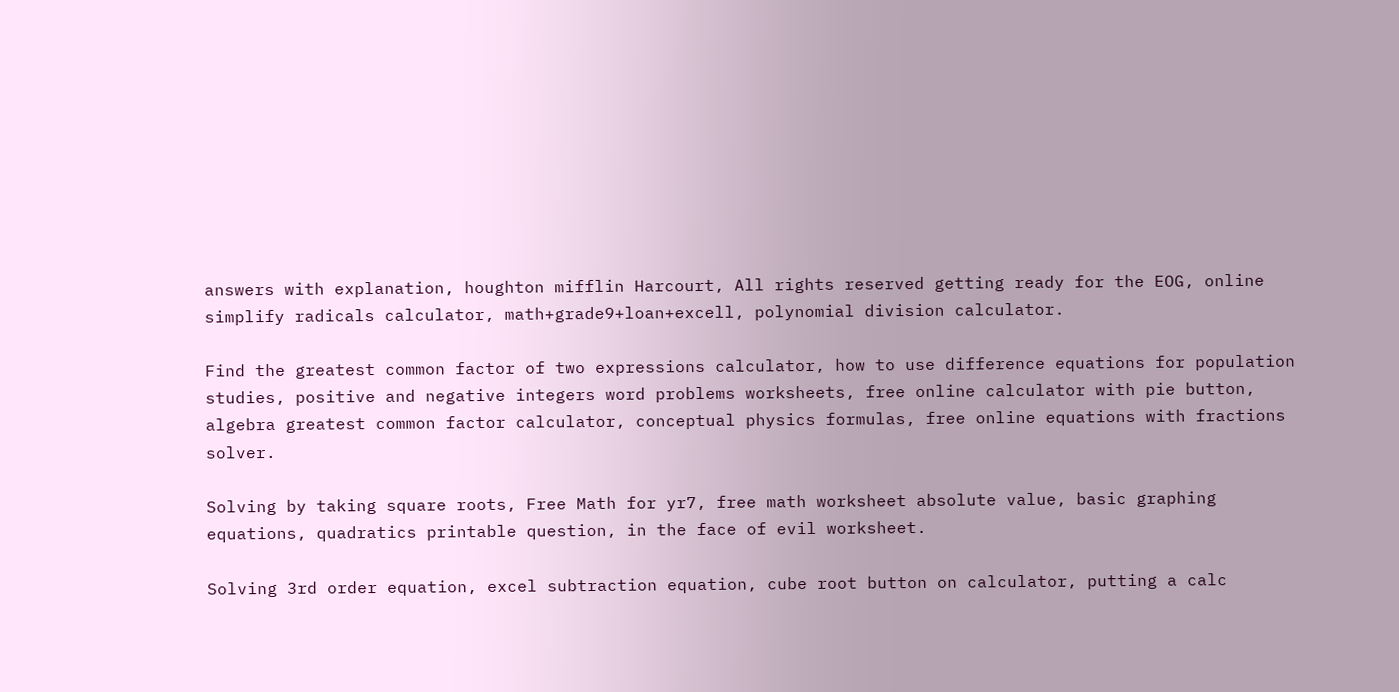answers with explanation, houghton mifflin Harcourt, All rights reserved getting ready for the EOG, online simplify radicals calculator, math+grade9+loan+excell, polynomial division calculator.

Find the greatest common factor of two expressions calculator, how to use difference equations for population studies, positive and negative integers word problems worksheets, free online calculator with pie button, algebra greatest common factor calculator, conceptual physics formulas, free online equations with fractions solver.

Solving by taking square roots, Free Math for yr7, free math worksheet absolute value, basic graphing equations, quadratics printable question, in the face of evil worksheet.

Solving 3rd order equation, excel subtraction equation, cube root button on calculator, putting a calc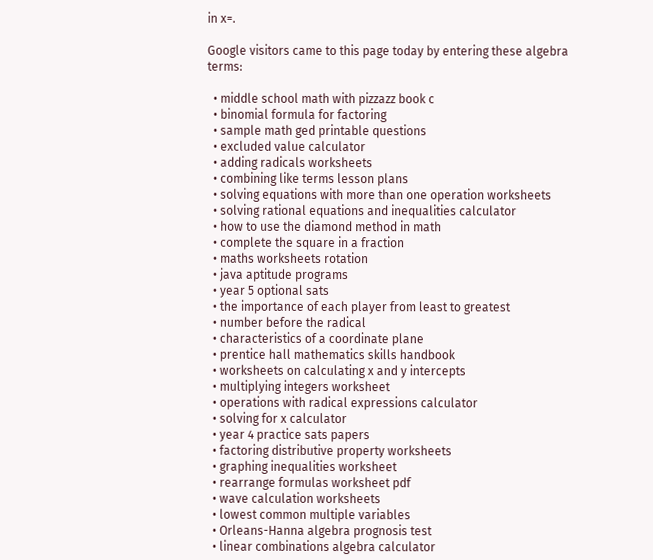in x=.

Google visitors came to this page today by entering these algebra terms:

  • middle school math with pizzazz book c
  • binomial formula for factoring
  • sample math ged printable questions
  • excluded value calculator
  • adding radicals worksheets
  • combining like terms lesson plans
  • solving equations with more than one operation worksheets
  • solving rational equations and inequalities calculator
  • how to use the diamond method in math
  • complete the square in a fraction
  • maths worksheets rotation
  • java aptitude programs
  • year 5 optional sats
  • the importance of each player from least to greatest
  • number before the radical
  • characteristics of a coordinate plane
  • prentice hall mathematics skills handbook
  • worksheets on calculating x and y intercepts
  • multiplying integers worksheet
  • operations with radical expressions calculator
  • solving for x calculator
  • year 4 practice sats papers
  • factoring distributive property worksheets
  • graphing inequalities worksheet
  • rearrange formulas worksheet pdf
  • wave calculation worksheets
  • lowest common multiple variables
  • Orleans-Hanna algebra prognosis test
  • linear combinations algebra calculator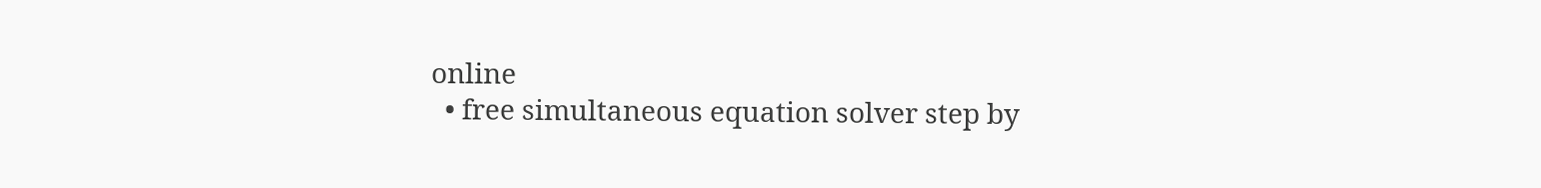online
  • free simultaneous equation solver step by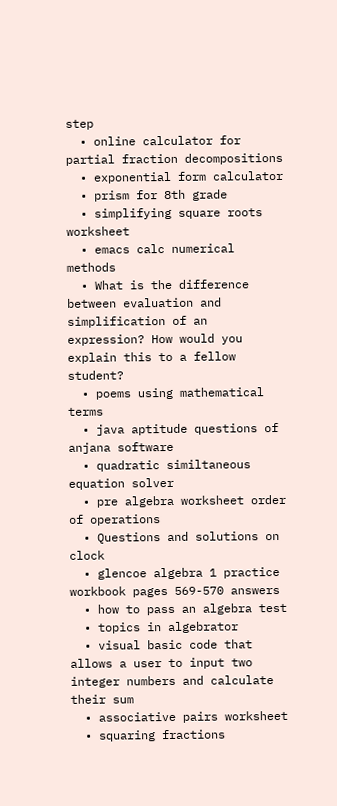step
  • online calculator for partial fraction decompositions
  • exponential form calculator
  • prism for 8th grade
  • simplifying square roots worksheet
  • emacs calc numerical methods
  • What is the difference between evaluation and simplification of an expression? How would you explain this to a fellow student?
  • poems using mathematical terms
  • java aptitude questions of anjana software
  • quadratic similtaneous equation solver
  • pre algebra worksheet order of operations
  • Questions and solutions on clock
  • glencoe algebra 1 practice workbook pages 569-570 answers
  • how to pass an algebra test
  • topics in algebrator
  • visual basic code that allows a user to input two integer numbers and calculate their sum
  • associative pairs worksheet
  • squaring fractions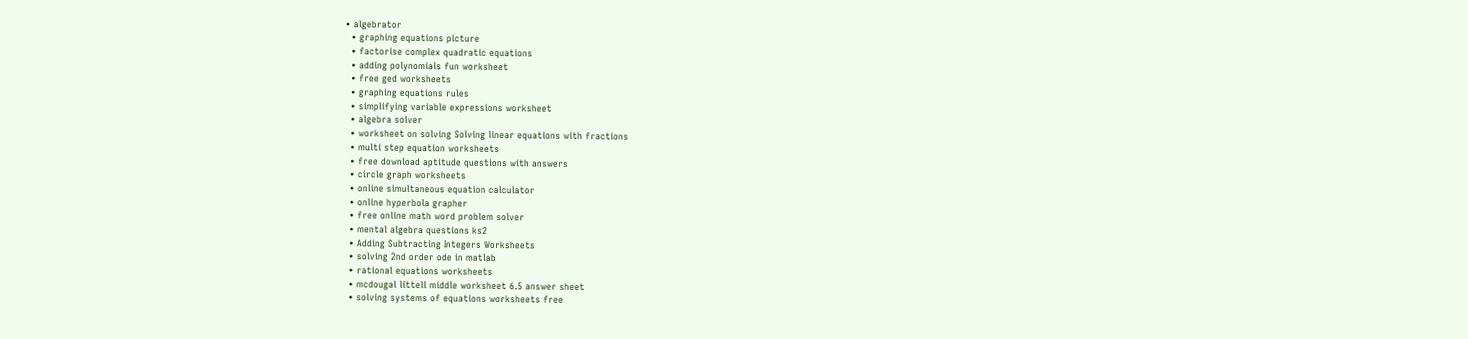• algebrator
  • graphing equations picture
  • factorise complex quadratic equations
  • adding polynomials fun worksheet
  • free ged worksheets
  • graphing equations rules
  • simplifying variable expressions worksheet
  • algebra solver
  • worksheet on solving Solving linear equations with fractions
  • multi step equation worksheets
  • free download aptitude questions with answers
  • circle graph worksheets
  • online simultaneous equation calculator
  • online hyperbola grapher
  • free online math word problem solver
  • mental algebra questions ks2
  • Adding Subtracting Integers Worksheets
  • solving 2nd order ode in matlab
  • rational equations worksheets
  • mcdougal littell middle worksheet 6.5 answer sheet
  • solving systems of equations worksheets free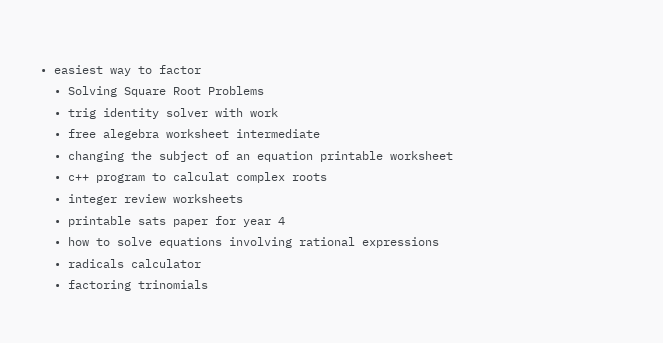• easiest way to factor
  • Solving Square Root Problems
  • trig identity solver with work
  • free alegebra worksheet intermediate
  • changing the subject of an equation printable worksheet
  • c++ program to calculat complex roots
  • integer review worksheets
  • printable sats paper for year 4
  • how to solve equations involving rational expressions
  • radicals calculator
  • factoring trinomials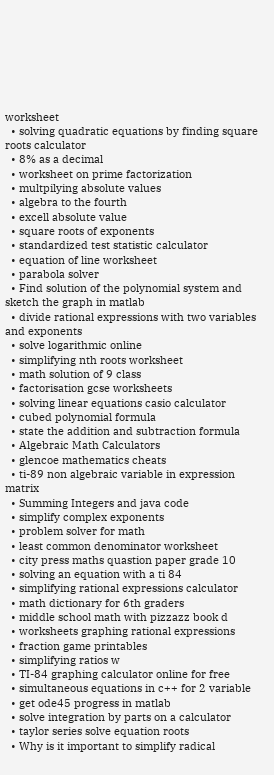worksheet
  • solving quadratic equations by finding square roots calculator
  • 8% as a decimal
  • worksheet on prime factorization
  • multpilying absolute values
  • algebra to the fourth
  • excell absolute value
  • square roots of exponents
  • standardized test statistic calculator
  • equation of line worksheet
  • parabola solver
  • Find solution of the polynomial system and sketch the graph in matlab
  • divide rational expressions with two variables and exponents
  • solve logarithmic online
  • simplifying nth roots worksheet
  • math solution of 9 class
  • factorisation gcse worksheets
  • solving linear equations casio calculator
  • cubed polynomial formula
  • state the addition and subtraction formula
  • Algebraic Math Calculators
  • glencoe mathematics cheats
  • ti-89 non algebraic variable in expression matrix
  • Summing Integers and java code
  • simplify complex exponents
  • problem solver for math
  • least common denominator worksheet
  • city press maths quastion paper grade 10
  • solving an equation with a ti 84
  • simplifying rational expressions calculator
  • math dictionary for 6th graders
  • middle school math with pizzazz book d
  • worksheets graphing rational expressions
  • fraction game printables
  • simplifying ratios w
  • TI-84 graphing calculator online for free
  • simultaneous equations in c++ for 2 variable
  • get ode45 progress in matlab
  • solve integration by parts on a calculator
  • taylor series solve equation roots
  • Why is it important to simplify radical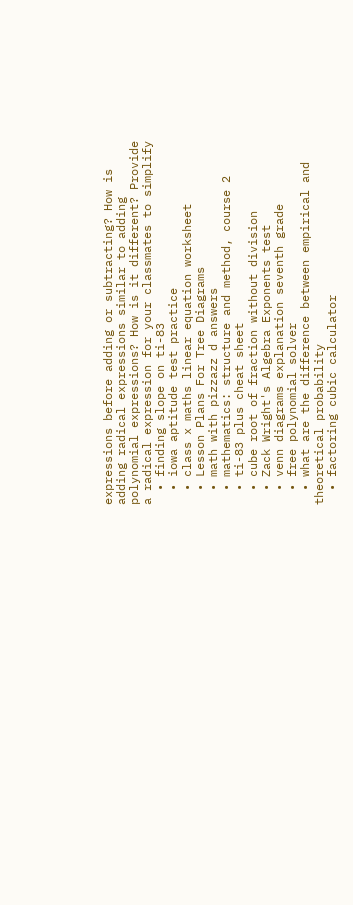expressions before adding or subtracting? How is adding radical expressions similar to adding polynomial expressions? How is it different? Provide a radical expression for your classmates to simplify
  • finding slope on ti-83
  • iowa aptitude test practice
  • class x maths linear equation worksheet
  • Lesson Plans For Tree Diagrams
  • math with pizzazz d answers
  • mathematics: structure and method, course 2
  • ti-83 plus cheat sheet
  • cube root of fraction without division
  • Zack Wright's Algebra Exponents test
  • venn diagrams explanation seventh grade
  • free polynomial solver
  • what are the difference between empirical and theoretical probability
  • factoring cubic calculator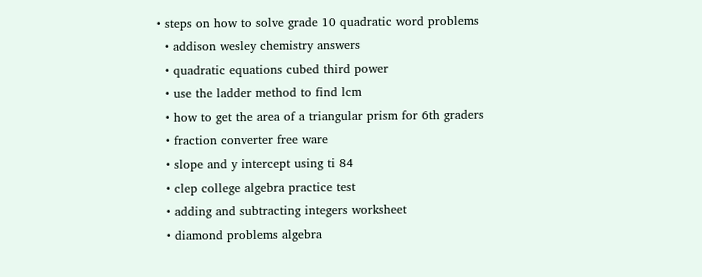• steps on how to solve grade 10 quadratic word problems
  • addison wesley chemistry answers
  • quadratic equations cubed third power
  • use the ladder method to find lcm
  • how to get the area of a triangular prism for 6th graders
  • fraction converter free ware
  • slope and y intercept using ti 84
  • clep college algebra practice test
  • adding and subtracting integers worksheet
  • diamond problems algebra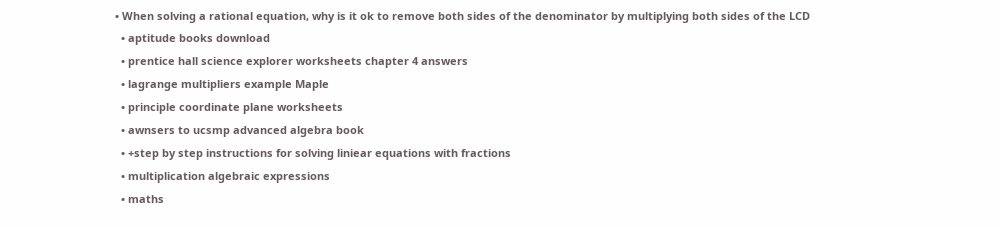• When solving a rational equation, why is it ok to remove both sides of the denominator by multiplying both sides of the LCD
  • aptitude books download
  • prentice hall science explorer worksheets chapter 4 answers
  • lagrange multipliers example Maple
  • principle coordinate plane worksheets
  • awnsers to ucsmp advanced algebra book
  • +step by step instructions for solving liniear equations with fractions
  • multiplication algebraic expressions
  • maths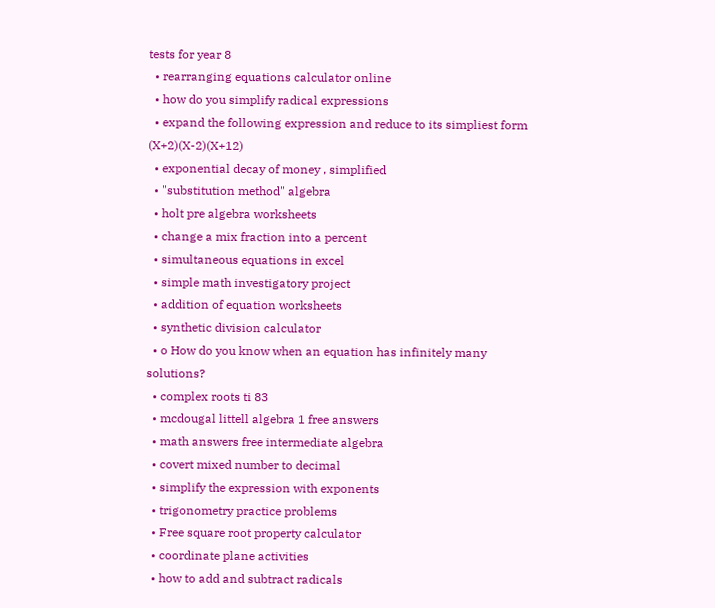tests for year 8
  • rearranging equations calculator online
  • how do you simplify radical expressions
  • expand the following expression and reduce to its simpliest form (X+2)(X-2)(X+12)
  • exponential decay of money , simplified
  • "substitution method" algebra
  • holt pre algebra worksheets
  • change a mix fraction into a percent
  • simultaneous equations in excel
  • simple math investigatory project
  • addition of equation worksheets
  • synthetic division calculator
  • o How do you know when an equation has infinitely many solutions?
  • complex roots ti 83
  • mcdougal littell algebra 1 free answers
  • math answers free intermediate algebra
  • covert mixed number to decimal
  • simplify the expression with exponents
  • trigonometry practice problems
  • Free square root property calculator
  • coordinate plane activities
  • how to add and subtract radicals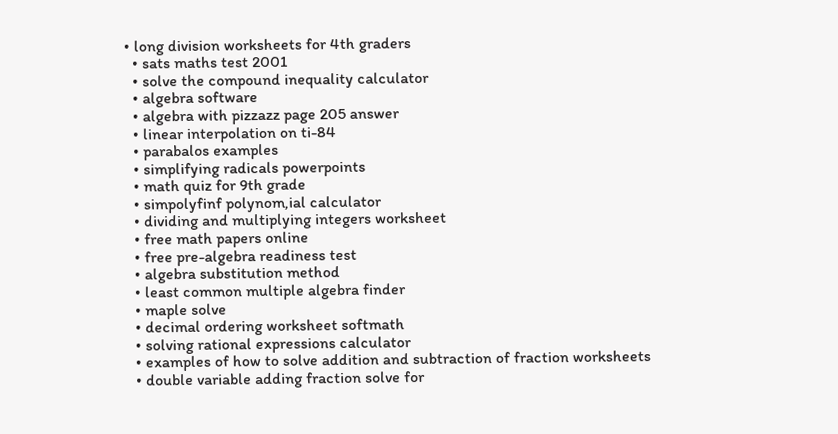• long division worksheets for 4th graders
  • sats maths test 2001
  • solve the compound inequality calculator
  • algebra software
  • algebra with pizzazz page 205 answer
  • linear interpolation on ti-84
  • parabalos examples
  • simplifying radicals powerpoints
  • math quiz for 9th grade
  • simpolyfinf polynom,ial calculator
  • dividing and multiplying integers worksheet
  • free math papers online
  • free pre-algebra readiness test
  • algebra substitution method
  • least common multiple algebra finder
  • maple solve
  • decimal ordering worksheet softmath
  • solving rational expressions calculator
  • examples of how to solve addition and subtraction of fraction worksheets
  • double variable adding fraction solve for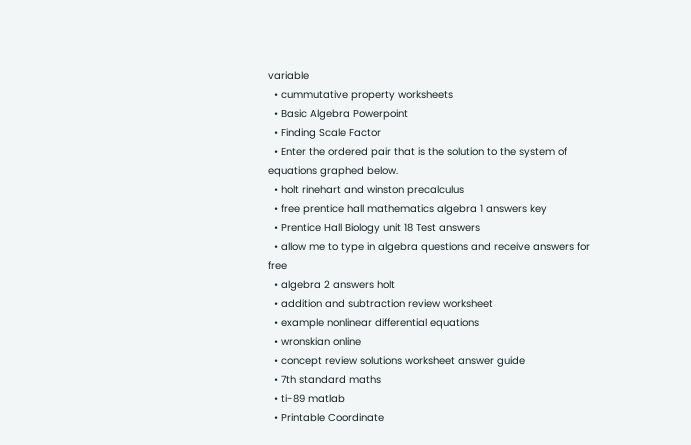variable
  • cummutative property worksheets
  • Basic Algebra Powerpoint
  • Finding Scale Factor
  • Enter the ordered pair that is the solution to the system of equations graphed below.
  • holt rinehart and winston precalculus
  • free prentice hall mathematics algebra 1 answers key
  • Prentice Hall Biology unit 18 Test answers
  • allow me to type in algebra questions and receive answers for free
  • algebra 2 answers holt
  • addition and subtraction review worksheet
  • example nonlinear differential equations
  • wronskian online
  • concept review solutions worksheet answer guide
  • 7th standard maths
  • ti-89 matlab
  • Printable Coordinate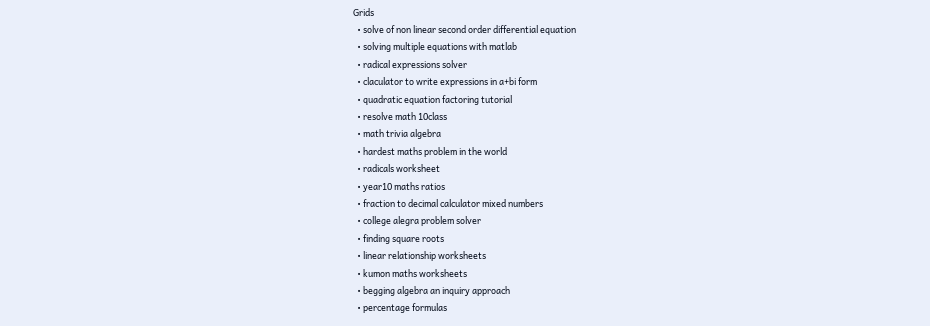Grids
  • solve of non linear second order differential equation
  • solving multiple equations with matlab
  • radical expressions solver
  • claculator to write expressions in a+bi form
  • quadratic equation factoring tutorial
  • resolve math 10class
  • math trivia algebra
  • hardest maths problem in the world
  • radicals worksheet
  • year10 maths ratios
  • fraction to decimal calculator mixed numbers
  • college alegra problem solver
  • finding square roots
  • linear relationship worksheets
  • kumon maths worksheets
  • begging algebra an inquiry approach
  • percentage formulas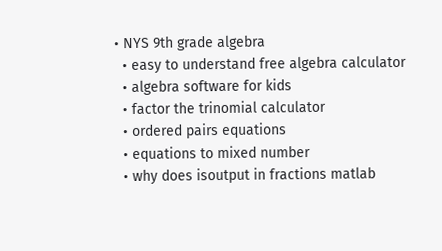• NYS 9th grade algebra
  • easy to understand free algebra calculator
  • algebra software for kids
  • factor the trinomial calculator
  • ordered pairs equations
  • equations to mixed number
  • why does isoutput in fractions matlab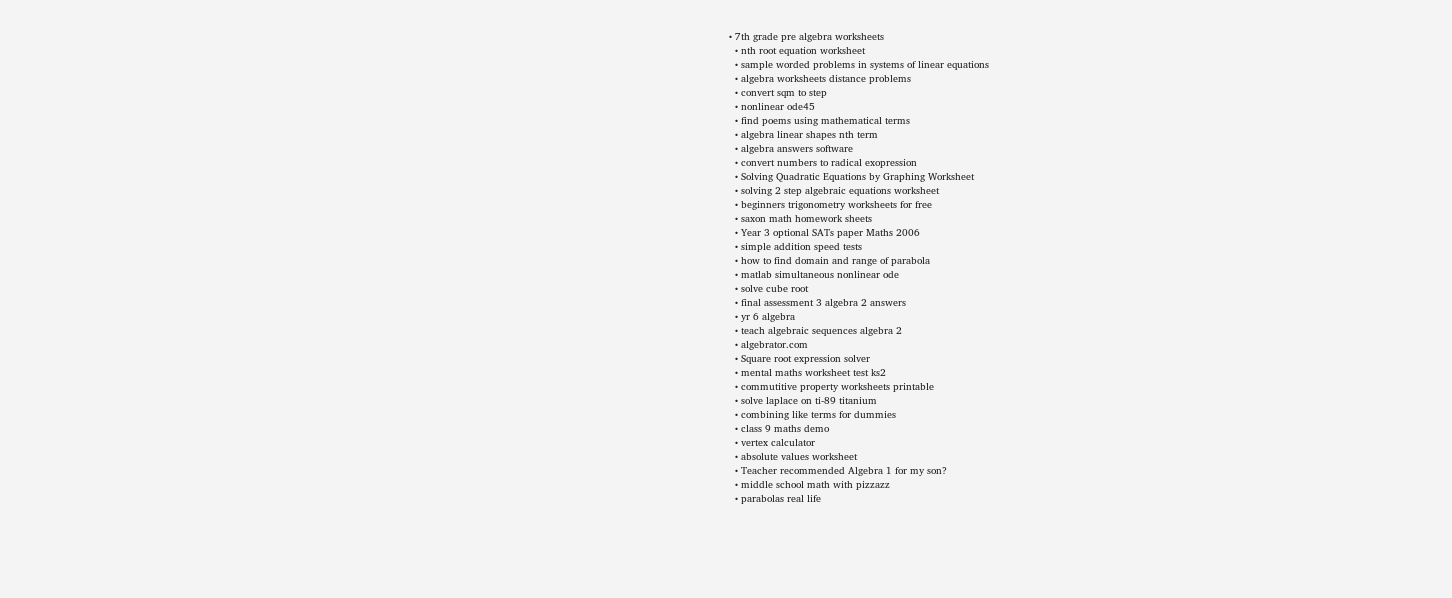• 7th grade pre algebra worksheets
  • nth root equation worksheet
  • sample worded problems in systems of linear equations
  • algebra worksheets distance problems
  • convert sqm to step
  • nonlinear ode45
  • find poems using mathematical terms
  • algebra linear shapes nth term
  • algebra answers software
  • convert numbers to radical exopression
  • Solving Quadratic Equations by Graphing Worksheet
  • solving 2 step algebraic equations worksheet
  • beginners trigonometry worksheets for free
  • saxon math homework sheets
  • Year 3 optional SATs paper Maths 2006
  • simple addition speed tests
  • how to find domain and range of parabola
  • matlab simultaneous nonlinear ode
  • solve cube root
  • final assessment 3 algebra 2 answers
  • yr 6 algebra
  • teach algebraic sequences algebra 2
  • algebrator.com
  • Square root expression solver
  • mental maths worksheet test ks2
  • commutitive property worksheets printable
  • solve laplace on ti-89 titanium
  • combining like terms for dummies
  • class 9 maths demo
  • vertex calculator
  • absolute values worksheet
  • Teacher recommended Algebra 1 for my son?
  • middle school math with pizzazz
  • parabolas real life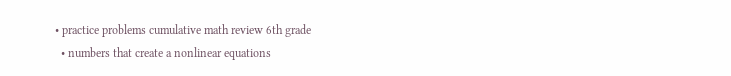• practice problems cumulative math review 6th grade
  • numbers that create a nonlinear equations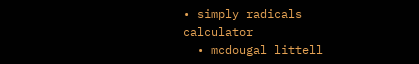• simply radicals calculator
  • mcdougal littell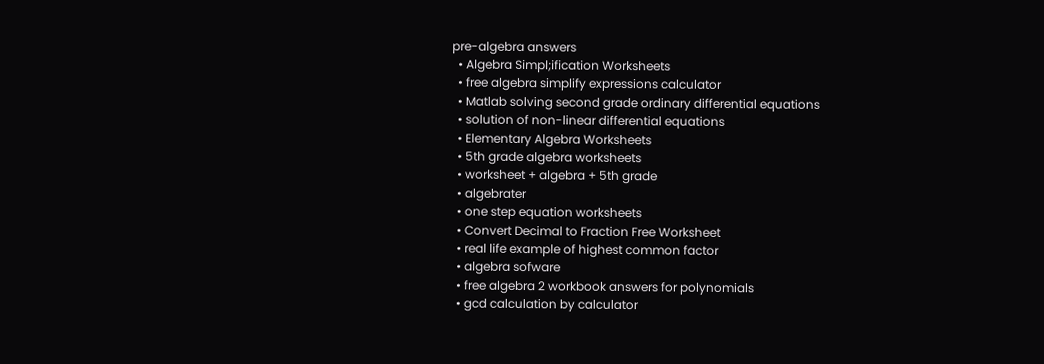pre-algebra answers
  • Algebra Simpl;ification Worksheets
  • free algebra simplify expressions calculator
  • Matlab solving second grade ordinary differential equations
  • solution of non-linear differential equations
  • Elementary Algebra Worksheets
  • 5th grade algebra worksheets
  • worksheet + algebra + 5th grade
  • algebrater
  • one step equation worksheets
  • Convert Decimal to Fraction Free Worksheet
  • real life example of highest common factor
  • algebra sofware
  • free algebra 2 workbook answers for polynomials
  • gcd calculation by calculator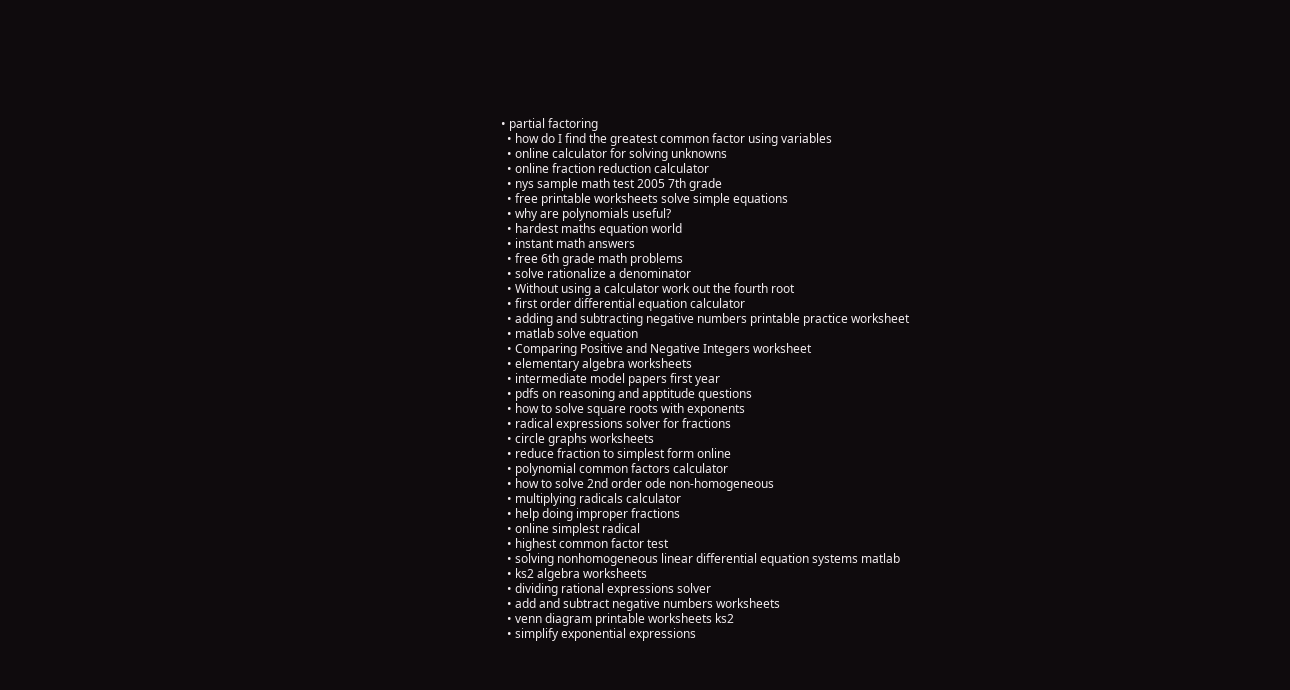• partial factoring
  • how do I find the greatest common factor using variables
  • online calculator for solving unknowns
  • online fraction reduction calculator
  • nys sample math test 2005 7th grade
  • free printable worksheets solve simple equations
  • why are polynomials useful?
  • hardest maths equation world
  • instant math answers
  • free 6th grade math problems
  • solve rationalize a denominator
  • Without using a calculator work out the fourth root
  • first order differential equation calculator
  • adding and subtracting negative numbers printable practice worksheet
  • matlab solve equation
  • Comparing Positive and Negative Integers worksheet
  • elementary algebra worksheets
  • intermediate model papers first year
  • pdfs on reasoning and apptitude questions
  • how to solve square roots with exponents
  • radical expressions solver for fractions
  • circle graphs worksheets
  • reduce fraction to simplest form online
  • polynomial common factors calculator
  • how to solve 2nd order ode non-homogeneous
  • multiplying radicals calculator
  • help doing improper fractions
  • online simplest radical
  • highest common factor test
  • solving nonhomogeneous linear differential equation systems matlab
  • ks2 algebra worksheets
  • dividing rational expressions solver
  • add and subtract negative numbers worksheets
  • venn diagram printable worksheets ks2
  • simplify exponential expressions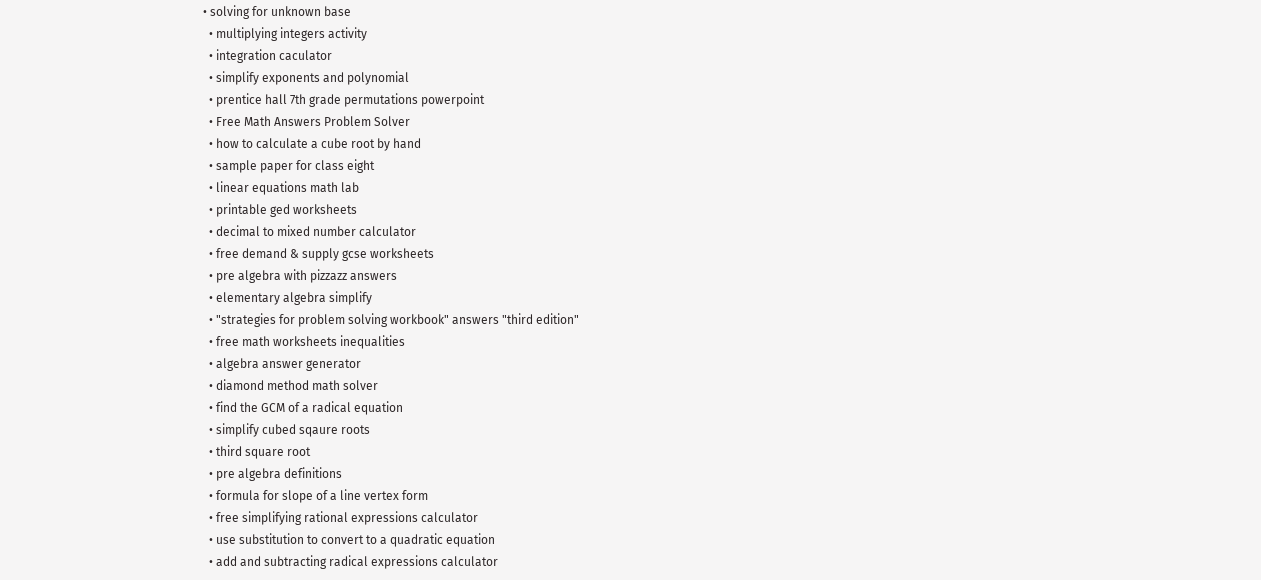• solving for unknown base
  • multiplying integers activity
  • integration caculator
  • simplify exponents and polynomial
  • prentice hall 7th grade permutations powerpoint
  • Free Math Answers Problem Solver
  • how to calculate a cube root by hand
  • sample paper for class eight
  • linear equations math lab
  • printable ged worksheets
  • decimal to mixed number calculator
  • free demand & supply gcse worksheets
  • pre algebra with pizzazz answers
  • elementary algebra simplify
  • "strategies for problem solving workbook" answers "third edition"
  • free math worksheets inequalities
  • algebra answer generator
  • diamond method math solver
  • find the GCM of a radical equation
  • simplify cubed sqaure roots
  • third square root
  • pre algebra definitions
  • formula for slope of a line vertex form
  • free simplifying rational expressions calculator
  • use substitution to convert to a quadratic equation
  • add and subtracting radical expressions calculator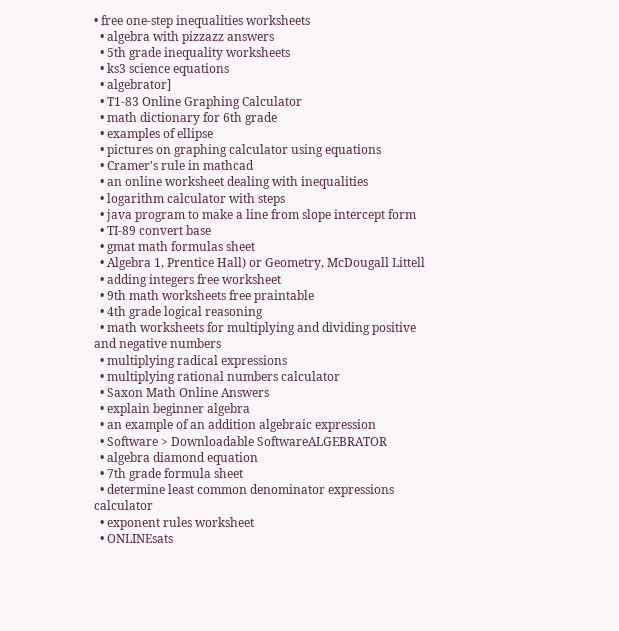• free one-step inequalities worksheets
  • algebra with pizzazz answers
  • 5th grade inequality worksheets
  • ks3 science equations
  • algebrator]
  • T1-83 Online Graphing Calculator
  • math dictionary for 6th grade
  • examples of ellipse
  • pictures on graphing calculator using equations
  • Cramer's rule in mathcad
  • an online worksheet dealing with inequalities
  • logarithm calculator with steps
  • java program to make a line from slope intercept form
  • TI-89 convert base
  • gmat math formulas sheet
  • Algebra 1, Prentice Hall) or Geometry, McDougall Littell
  • adding integers free worksheet
  • 9th math worksheets free praintable
  • 4th grade logical reasoning
  • math worksheets for multiplying and dividing positive and negative numbers
  • multiplying radical expressions
  • multiplying rational numbers calculator
  • Saxon Math Online Answers
  • explain beginner algebra
  • an example of an addition algebraic expression
  • Software > Downloadable SoftwareALGEBRATOR
  • algebra diamond equation
  • 7th grade formula sheet
  • determine least common denominator expressions calculator
  • exponent rules worksheet
  • ONLINEsats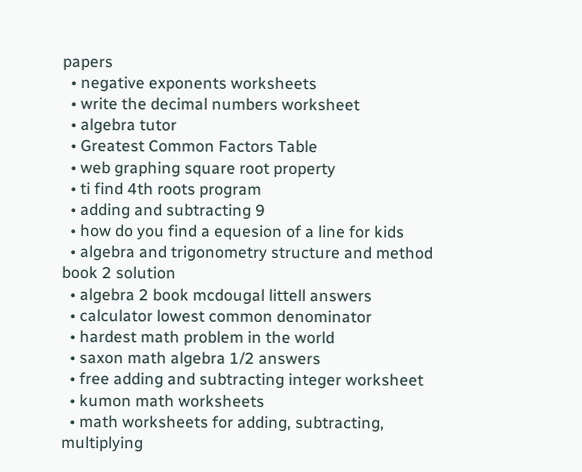papers
  • negative exponents worksheets
  • write the decimal numbers worksheet
  • algebra tutor
  • Greatest Common Factors Table
  • web graphing square root property
  • ti find 4th roots program
  • adding and subtracting 9
  • how do you find a equesion of a line for kids
  • algebra and trigonometry structure and method book 2 solution
  • algebra 2 book mcdougal littell answers
  • calculator lowest common denominator
  • hardest math problem in the world
  • saxon math algebra 1/2 answers
  • free adding and subtracting integer worksheet
  • kumon math worksheets
  • math worksheets for adding, subtracting, multiplying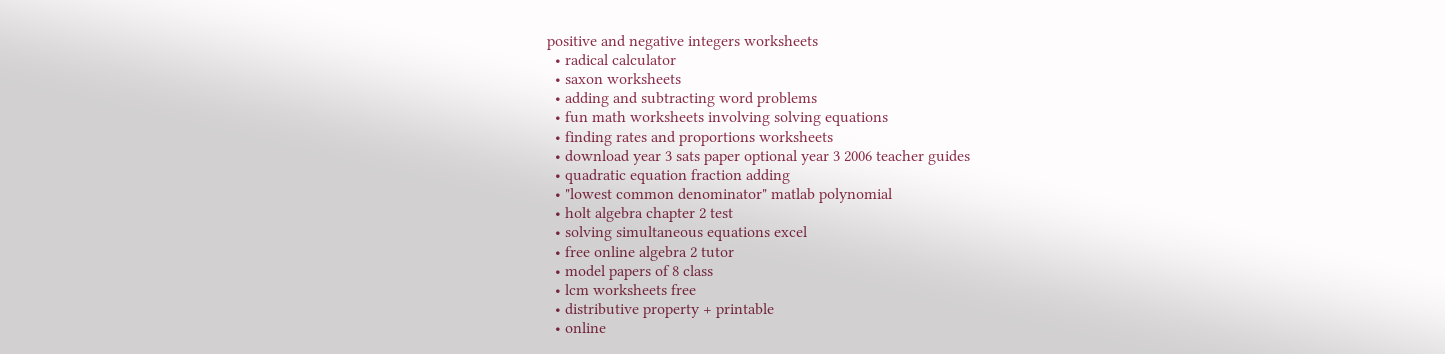positive and negative integers worksheets
  • radical calculator
  • saxon worksheets
  • adding and subtracting word problems
  • fun math worksheets involving solving equations
  • finding rates and proportions worksheets
  • download year 3 sats paper optional year 3 2006 teacher guides
  • quadratic equation fraction adding
  • "lowest common denominator" matlab polynomial
  • holt algebra chapter 2 test
  • solving simultaneous equations excel
  • free online algebra 2 tutor
  • model papers of 8 class
  • lcm worksheets free
  • distributive property + printable
  • online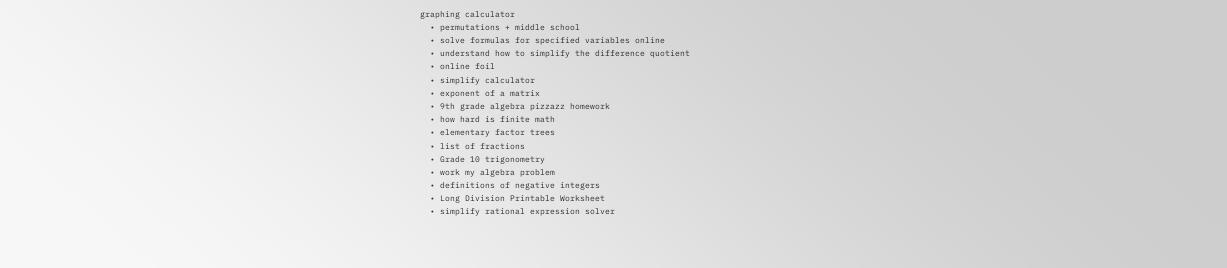graphing calculator
  • permutations + middle school
  • solve formulas for specified variables online
  • understand how to simplify the difference quotient
  • online foil
  • simplify calculator
  • exponent of a matrix
  • 9th grade algebra pizzazz homework
  • how hard is finite math
  • elementary factor trees
  • list of fractions
  • Grade 10 trigonometry
  • work my algebra problem
  • definitions of negative integers
  • Long Division Printable Worksheet
  • simplify rational expression solver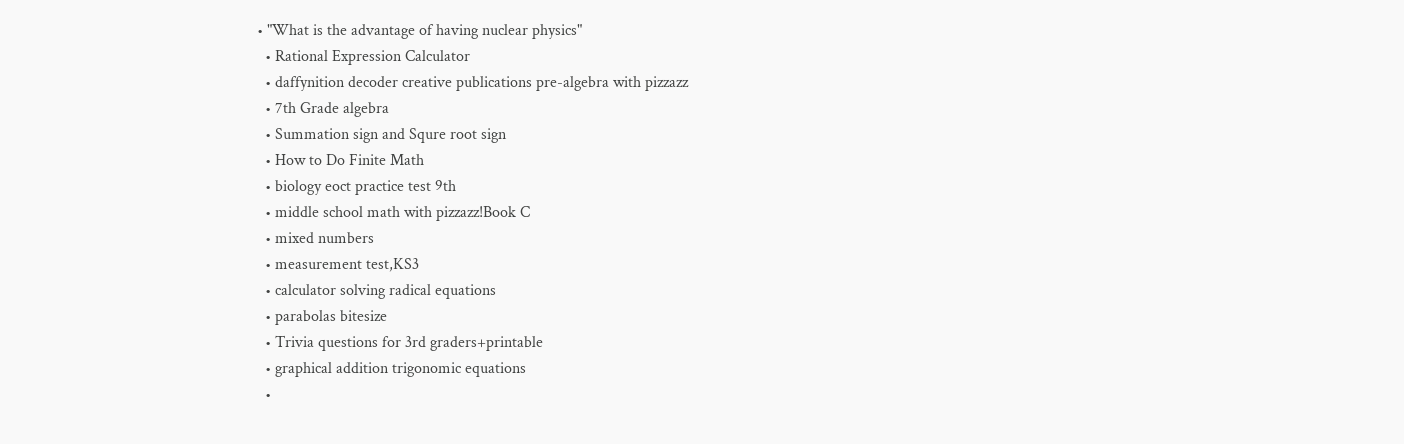• "What is the advantage of having nuclear physics"
  • Rational Expression Calculator
  • daffynition decoder creative publications pre-algebra with pizzazz
  • 7th Grade algebra
  • Summation sign and Squre root sign
  • How to Do Finite Math
  • biology eoct practice test 9th
  • middle school math with pizzazz!Book C
  • mixed numbers
  • measurement test,KS3
  • calculator solving radical equations
  • parabolas bitesize
  • Trivia questions for 3rd graders+printable
  • graphical addition trigonomic equations
  •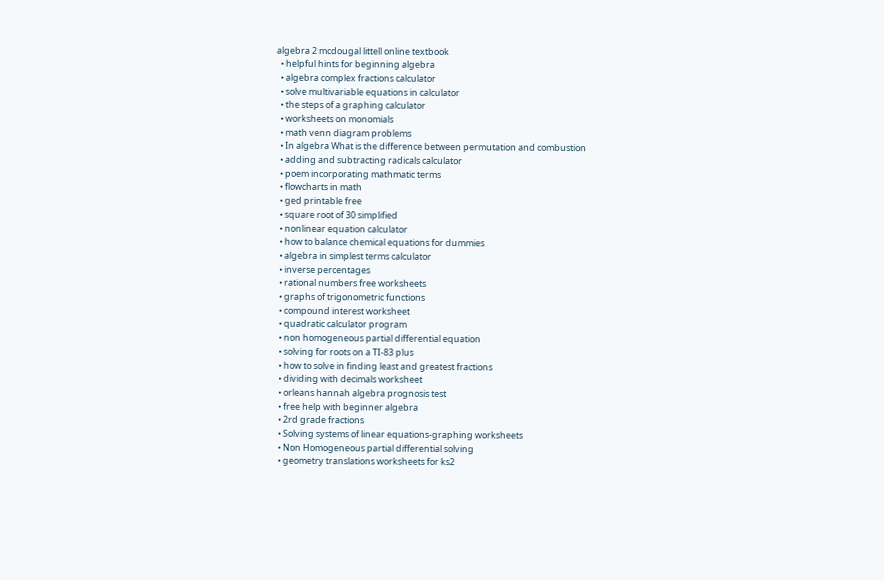algebra 2 mcdougal littell online textbook
  • helpful hints for beginning algebra
  • algebra complex fractions calculator
  • solve multivariable equations in calculator
  • the steps of a graphing calculator
  • worksheets on monomials
  • math venn diagram problems
  • In algebra What is the difference between permutation and combustion
  • adding and subtracting radicals calculator
  • poem incorporating mathmatic terms
  • flowcharts in math
  • ged printable free
  • square root of 30 simplified
  • nonlinear equation calculator
  • how to balance chemical equations for dummies
  • algebra in simplest terms calculator
  • inverse percentages
  • rational numbers free worksheets
  • graphs of trigonometric functions
  • compound interest worksheet
  • quadratic calculator program
  • non homogeneous partial differential equation
  • solving for roots on a TI-83 plus
  • how to solve in finding least and greatest fractions
  • dividing with decimals worksheet
  • orleans hannah algebra prognosis test
  • free help with beginner algebra
  • 2rd grade fractions
  • Solving systems of linear equations-graphing worksheets
  • Non Homogeneous partial differential solving
  • geometry translations worksheets for ks2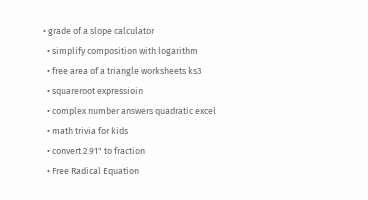• grade of a slope calculator
  • simplify composition with logarithm
  • free area of a triangle worksheets ks3
  • squareroot expressioin
  • complex number answers quadratic excel
  • math trivia for kids
  • convert 2.91" to fraction
  • Free Radical Equation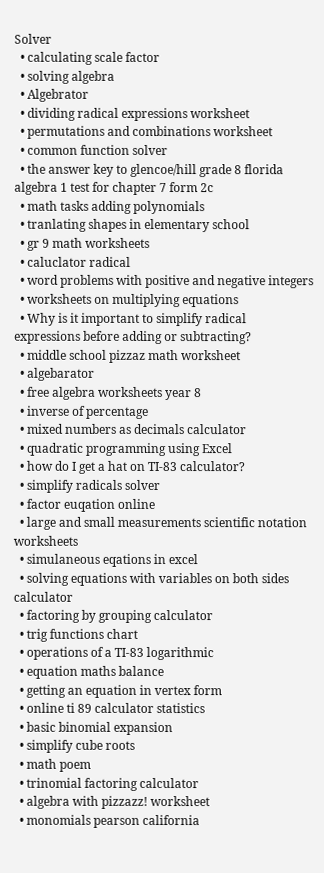Solver
  • calculating scale factor
  • solving algebra
  • Algebrator
  • dividing radical expressions worksheet
  • permutations and combinations worksheet
  • common function solver
  • the answer key to glencoe/hill grade 8 florida algebra 1 test for chapter 7 form 2c
  • math tasks adding polynomials
  • tranlating shapes in elementary school
  • gr 9 math worksheets
  • caluclator radical
  • word problems with positive and negative integers
  • worksheets on multiplying equations
  • Why is it important to simplify radical expressions before adding or subtracting?
  • middle school pizzaz math worksheet
  • algebarator
  • free algebra worksheets year 8
  • inverse of percentage
  • mixed numbers as decimals calculator
  • quadratic programming using Excel
  • how do I get a hat on TI-83 calculator?
  • simplify radicals solver
  • factor euqation online
  • large and small measurements scientific notation worksheets
  • simulaneous eqations in excel
  • solving equations with variables on both sides calculator
  • factoring by grouping calculator
  • trig functions chart
  • operations of a TI-83 logarithmic
  • equation maths balance
  • getting an equation in vertex form
  • online ti 89 calculator statistics
  • basic binomial expansion
  • simplify cube roots
  • math poem
  • trinomial factoring calculator
  • algebra with pizzazz! worksheet
  • monomials pearson california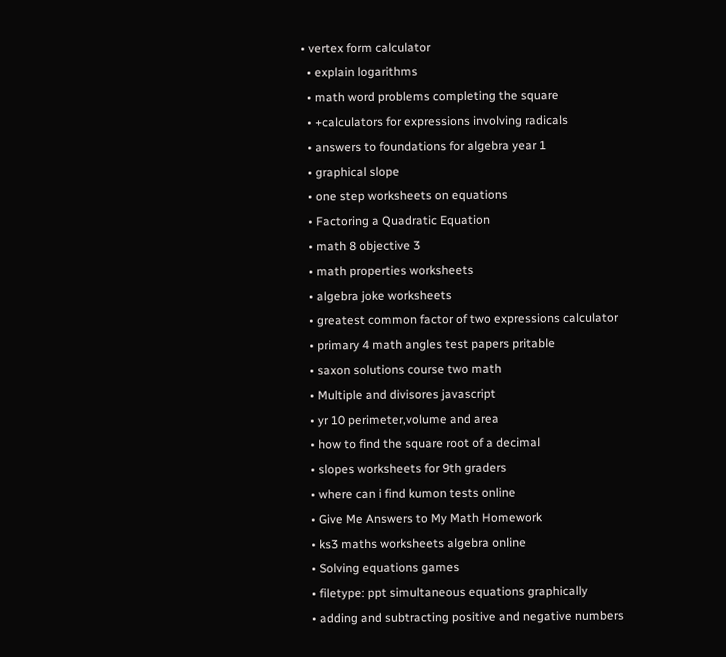• vertex form calculator
  • explain logarithms
  • math word problems completing the square
  • +calculators for expressions involving radicals
  • answers to foundations for algebra year 1
  • graphical slope
  • one step worksheets on equations
  • Factoring a Quadratic Equation
  • math 8 objective 3
  • math properties worksheets
  • algebra joke worksheets
  • greatest common factor of two expressions calculator
  • primary 4 math angles test papers pritable
  • saxon solutions course two math
  • Multiple and divisores javascript
  • yr 10 perimeter,volume and area
  • how to find the square root of a decimal
  • slopes worksheets for 9th graders
  • where can i find kumon tests online
  • Give Me Answers to My Math Homework
  • ks3 maths worksheets algebra online
  • Solving equations games
  • filetype: ppt simultaneous equations graphically
  • adding and subtracting positive and negative numbers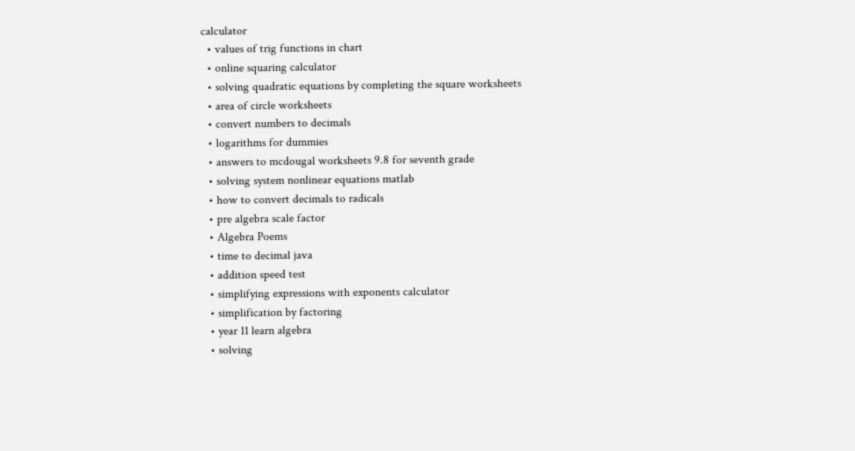calculator
  • values of trig functions in chart
  • online squaring calculator
  • solving quadratic equations by completing the square worksheets
  • area of circle worksheets
  • convert numbers to decimals
  • logarithms for dummies
  • answers to mcdougal worksheets 9.8 for seventh grade
  • solving system nonlinear equations matlab
  • how to convert decimals to radicals
  • pre algebra scale factor
  • Algebra Poems
  • time to decimal java
  • addition speed test
  • simplifying expressions with exponents calculator
  • simplification by factoring
  • year 11 learn algebra
  • solving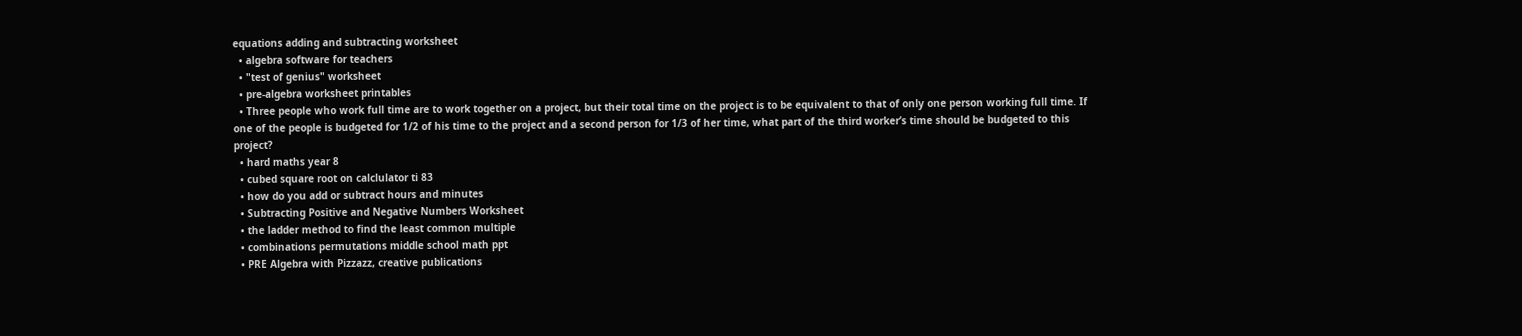equations adding and subtracting worksheet
  • algebra software for teachers
  • "test of genius" worksheet
  • pre-algebra worksheet printables
  • Three people who work full time are to work together on a project, but their total time on the project is to be equivalent to that of only one person working full time. If one of the people is budgeted for 1/2 of his time to the project and a second person for 1/3 of her time, what part of the third worker’s time should be budgeted to this project?
  • hard maths year 8
  • cubed square root on calclulator ti 83
  • how do you add or subtract hours and minutes
  • Subtracting Positive and Negative Numbers Worksheet
  • the ladder method to find the least common multiple
  • combinations permutations middle school math ppt
  • PRE Algebra with Pizzazz, creative publications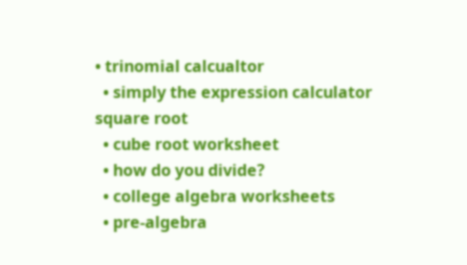• trinomial calcualtor
  • simply the expression calculator square root
  • cube root worksheet
  • how do you divide?
  • college algebra worksheets
  • pre-algebra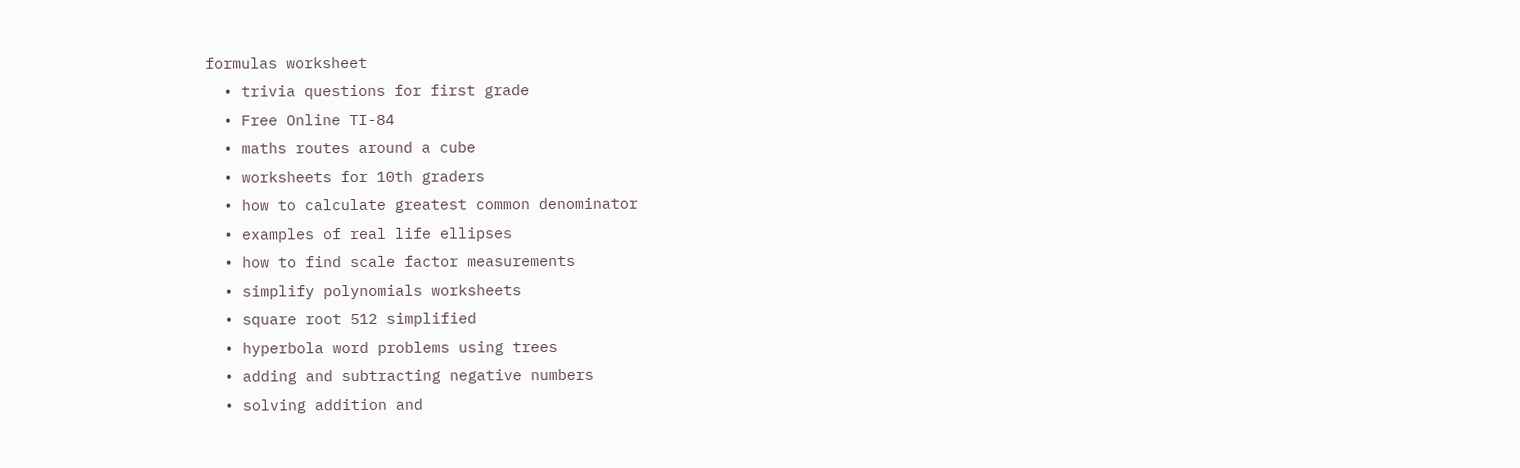formulas worksheet
  • trivia questions for first grade
  • Free Online TI-84
  • maths routes around a cube
  • worksheets for 10th graders
  • how to calculate greatest common denominator
  • examples of real life ellipses
  • how to find scale factor measurements
  • simplify polynomials worksheets
  • square root 512 simplified
  • hyperbola word problems using trees
  • adding and subtracting negative numbers
  • solving addition and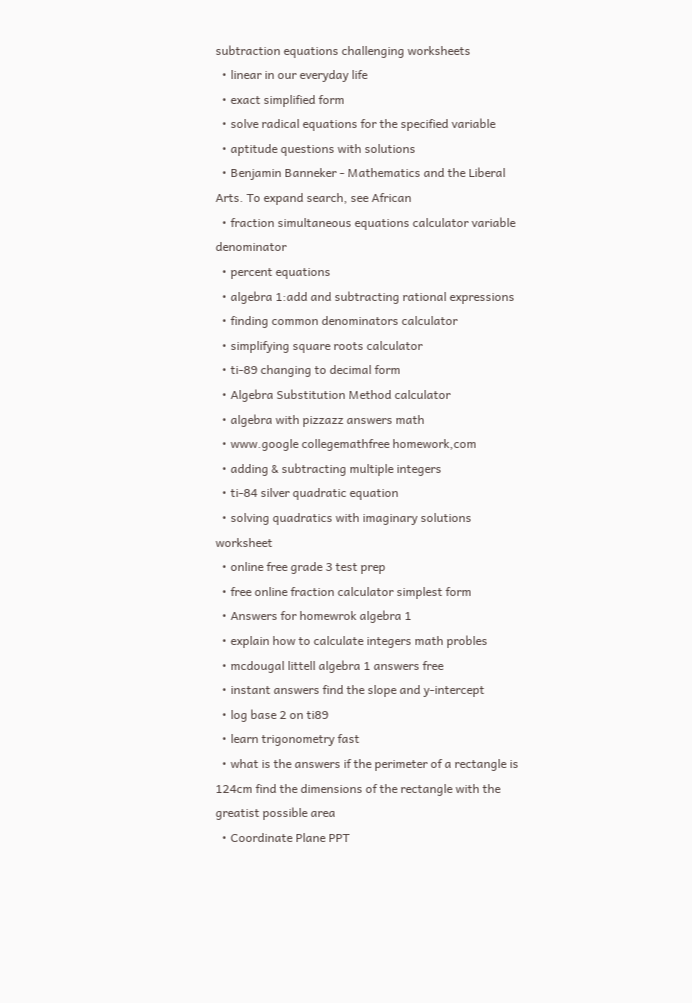subtraction equations challenging worksheets
  • linear in our everyday life
  • exact simplified form
  • solve radical equations for the specified variable
  • aptitude questions with solutions
  • Benjamin Banneker - Mathematics and the Liberal Arts. To expand search, see African
  • fraction simultaneous equations calculator variable denominator
  • percent equations
  • algebra 1:add and subtracting rational expressions
  • finding common denominators calculator
  • simplifying square roots calculator
  • ti-89 changing to decimal form
  • Algebra Substitution Method calculator
  • algebra with pizzazz answers math
  • www.google collegemathfree homework,com
  • adding & subtracting multiple integers
  • ti-84 silver quadratic equation
  • solving quadratics with imaginary solutions worksheet
  • online free grade 3 test prep
  • free online fraction calculator simplest form
  • Answers for homewrok algebra 1
  • explain how to calculate integers math probles
  • mcdougal littell algebra 1 answers free
  • instant answers find the slope and y-intercept
  • log base 2 on ti89
  • learn trigonometry fast
  • what is the answers if the perimeter of a rectangle is 124cm find the dimensions of the rectangle with the greatist possible area
  • Coordinate Plane PPT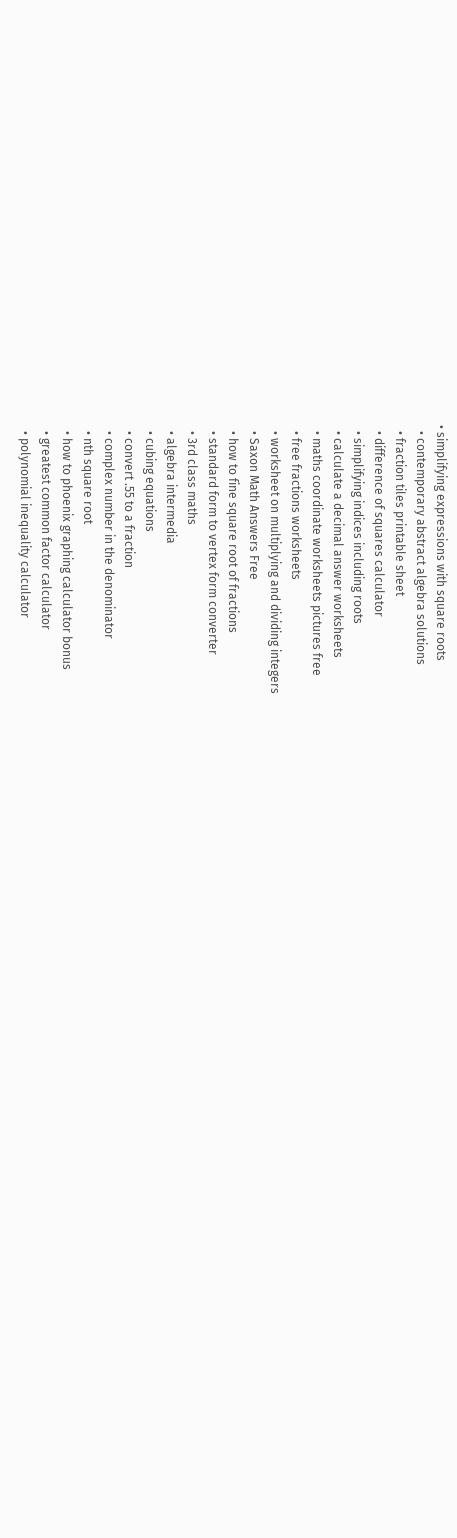• simplifying expressions with square roots
  • contemporary abstract algebra solutions
  • fraction tiles printable sheet
  • difference of squares calculator
  • simplifying indices including roots
  • calculate a decimal answer worksheets
  • maths coordinate worksheets pictures free
  • free fractions worksheets
  • worksheet on multiplying and dividing integers
  • Saxon Math Answers Free
  • how to fine square root of fractions
  • standard form to vertex form converter
  • 3rd class maths
  • algebra intermedia
  • cubing equations
  • convert .55 to a fraction
  • complex number in the denominator
  • nth square root
  • how to phoenix graphing calculator bonus
  • greatest common factor calculator
  • polynomial inequality calculator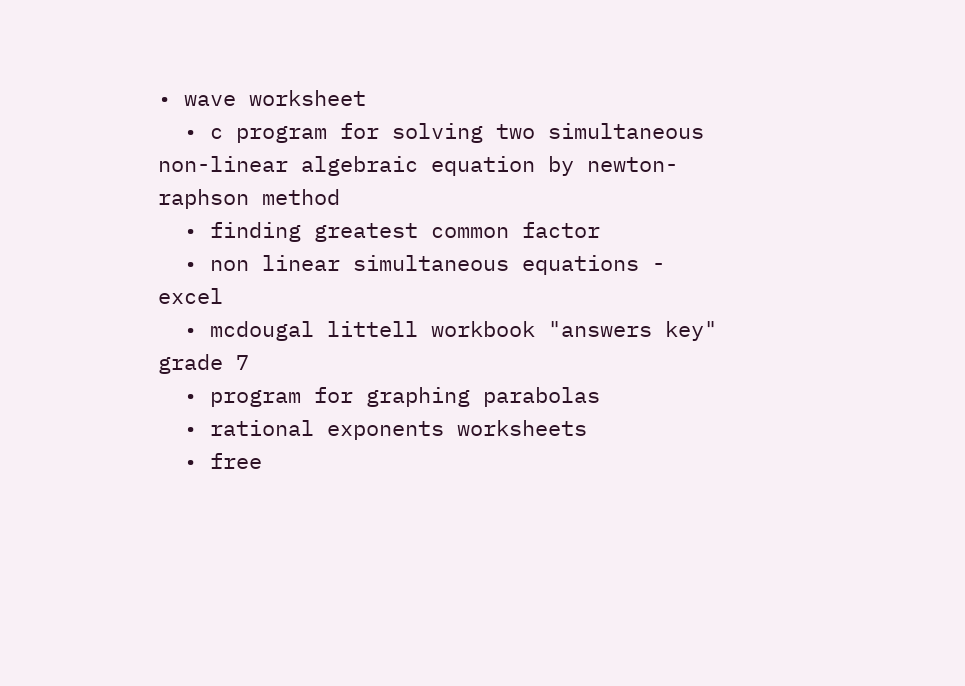• wave worksheet
  • c program for solving two simultaneous non-linear algebraic equation by newton-raphson method
  • finding greatest common factor
  • non linear simultaneous equations - excel
  • mcdougal littell workbook "answers key" grade 7
  • program for graphing parabolas
  • rational exponents worksheets
  • free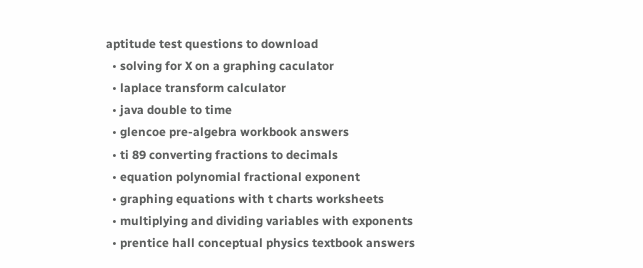aptitude test questions to download
  • solving for X on a graphing caculator
  • laplace transform calculator
  • java double to time
  • glencoe pre-algebra workbook answers
  • ti 89 converting fractions to decimals
  • equation polynomial fractional exponent
  • graphing equations with t charts worksheets
  • multiplying and dividing variables with exponents
  • prentice hall conceptual physics textbook answers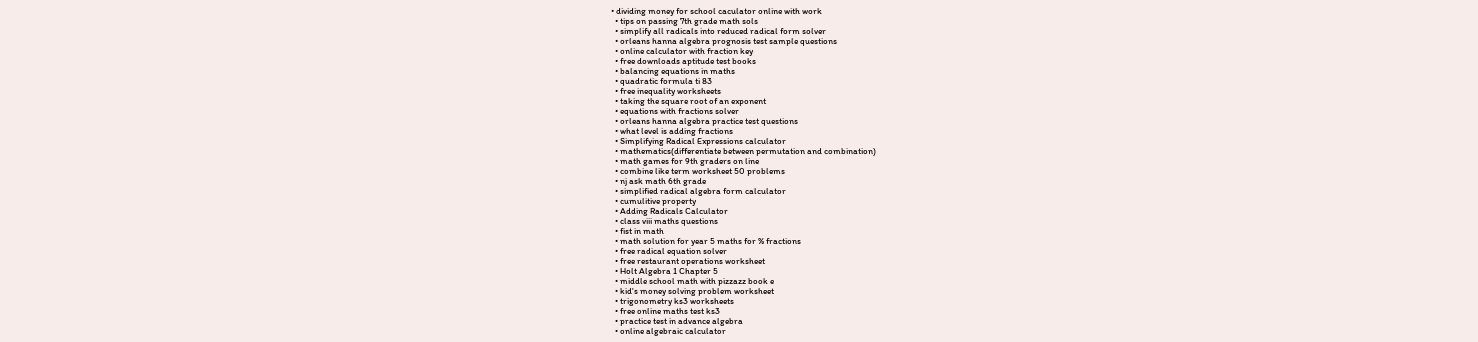• dividing money for school caculator online with work
  • tips on passing 7th grade math sols
  • simplify all radicals into reduced radical form solver
  • orleans hanna algebra prognosis test sample questions
  • online calculator with fraction key
  • free downloads aptitude test books
  • balancing equations in maths
  • quadratic formula ti 83
  • free inequality worksheets
  • taking the square root of an exponent
  • equations with fractions solver
  • orleans hanna algebra practice test questions
  • what level is adding fractions
  • Simplifying Radical Expressions calculator
  • mathematics(differentiate between permutation and combination)
  • math games for 9th graders on line
  • combine like term worksheet 50 problems
  • nj ask math 6th grade
  • simplified radical algebra form calculator
  • cumulitive property
  • Adding Radicals Calculator
  • class viii maths questions
  • fist in math
  • math solution for year 5 maths for % fractions
  • free radical equation solver
  • free restaurant operations worksheet
  • Holt Algebra 1 Chapter 5
  • middle school math with pizzazz book e
  • kid's money solving problem worksheet
  • trigonometry ks3 worksheets
  • free online maths test ks3
  • practice test in advance algebra
  • online algebraic calculator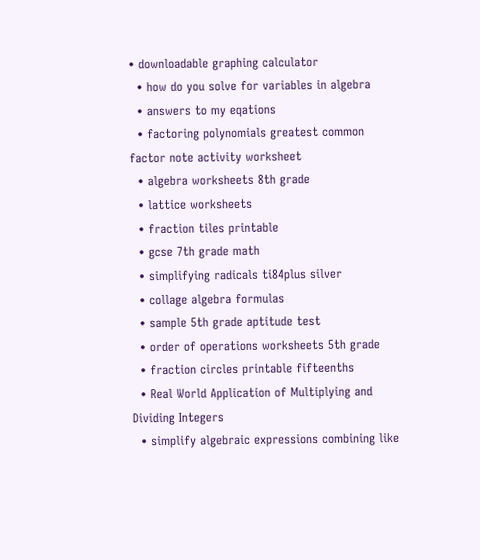• downloadable graphing calculator
  • how do you solve for variables in algebra
  • answers to my eqations
  • factoring polynomials greatest common factor note activity worksheet
  • algebra worksheets 8th grade
  • lattice worksheets
  • fraction tiles printable
  • gcse 7th grade math
  • simplifying radicals ti84plus silver
  • collage algebra formulas
  • sample 5th grade aptitude test
  • order of operations worksheets 5th grade
  • fraction circles printable fifteenths
  • Real World Application of Multiplying and Dividing Integers
  • simplify algebraic expressions combining like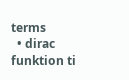terms
  • dirac funktion ti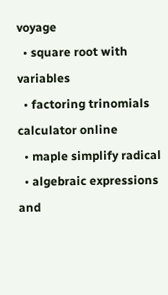voyage
  • square root with variables
  • factoring trinomials calculator online
  • maple simplify radical
  • algebraic expressions and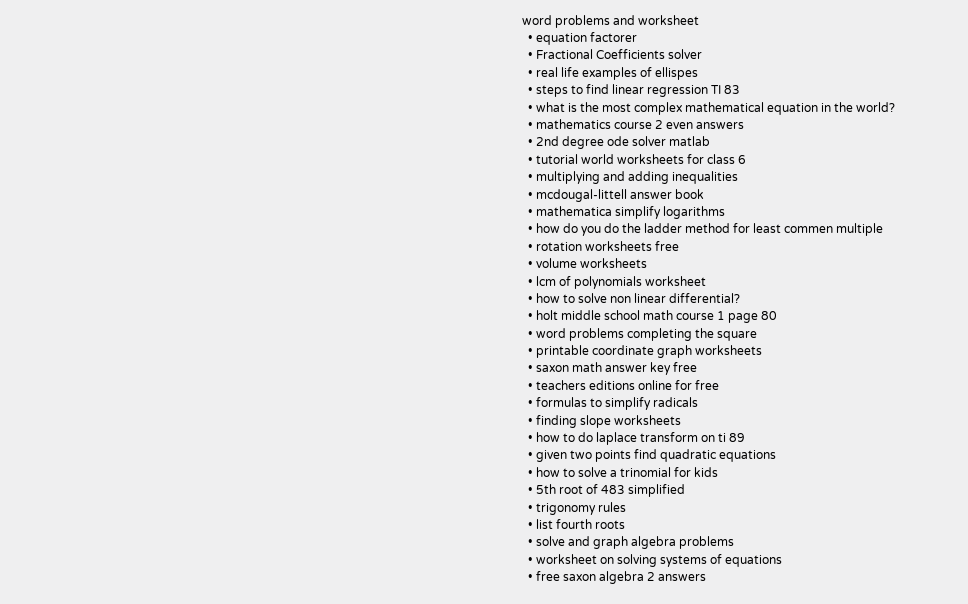word problems and worksheet
  • equation factorer
  • Fractional Coefficients solver
  • real life examples of ellispes
  • steps to find linear regression TI 83
  • what is the most complex mathematical equation in the world?
  • mathematics course 2 even answers
  • 2nd degree ode solver matlab
  • tutorial world worksheets for class 6
  • multiplying and adding inequalities
  • mcdougal-littell answer book
  • mathematica simplify logarithms
  • how do you do the ladder method for least commen multiple
  • rotation worksheets free
  • volume worksheets
  • lcm of polynomials worksheet
  • how to solve non linear differential?
  • holt middle school math course 1 page 80
  • word problems completing the square
  • printable coordinate graph worksheets
  • saxon math answer key free
  • teachers editions online for free
  • formulas to simplify radicals
  • finding slope worksheets
  • how to do laplace transform on ti 89
  • given two points find quadratic equations
  • how to solve a trinomial for kids
  • 5th root of 483 simplified
  • trigonomy rules
  • list fourth roots
  • solve and graph algebra problems
  • worksheet on solving systems of equations
  • free saxon algebra 2 answers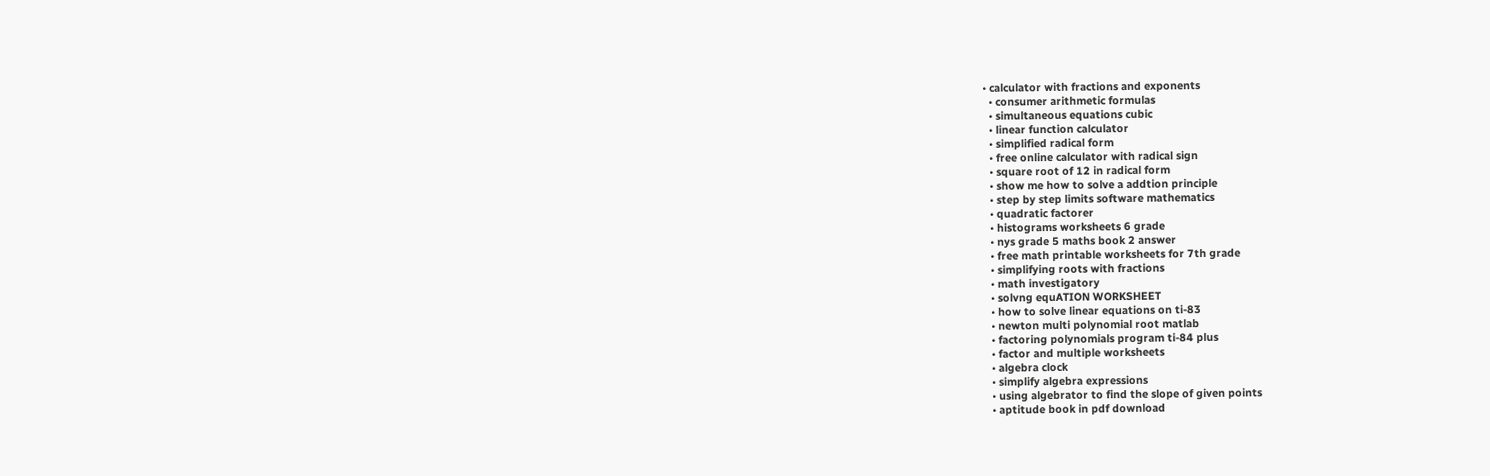• calculator with fractions and exponents
  • consumer arithmetic formulas
  • simultaneous equations cubic
  • linear function calculator
  • simplified radical form
  • free online calculator with radical sign
  • square root of 12 in radical form
  • show me how to solve a addtion principle
  • step by step limits software mathematics
  • quadratic factorer
  • histograms worksheets 6 grade
  • nys grade 5 maths book 2 answer
  • free math printable worksheets for 7th grade
  • simplifying roots with fractions
  • math investigatory
  • solvng equATION WORKSHEET
  • how to solve linear equations on ti-83
  • newton multi polynomial root matlab
  • factoring polynomials program ti-84 plus
  • factor and multiple worksheets
  • algebra clock
  • simplify algebra expressions
  • using algebrator to find the slope of given points
  • aptitude book in pdf download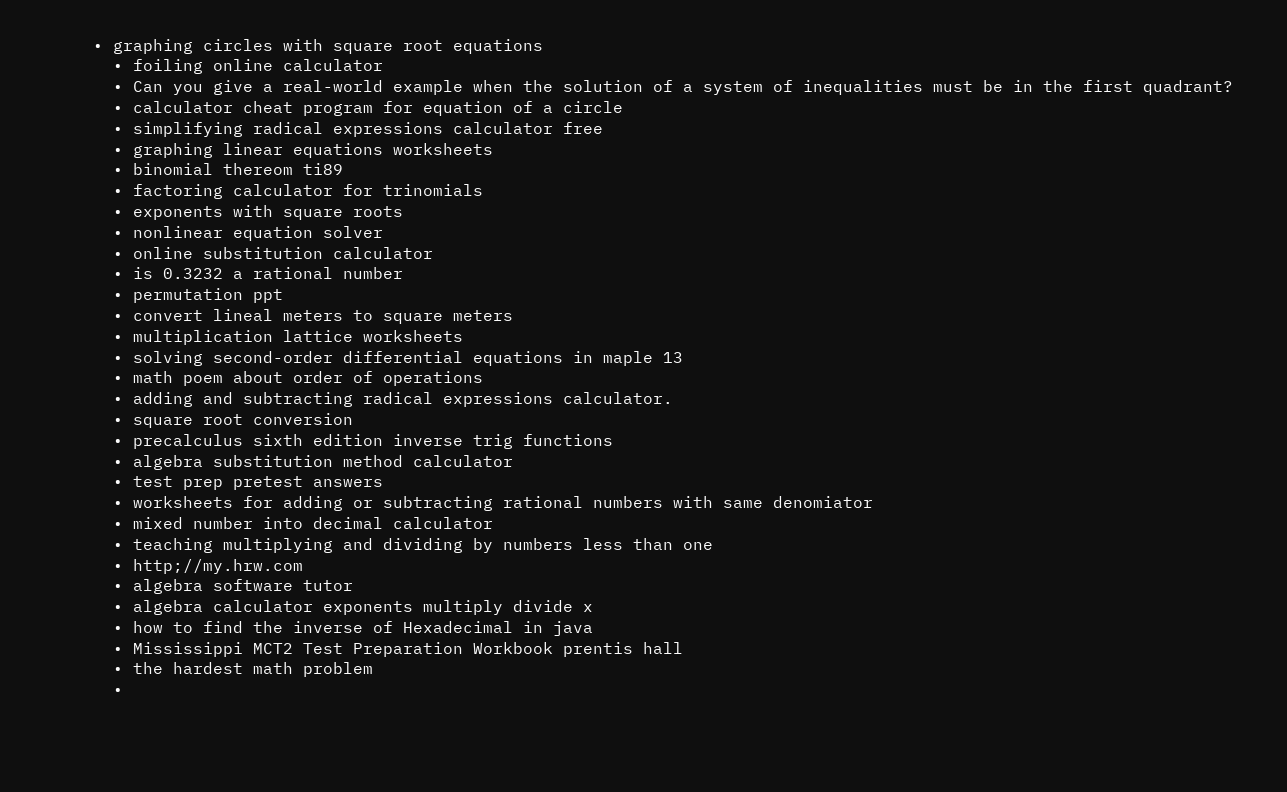• graphing circles with square root equations
  • foiling online calculator
  • Can you give a real-world example when the solution of a system of inequalities must be in the first quadrant?
  • calculator cheat program for equation of a circle
  • simplifying radical expressions calculator free
  • graphing linear equations worksheets
  • binomial thereom ti89
  • factoring calculator for trinomials
  • exponents with square roots
  • nonlinear equation solver
  • online substitution calculator
  • is 0.3232 a rational number
  • permutation ppt
  • convert lineal meters to square meters
  • multiplication lattice worksheets
  • solving second-order differential equations in maple 13
  • math poem about order of operations
  • adding and subtracting radical expressions calculator.
  • square root conversion
  • precalculus sixth edition inverse trig functions
  • algebra substitution method calculator
  • test prep pretest answers
  • worksheets for adding or subtracting rational numbers with same denomiator
  • mixed number into decimal calculator
  • teaching multiplying and dividing by numbers less than one
  • http;//my.hrw.com
  • algebra software tutor
  • algebra calculator exponents multiply divide x
  • how to find the inverse of Hexadecimal in java
  • Mississippi MCT2 Test Preparation Workbook prentis hall
  • the hardest math problem
  •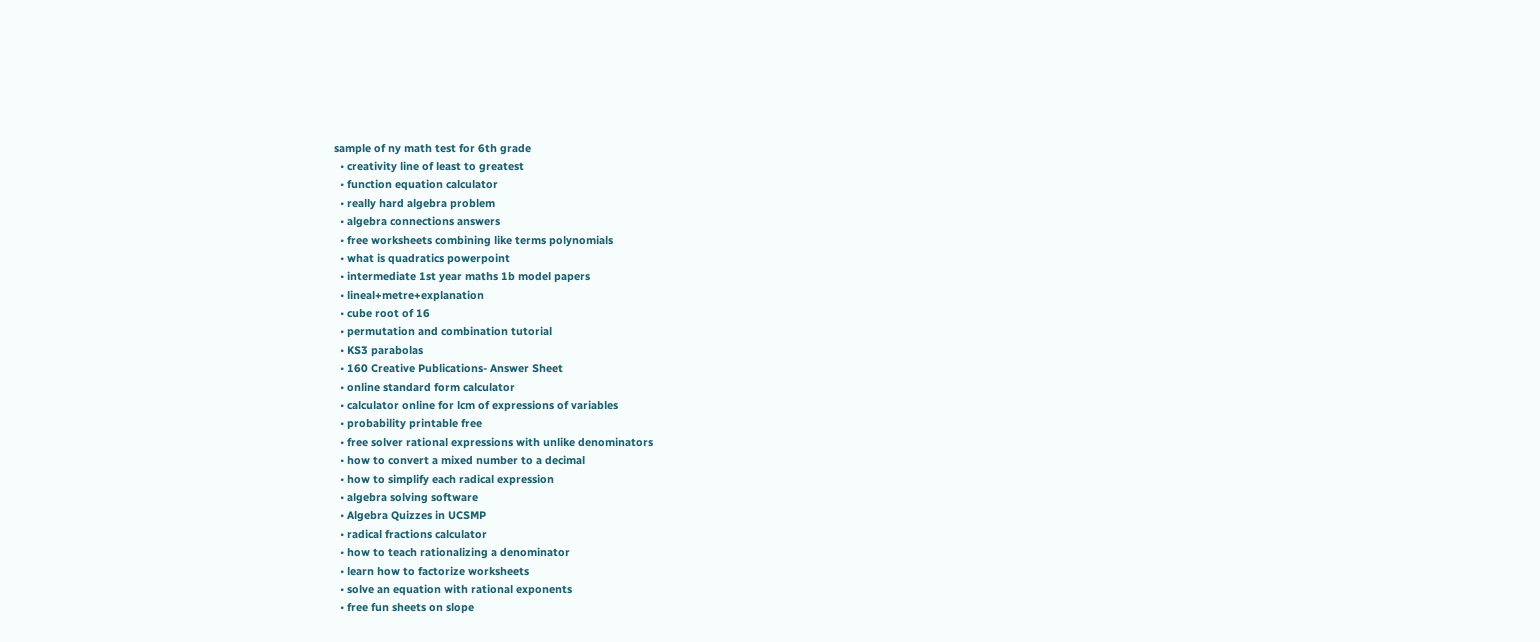sample of ny math test for 6th grade
  • creativity line of least to greatest
  • function equation calculator
  • really hard algebra problem
  • algebra connections answers
  • free worksheets combining like terms polynomials
  • what is quadratics powerpoint
  • intermediate 1st year maths 1b model papers
  • lineal+metre+explanation
  • cube root of 16
  • permutation and combination tutorial
  • KS3 parabolas
  • 160 Creative Publications- Answer Sheet
  • online standard form calculator
  • calculator online for lcm of expressions of variables
  • probability printable free
  • free solver rational expressions with unlike denominators
  • how to convert a mixed number to a decimal
  • how to simplify each radical expression
  • algebra solving software
  • Algebra Quizzes in UCSMP
  • radical fractions calculator
  • how to teach rationalizing a denominator
  • learn how to factorize worksheets
  • solve an equation with rational exponents
  • free fun sheets on slope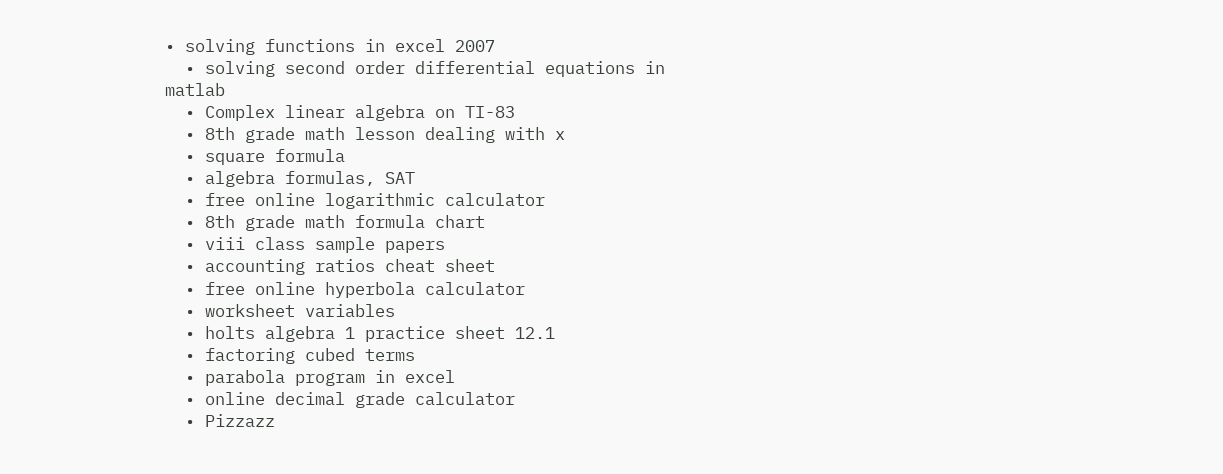• solving functions in excel 2007
  • solving second order differential equations in matlab
  • Complex linear algebra on TI-83
  • 8th grade math lesson dealing with x
  • square formula
  • algebra formulas, SAT
  • free online logarithmic calculator
  • 8th grade math formula chart
  • viii class sample papers
  • accounting ratios cheat sheet
  • free online hyperbola calculator
  • worksheet variables
  • holts algebra 1 practice sheet 12.1
  • factoring cubed terms
  • parabola program in excel
  • online decimal grade calculator
  • Pizzazz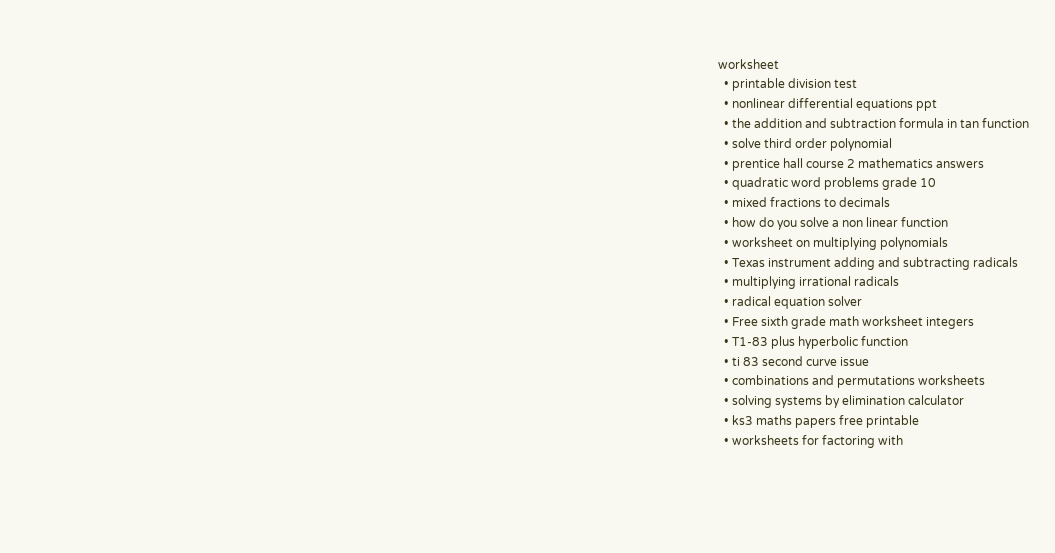worksheet
  • printable division test
  • nonlinear differential equations ppt
  • the addition and subtraction formula in tan function
  • solve third order polynomial
  • prentice hall course 2 mathematics answers
  • quadratic word problems grade 10
  • mixed fractions to decimals
  • how do you solve a non linear function
  • worksheet on multiplying polynomials
  • Texas instrument adding and subtracting radicals
  • multiplying irrational radicals
  • radical equation solver
  • Free sixth grade math worksheet integers
  • T1-83 plus hyperbolic function
  • ti 83 second curve issue
  • combinations and permutations worksheets
  • solving systems by elimination calculator
  • ks3 maths papers free printable
  • worksheets for factoring with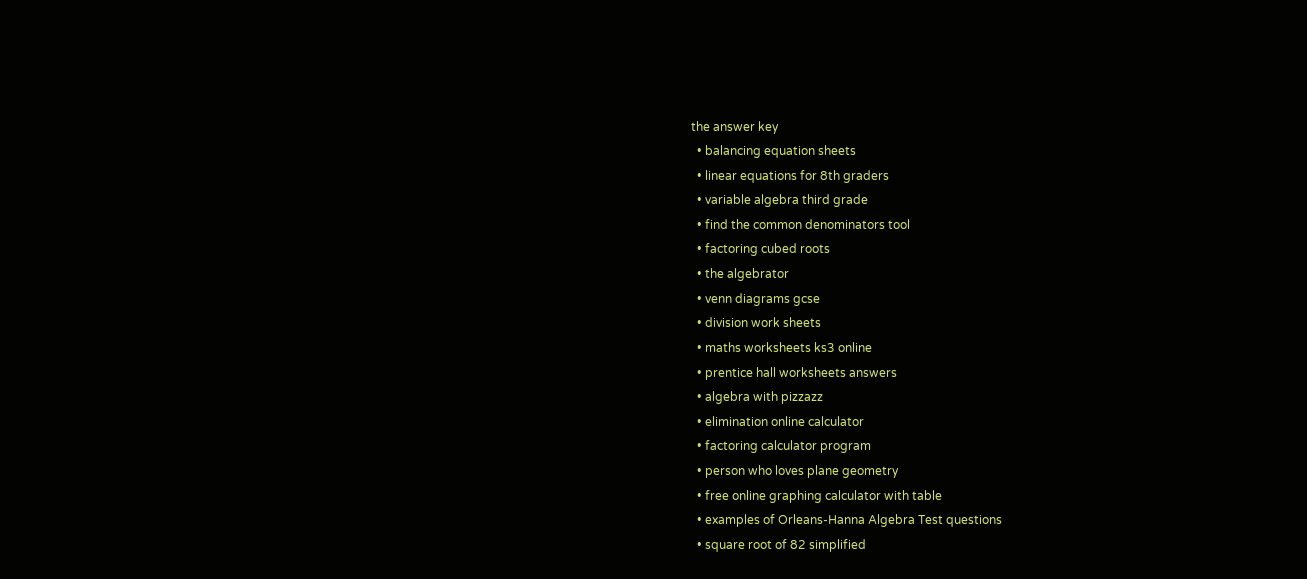the answer key
  • balancing equation sheets
  • linear equations for 8th graders
  • variable algebra third grade
  • find the common denominators tool
  • factoring cubed roots
  • the algebrator
  • venn diagrams gcse
  • division work sheets
  • maths worksheets ks3 online
  • prentice hall worksheets answers
  • algebra with pizzazz
  • elimination online calculator
  • factoring calculator program
  • person who loves plane geometry
  • free online graphing calculator with table
  • examples of Orleans-Hanna Algebra Test questions
  • square root of 82 simplified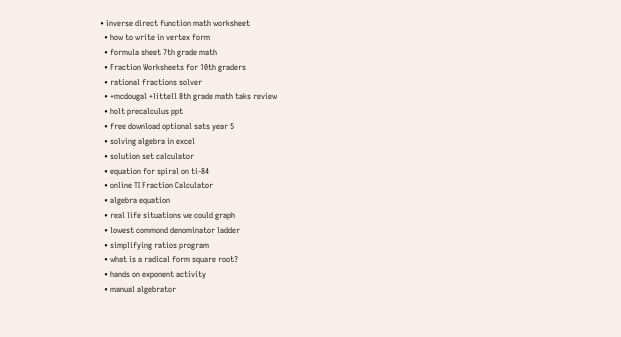• inverse direct function math worksheet
  • how to write in vertex form
  • formula sheet 7th grade math
  • Fraction Worksheets for 10th graders
  • rational fractions solver
  • +mcdougal +littell 8th grade math taks review
  • holt precalculus ppt
  • free download optional sats year 5
  • solving algebra in excel
  • solution set calculator
  • equation for spiral on ti-84
  • online TI Fraction Calculator
  • algebra equation
  • real life situations we could graph
  • lowest commond denominator ladder
  • simplifying ratios program
  • what is a radical form square root?
  • hands on exponent activity
  • manual algebrator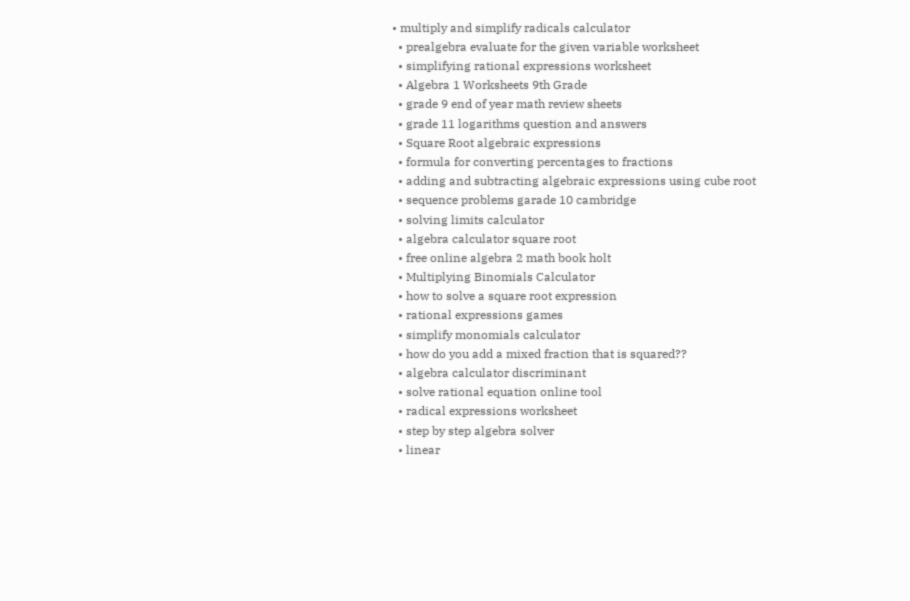• multiply and simplify radicals calculator
  • prealgebra evaluate for the given variable worksheet
  • simplifying rational expressions worksheet
  • Algebra 1 Worksheets 9th Grade
  • grade 9 end of year math review sheets
  • grade 11 logarithms question and answers
  • Square Root algebraic expressions
  • formula for converting percentages to fractions
  • adding and subtracting algebraic expressions using cube root
  • sequence problems garade 10 cambridge
  • solving limits calculator
  • algebra calculator square root
  • free online algebra 2 math book holt
  • Multiplying Binomials Calculator
  • how to solve a square root expression
  • rational expressions games
  • simplify monomials calculator
  • how do you add a mixed fraction that is squared??
  • algebra calculator discriminant
  • solve rational equation online tool
  • radical expressions worksheet
  • step by step algebra solver
  • linear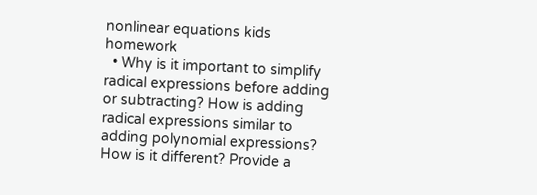nonlinear equations kids homework
  • Why is it important to simplify radical expressions before adding or subtracting? How is adding radical expressions similar to adding polynomial expressions? How is it different? Provide a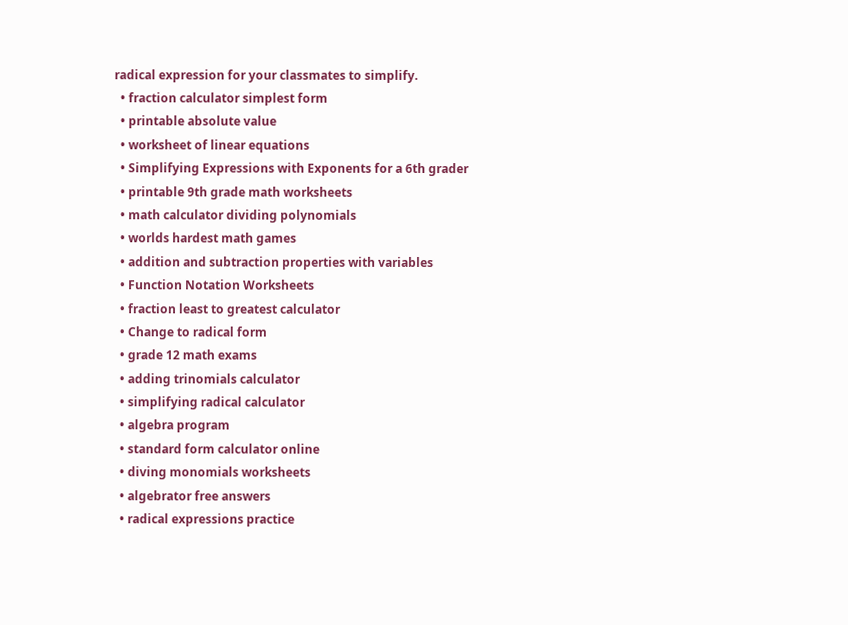radical expression for your classmates to simplify.
  • fraction calculator simplest form
  • printable absolute value
  • worksheet of linear equations
  • Simplifying Expressions with Exponents for a 6th grader
  • printable 9th grade math worksheets
  • math calculator dividing polynomials
  • worlds hardest math games
  • addition and subtraction properties with variables
  • Function Notation Worksheets
  • fraction least to greatest calculator
  • Change to radical form
  • grade 12 math exams
  • adding trinomials calculator
  • simplifying radical calculator
  • algebra program
  • standard form calculator online
  • diving monomials worksheets
  • algebrator free answers
  • radical expressions practice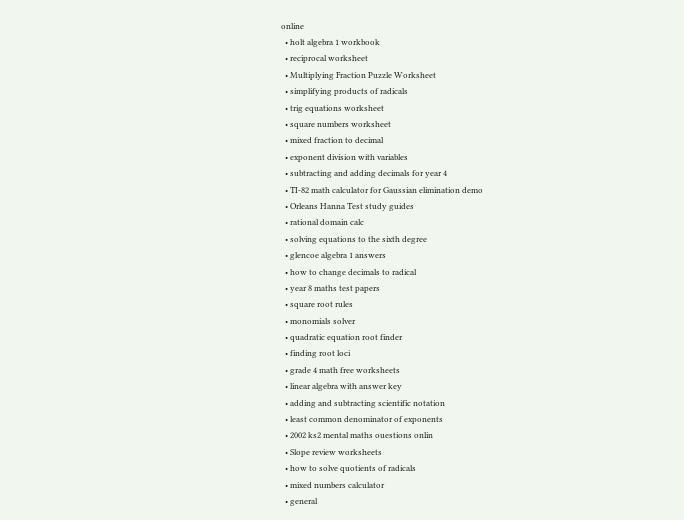online
  • holt algebra 1 workbook
  • reciprocal worksheet
  • Multiplying Fraction Puzzle Worksheet
  • simplifying products of radicals
  • trig equations worksheet
  • square numbers worksheet
  • mixed fraction to decimal
  • exponent division with variables
  • subtracting and adding decimals for year 4
  • TI-82 math calculator for Gaussian elimination demo
  • Orleans Hanna Test study guides
  • rational domain calc
  • solving equations to the sixth degree
  • glencoe algebra 1 answers
  • how to change decimals to radical
  • year 8 maths test papers
  • square root rules
  • monomials solver
  • quadratic equation root finder
  • finding root loci
  • grade 4 math free worksheets
  • linear algebra with answer key
  • adding and subtracting scientific notation
  • least common denominator of exponents
  • 2002 ks2 mental maths ouestions onlin
  • Slope review worksheets
  • how to solve quotients of radicals
  • mixed numbers calculator
  • general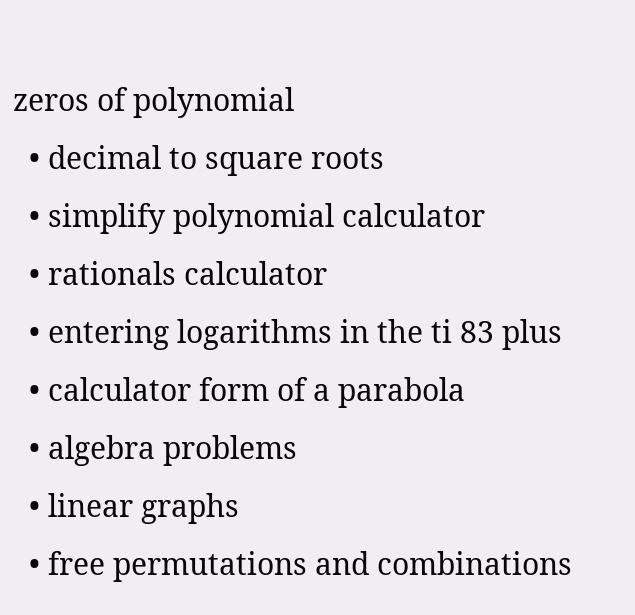zeros of polynomial
  • decimal to square roots
  • simplify polynomial calculator
  • rationals calculator
  • entering logarithms in the ti 83 plus
  • calculator form of a parabola
  • algebra problems
  • linear graphs
  • free permutations and combinations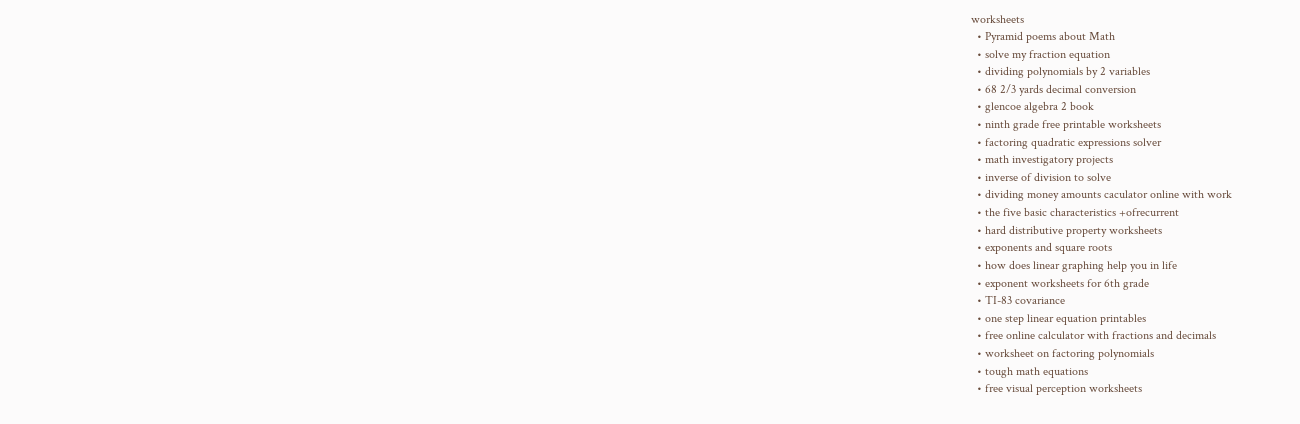worksheets
  • Pyramid poems about Math
  • solve my fraction equation
  • dividing polynomials by 2 variables
  • 68 2/3 yards decimal conversion
  • glencoe algebra 2 book
  • ninth grade free printable worksheets
  • factoring quadratic expressions solver
  • math investigatory projects
  • inverse of division to solve
  • dividing money amounts caculator online with work
  • the five basic characteristics +ofrecurrent
  • hard distributive property worksheets
  • exponents and square roots
  • how does linear graphing help you in life
  • exponent worksheets for 6th grade
  • TI-83 covariance
  • one step linear equation printables
  • free online calculator with fractions and decimals
  • worksheet on factoring polynomials
  • tough math equations
  • free visual perception worksheets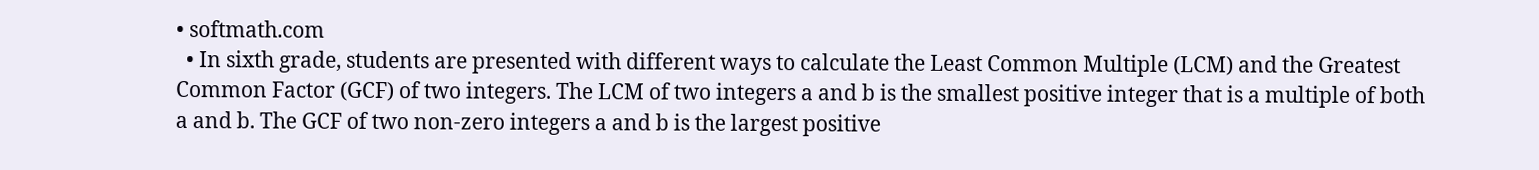• softmath.com
  • In sixth grade, students are presented with different ways to calculate the Least Common Multiple (LCM) and the Greatest Common Factor (GCF) of two integers. The LCM of two integers a and b is the smallest positive integer that is a multiple of both a and b. The GCF of two non-zero integers a and b is the largest positive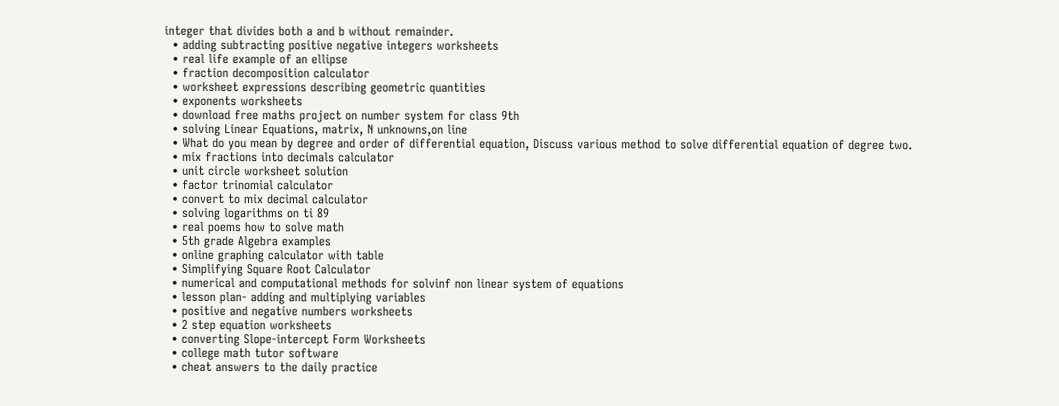integer that divides both a and b without remainder.
  • adding subtracting positive negative integers worksheets
  • real life example of an ellipse
  • fraction decomposition calculator
  • worksheet expressions describing geometric quantities
  • exponents worksheets
  • download free maths project on number system for class 9th
  • solving Linear Equations, matrix, N unknowns,on line
  • What do you mean by degree and order of differential equation, Discuss various method to solve differential equation of degree two.
  • mix fractions into decimals calculator
  • unit circle worksheet solution
  • factor trinomial calculator
  • convert to mix decimal calculator
  • solving logarithms on ti 89
  • real poems how to solve math
  • 5th grade Algebra examples
  • online graphing calculator with table
  • Simplifying Square Root Calculator
  • numerical and computational methods for solvinf non linear system of equations
  • lesson plan- adding and multiplying variables
  • positive and negative numbers worksheets
  • 2 step equation worksheets
  • converting Slope-intercept Form Worksheets
  • college math tutor software
  • cheat answers to the daily practice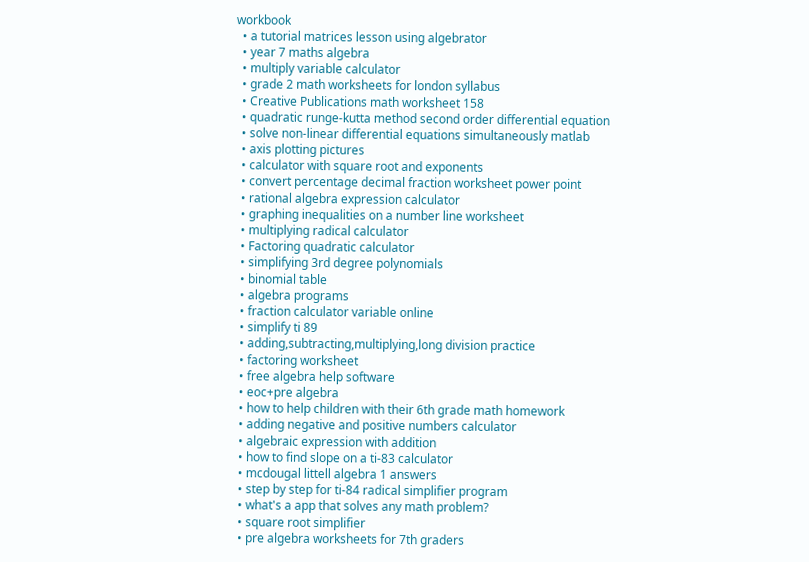workbook
  • a tutorial matrices lesson using algebrator
  • year 7 maths algebra
  • multiply variable calculator
  • grade 2 math worksheets for london syllabus
  • Creative Publications math worksheet 158
  • quadratic runge-kutta method second order differential equation
  • solve non-linear differential equations simultaneously matlab
  • axis plotting pictures
  • calculator with square root and exponents
  • convert percentage decimal fraction worksheet power point
  • rational algebra expression calculator
  • graphing inequalities on a number line worksheet
  • multiplying radical calculator
  • Factoring quadratic calculator
  • simplifying 3rd degree polynomials
  • binomial table
  • algebra programs
  • fraction calculator variable online
  • simplify ti 89
  • adding,subtracting,multiplying,long division practice
  • factoring worksheet
  • free algebra help software
  • eoc+pre algebra
  • how to help children with their 6th grade math homework
  • adding negative and positive numbers calculator
  • algebraic expression with addition
  • how to find slope on a ti-83 calculator
  • mcdougal littell algebra 1 answers
  • step by step for ti-84 radical simplifier program
  • what's a app that solves any math problem?
  • square root simplifier
  • pre algebra worksheets for 7th graders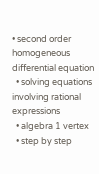• second order homogeneous differential equation
  • solving equations involving rational expressions
  • algebra 1 vertex
  • step by step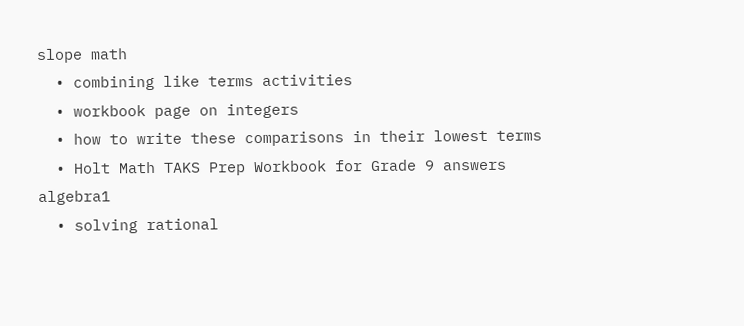slope math
  • combining like terms activities
  • workbook page on integers
  • how to write these comparisons in their lowest terms
  • Holt Math TAKS Prep Workbook for Grade 9 answers algebra1
  • solving rational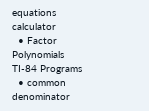equations calculator
  • Factor Polynomials TI-84 Programs
  • common denominator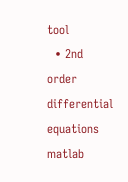tool
  • 2nd order differential equations matlab